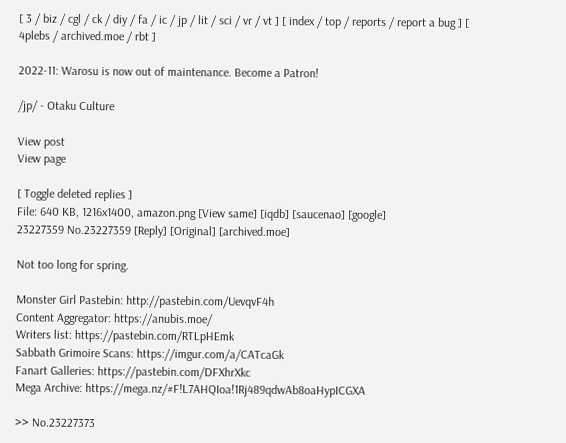[ 3 / biz / cgl / ck / diy / fa / ic / jp / lit / sci / vr / vt ] [ index / top / reports / report a bug ] [ 4plebs / archived.moe / rbt ]

2022-11: Warosu is now out of maintenance. Become a Patron!

/jp/ - Otaku Culture

View post
View page

[ Toggle deleted replies ]
File: 640 KB, 1216x1400, amazon.png [View same] [iqdb] [saucenao] [google]
23227359 No.23227359 [Reply] [Original] [archived.moe]

Not too long for spring.

Monster Girl Pastebin: http://pastebin.com/UevqvF4h
Content Aggregator: https://anubis.moe/
Writers list: https://pastebin.com/RTLpHEmk
Sabbath Grimoire Scans: https://imgur.com/a/CATcaGk
Fanart Galleries: https://pastebin.com/DFXhrXkc
Mega Archive: https://mega.nz/#F!L7AHQIoa!1Rj489qdwAb8oaHypICGXA

>> No.23227373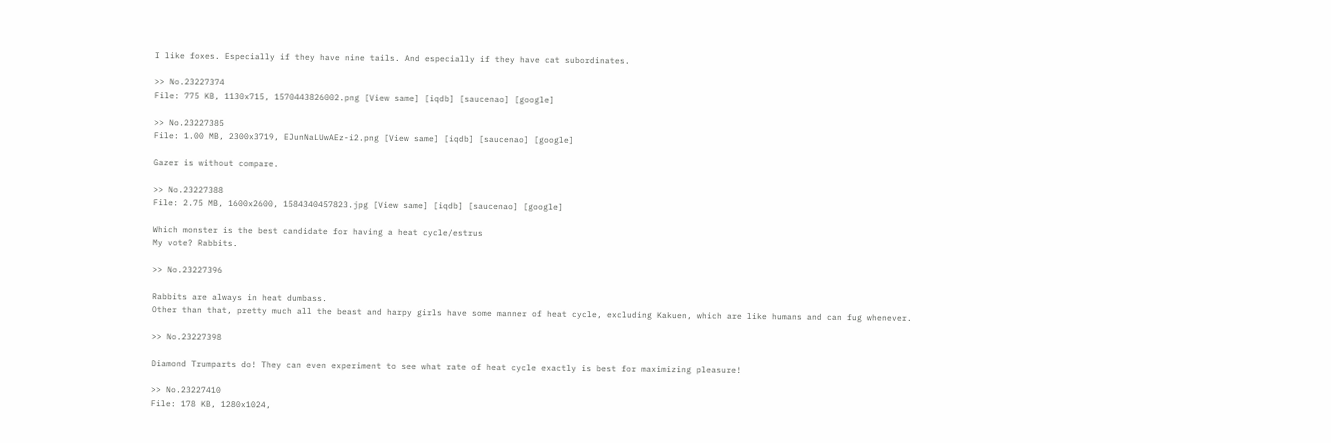I like foxes. Especially if they have nine tails. And especially if they have cat subordinates.

>> No.23227374
File: 775 KB, 1130x715, 1570443826002.png [View same] [iqdb] [saucenao] [google]

>> No.23227385
File: 1.00 MB, 2300x3719, EJunNaLUwAEz-i2.png [View same] [iqdb] [saucenao] [google]

Gazer is without compare.

>> No.23227388
File: 2.75 MB, 1600x2600, 1584340457823.jpg [View same] [iqdb] [saucenao] [google]

Which monster is the best candidate for having a heat cycle/estrus
My vote? Rabbits.

>> No.23227396

Rabbits are always in heat dumbass.
Other than that, pretty much all the beast and harpy girls have some manner of heat cycle, excluding Kakuen, which are like humans and can fug whenever.

>> No.23227398

Diamond Trumparts do! They can even experiment to see what rate of heat cycle exactly is best for maximizing pleasure!

>> No.23227410
File: 178 KB, 1280x1024,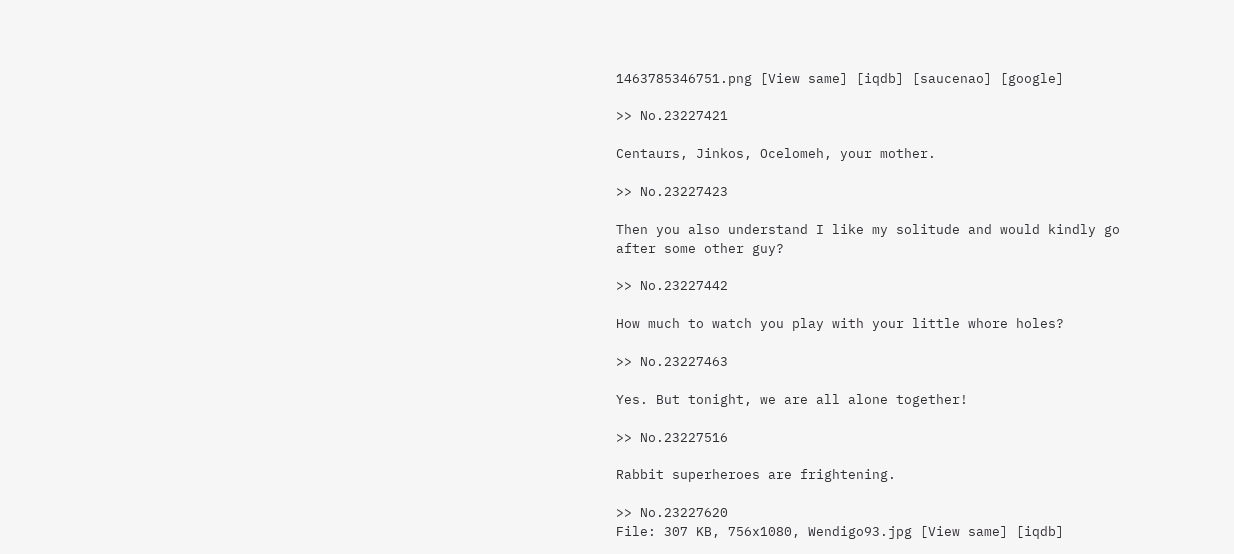1463785346751.png [View same] [iqdb] [saucenao] [google]

>> No.23227421

Centaurs, Jinkos, Ocelomeh, your mother.

>> No.23227423

Then you also understand I like my solitude and would kindly go after some other guy?

>> No.23227442

How much to watch you play with your little whore holes?

>> No.23227463

Yes. But tonight, we are all alone together!

>> No.23227516

Rabbit superheroes are frightening.

>> No.23227620
File: 307 KB, 756x1080, Wendigo93.jpg [View same] [iqdb]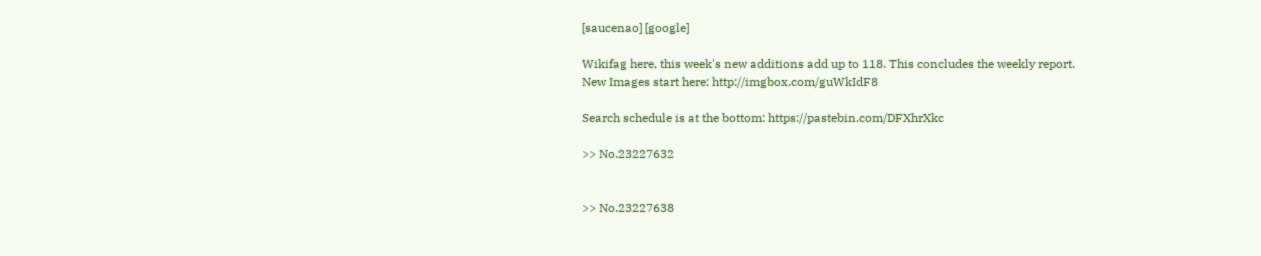[saucenao] [google]

Wikifag here, this week's new additions add up to 118. This concludes the weekly report.
New Images start here: http://imgbox.com/guWkIdF8

Search schedule is at the bottom: https://pastebin.com/DFXhrXkc

>> No.23227632


>> No.23227638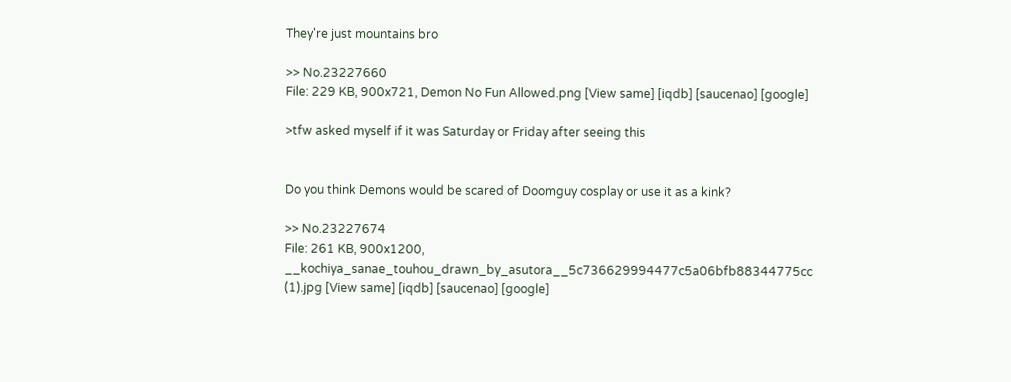They're just mountains bro

>> No.23227660
File: 229 KB, 900x721, Demon No Fun Allowed.png [View same] [iqdb] [saucenao] [google]

>tfw asked myself if it was Saturday or Friday after seeing this


Do you think Demons would be scared of Doomguy cosplay or use it as a kink?

>> No.23227674
File: 261 KB, 900x1200, __kochiya_sanae_touhou_drawn_by_asutora__5c736629994477c5a06bfb88344775cc (1).jpg [View same] [iqdb] [saucenao] [google]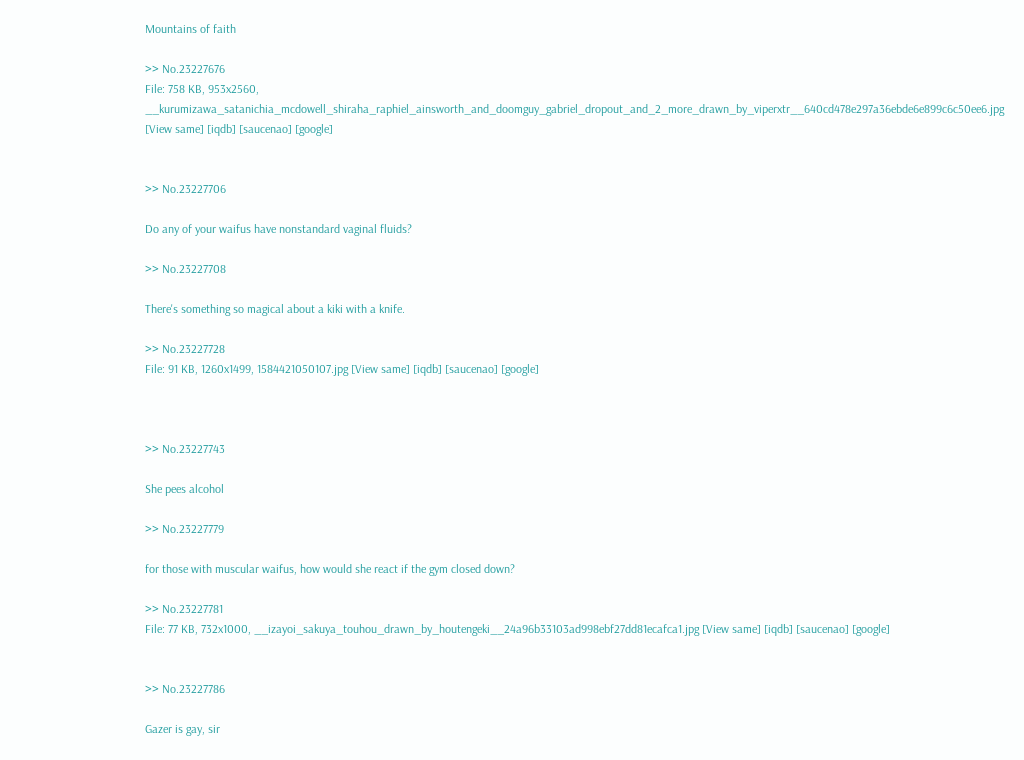Mountains of faith

>> No.23227676
File: 758 KB, 953x2560, __kurumizawa_satanichia_mcdowell_shiraha_raphiel_ainsworth_and_doomguy_gabriel_dropout_and_2_more_drawn_by_viperxtr__640cd478e297a36ebde6e899c6c50ee6.jpg [View same] [iqdb] [saucenao] [google]


>> No.23227706

Do any of your waifus have nonstandard vaginal fluids?

>> No.23227708

There's something so magical about a kiki with a knife.

>> No.23227728
File: 91 KB, 1260x1499, 1584421050107.jpg [View same] [iqdb] [saucenao] [google]



>> No.23227743

She pees alcohol

>> No.23227779

for those with muscular waifus, how would she react if the gym closed down?

>> No.23227781
File: 77 KB, 732x1000, __izayoi_sakuya_touhou_drawn_by_houtengeki__24a96b33103ad998ebf27dd81ecafca1.jpg [View same] [iqdb] [saucenao] [google]


>> No.23227786

Gazer is gay, sir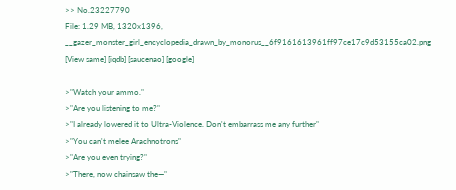>> No.23227790
File: 1.29 MB, 1320x1396, __gazer_monster_girl_encyclopedia_drawn_by_monorus__6f9161613961ff97ce17c9d53155ca02.png [View same] [iqdb] [saucenao] [google]

>"Watch your ammo."
>"Are you listening to me?"
>"I already lowered it to Ultra-Violence. Don't embarrass me any further"
>"You can't melee Arachnotrons"
>"Are you even trying?"
>"There, now chainsaw the—"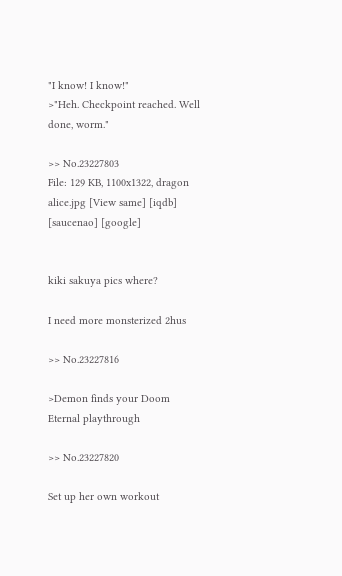"I know! I know!"
>"Heh. Checkpoint reached. Well done, worm."

>> No.23227803
File: 129 KB, 1100x1322, dragon alice.jpg [View same] [iqdb] [saucenao] [google]


kiki sakuya pics where?

I need more monsterized 2hus

>> No.23227816

>Demon finds your Doom Eternal playthrough

>> No.23227820

Set up her own workout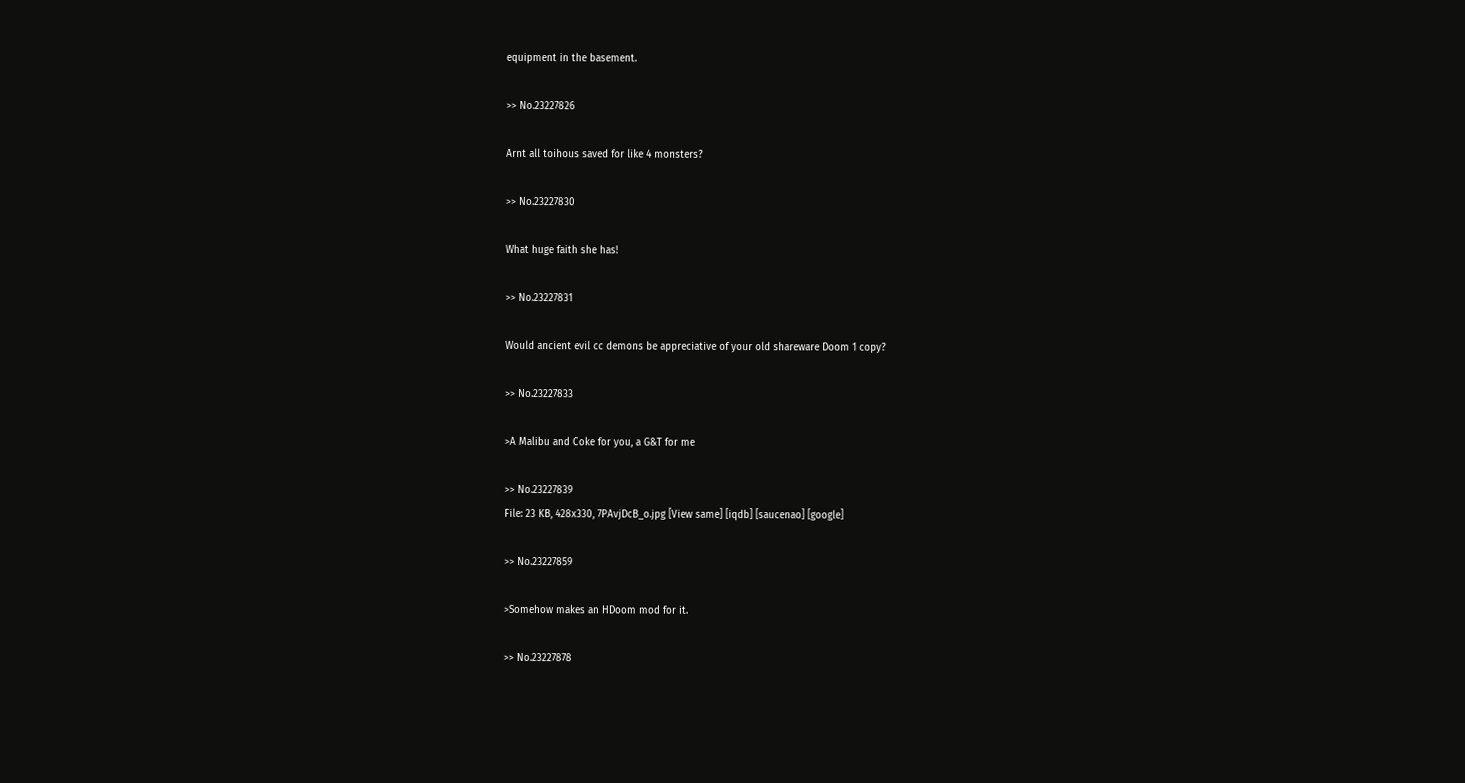equipment in the basement.

>> No.23227826

Arnt all toihous saved for like 4 monsters?

>> No.23227830

What huge faith she has!

>> No.23227831

Would ancient evil cc demons be appreciative of your old shareware Doom 1 copy?

>> No.23227833

>A Malibu and Coke for you, a G&T for me

>> No.23227839
File: 23 KB, 428x330, 7PAvjDcB_o.jpg [View same] [iqdb] [saucenao] [google]

>> No.23227859

>Somehow makes an HDoom mod for it.

>> No.23227878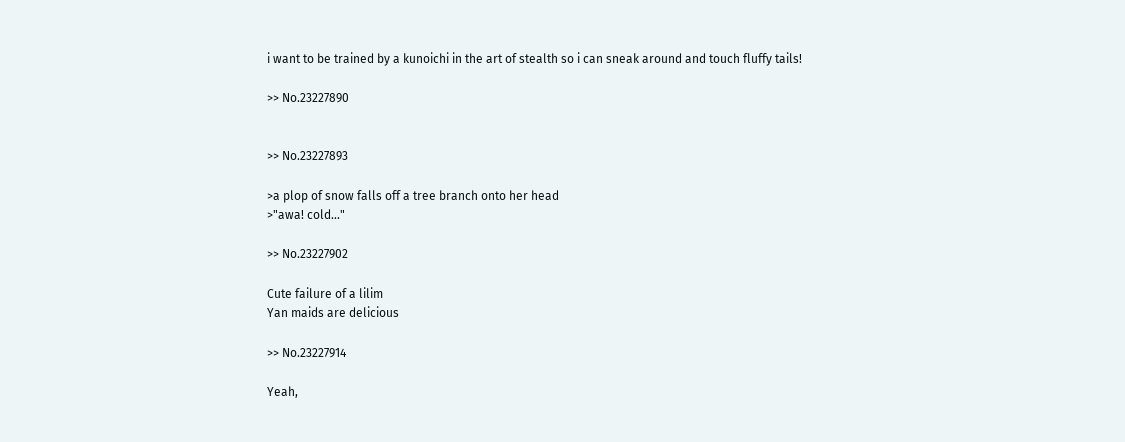i want to be trained by a kunoichi in the art of stealth so i can sneak around and touch fluffy tails!

>> No.23227890


>> No.23227893

>a plop of snow falls off a tree branch onto her head
>"awa! cold..."

>> No.23227902

Cute failure of a lilim
Yan maids are delicious

>> No.23227914

Yeah,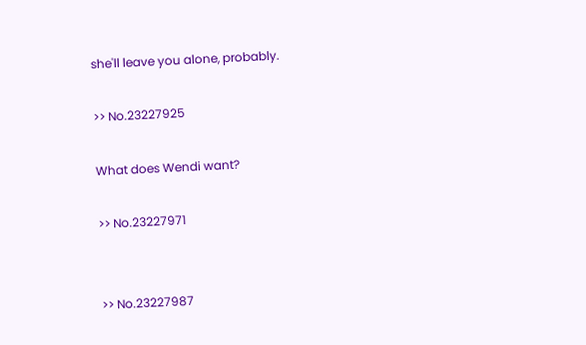she'll leave you alone, probably.

>> No.23227925

What does Wendi want?

>> No.23227971


>> No.23227987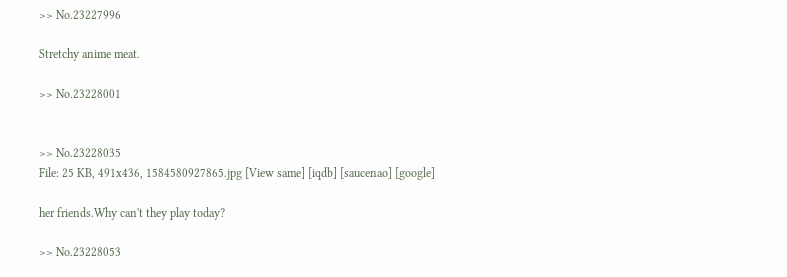>> No.23227996

Stretchy anime meat.

>> No.23228001


>> No.23228035
File: 25 KB, 491x436, 1584580927865.jpg [View same] [iqdb] [saucenao] [google]

her friends.Why can't they play today?

>> No.23228053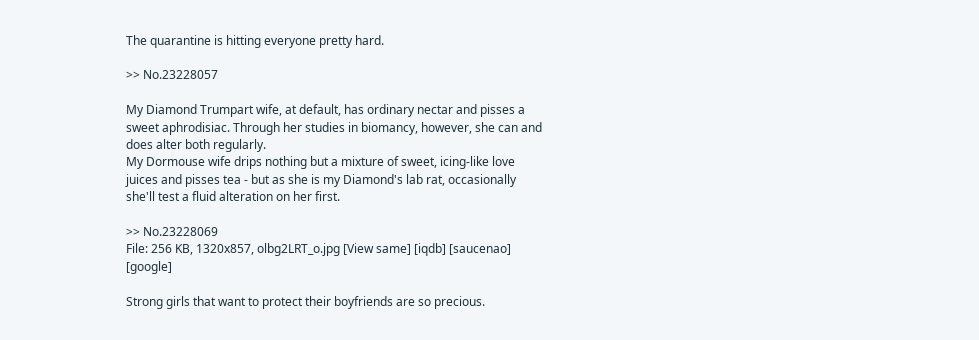The quarantine is hitting everyone pretty hard.

>> No.23228057

My Diamond Trumpart wife, at default, has ordinary nectar and pisses a sweet aphrodisiac. Through her studies in biomancy, however, she can and does alter both regularly.
My Dormouse wife drips nothing but a mixture of sweet, icing-like love juices and pisses tea - but as she is my Diamond's lab rat, occasionally she'll test a fluid alteration on her first.

>> No.23228069
File: 256 KB, 1320x857, olbg2LRT_o.jpg [View same] [iqdb] [saucenao] [google]

Strong girls that want to protect their boyfriends are so precious.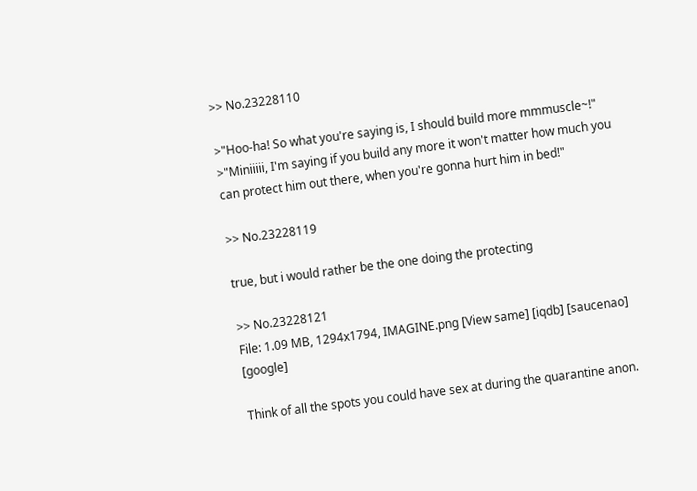>> No.23228110

>"Hoo-ha! So what you're saying is, I should build more mmmuscle~!"
>"Miniiiii, I'm saying if you build any more it won't matter how much you can protect him out there, when you're gonna hurt him in bed!"

>> No.23228119

true, but i would rather be the one doing the protecting

>> No.23228121
File: 1.09 MB, 1294x1794, IMAGINE.png [View same] [iqdb] [saucenao] [google]

Think of all the spots you could have sex at during the quarantine anon.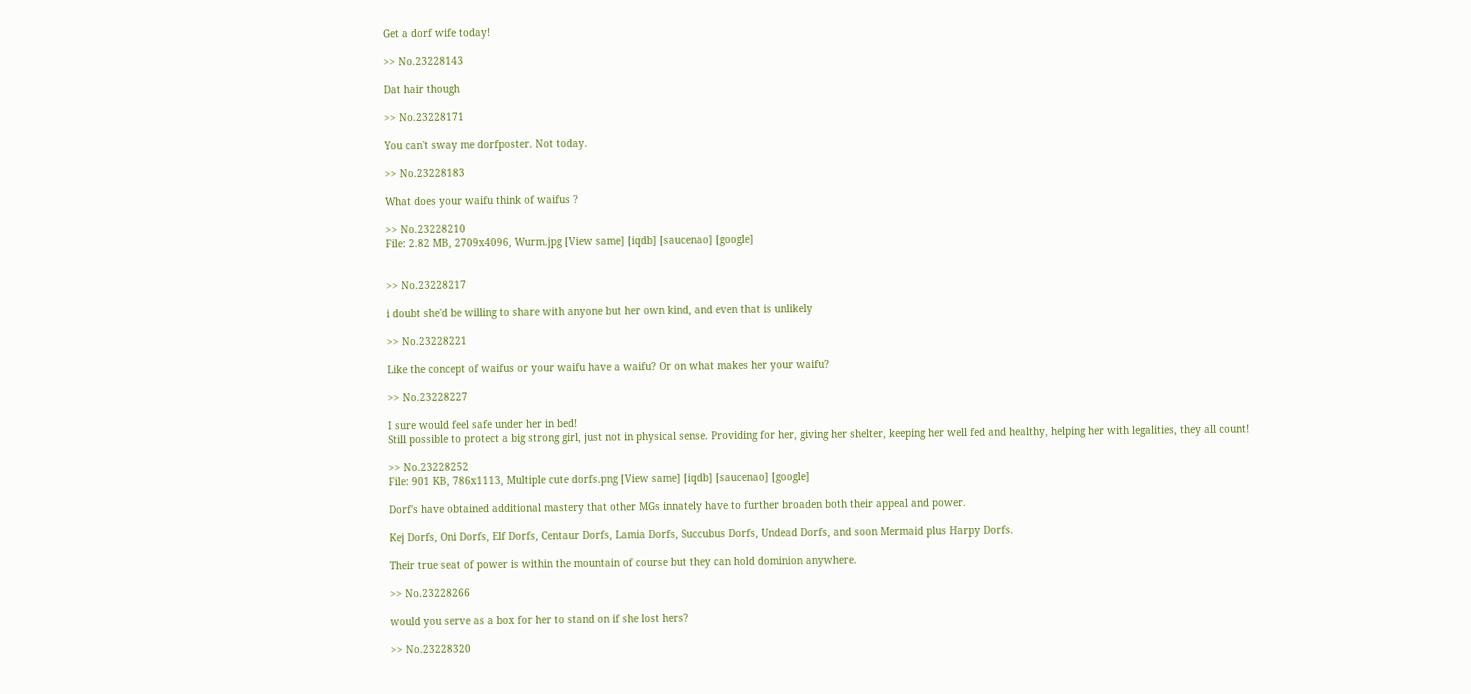Get a dorf wife today!

>> No.23228143

Dat hair though

>> No.23228171

You can't sway me dorfposter. Not today.

>> No.23228183

What does your waifu think of waifus ?

>> No.23228210
File: 2.82 MB, 2709x4096, Wurm.jpg [View same] [iqdb] [saucenao] [google]


>> No.23228217

i doubt she'd be willing to share with anyone but her own kind, and even that is unlikely

>> No.23228221

Like the concept of waifus or your waifu have a waifu? Or on what makes her your waifu?

>> No.23228227

I sure would feel safe under her in bed!
Still possible to protect a big strong girl, just not in physical sense. Providing for her, giving her shelter, keeping her well fed and healthy, helping her with legalities, they all count!

>> No.23228252
File: 901 KB, 786x1113, Multiple cute dorfs.png [View same] [iqdb] [saucenao] [google]

Dorf's have obtained additional mastery that other MGs innately have to further broaden both their appeal and power.

Kej Dorfs, Oni Dorfs, Elf Dorfs, Centaur Dorfs, Lamia Dorfs, Succubus Dorfs, Undead Dorfs, and soon Mermaid plus Harpy Dorfs.

Their true seat of power is within the mountain of course but they can hold dominion anywhere.

>> No.23228266

would you serve as a box for her to stand on if she lost hers?

>> No.23228320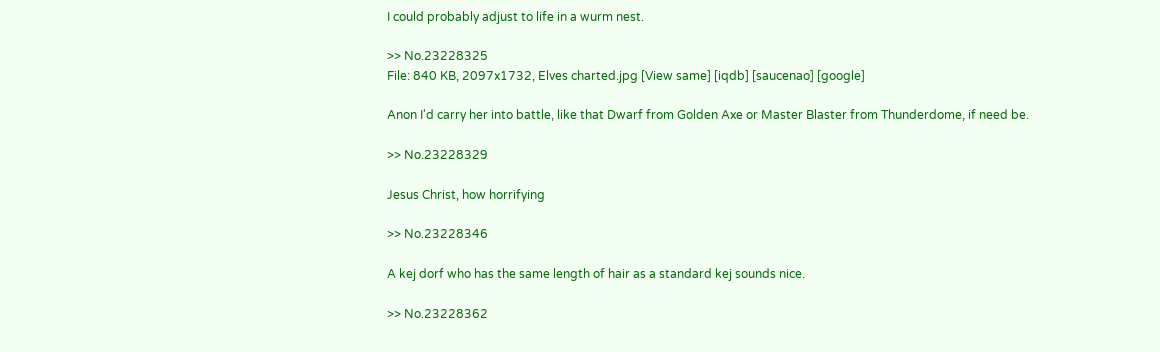I could probably adjust to life in a wurm nest.

>> No.23228325
File: 840 KB, 2097x1732, Elves charted.jpg [View same] [iqdb] [saucenao] [google]

Anon I'd carry her into battle, like that Dwarf from Golden Axe or Master Blaster from Thunderdome, if need be.

>> No.23228329

Jesus Christ, how horrifying

>> No.23228346

A kej dorf who has the same length of hair as a standard kej sounds nice.

>> No.23228362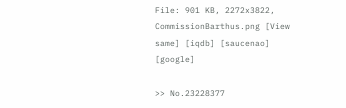File: 901 KB, 2272x3822, CommissionBarthus.png [View same] [iqdb] [saucenao] [google]

>> No.23228377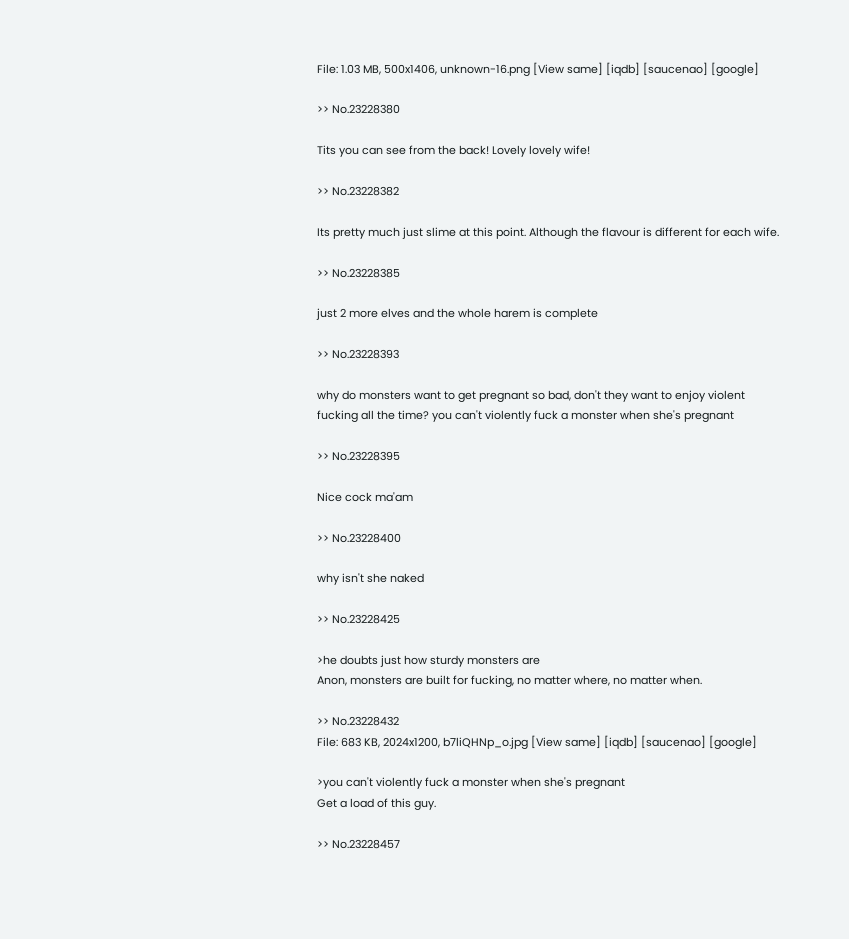File: 1.03 MB, 500x1406, unknown-16.png [View same] [iqdb] [saucenao] [google]

>> No.23228380

Tits you can see from the back! Lovely lovely wife!

>> No.23228382

Its pretty much just slime at this point. Although the flavour is different for each wife.

>> No.23228385

just 2 more elves and the whole harem is complete

>> No.23228393

why do monsters want to get pregnant so bad, don't they want to enjoy violent fucking all the time? you can't violently fuck a monster when she's pregnant

>> No.23228395

Nice cock ma'am

>> No.23228400

why isn't she naked

>> No.23228425

>he doubts just how sturdy monsters are
Anon, monsters are built for fucking, no matter where, no matter when.

>> No.23228432
File: 683 KB, 2024x1200, b7liQHNp_o.jpg [View same] [iqdb] [saucenao] [google]

>you can't violently fuck a monster when she's pregnant
Get a load of this guy.

>> No.23228457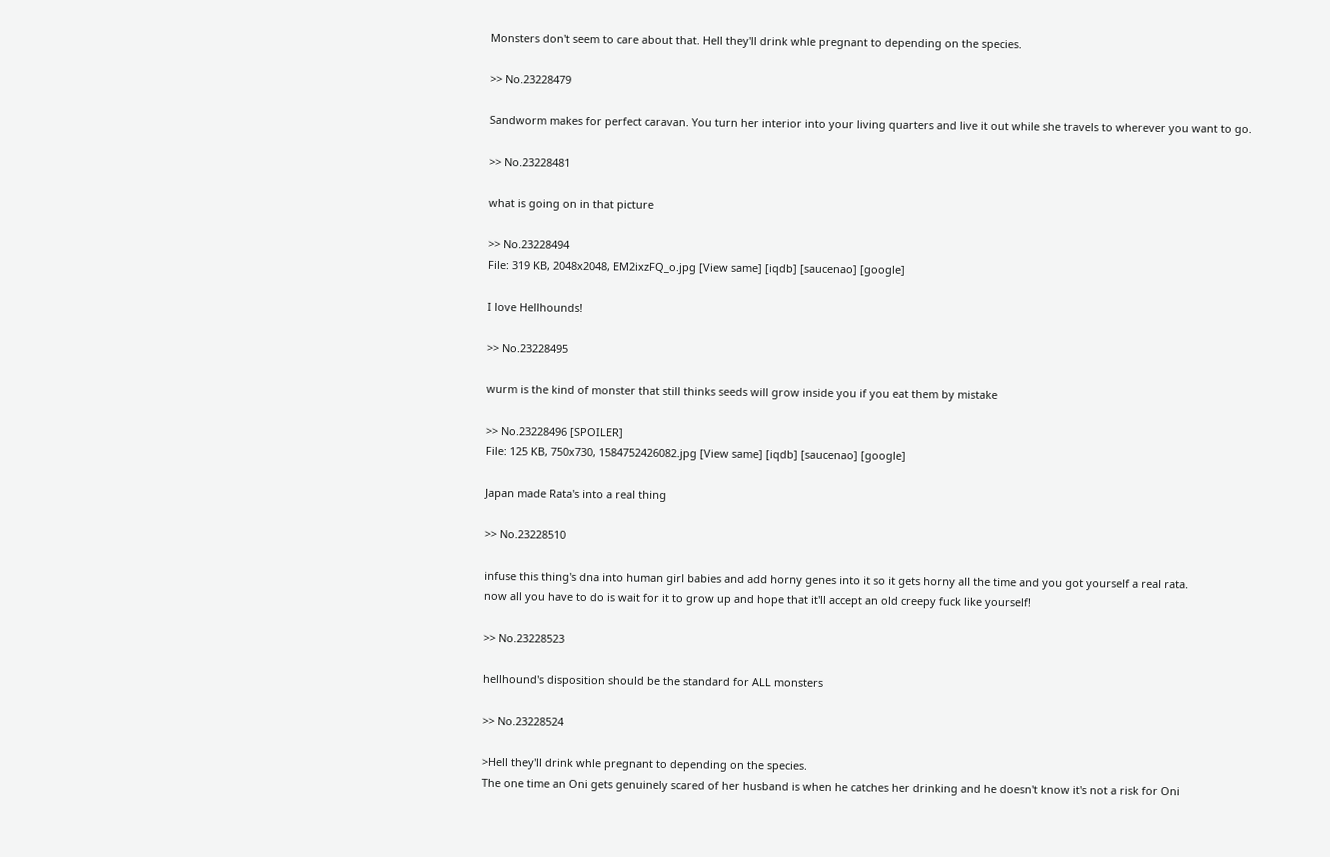Monsters don't seem to care about that. Hell they'll drink whle pregnant to depending on the species.

>> No.23228479

Sandworm makes for perfect caravan. You turn her interior into your living quarters and live it out while she travels to wherever you want to go.

>> No.23228481

what is going on in that picture

>> No.23228494
File: 319 KB, 2048x2048, EM2ixzFQ_o.jpg [View same] [iqdb] [saucenao] [google]

I love Hellhounds!

>> No.23228495

wurm is the kind of monster that still thinks seeds will grow inside you if you eat them by mistake

>> No.23228496 [SPOILER]
File: 125 KB, 750x730, 1584752426082.jpg [View same] [iqdb] [saucenao] [google]

Japan made Rata's into a real thing

>> No.23228510

infuse this thing's dna into human girl babies and add horny genes into it so it gets horny all the time and you got yourself a real rata.
now all you have to do is wait for it to grow up and hope that it'll accept an old creepy fuck like yourself!

>> No.23228523

hellhound's disposition should be the standard for ALL monsters

>> No.23228524

>Hell they'll drink whle pregnant to depending on the species.
The one time an Oni gets genuinely scared of her husband is when he catches her drinking and he doesn't know it's not a risk for Oni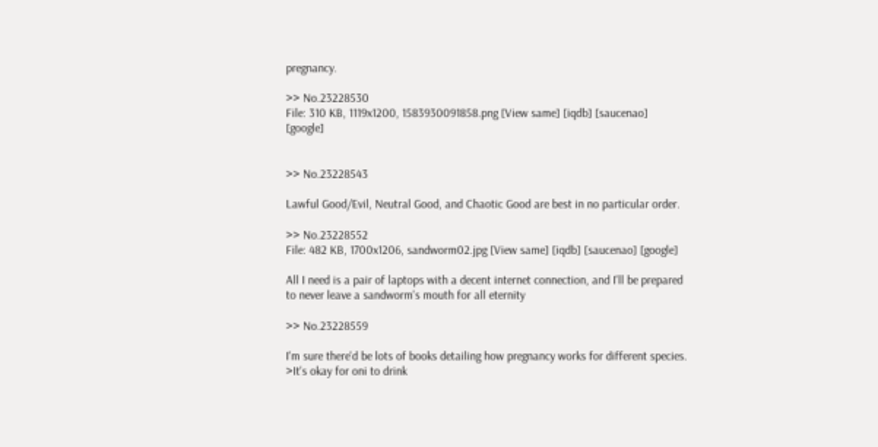pregnancy.

>> No.23228530
File: 310 KB, 1119x1200, 1583930091858.png [View same] [iqdb] [saucenao] [google]


>> No.23228543

Lawful Good/Evil, Neutral Good, and Chaotic Good are best in no particular order.

>> No.23228552
File: 482 KB, 1700x1206, sandworm02.jpg [View same] [iqdb] [saucenao] [google]

All I need is a pair of laptops with a decent internet connection, and I'll be prepared to never leave a sandworm's mouth for all eternity

>> No.23228559

I'm sure there'd be lots of books detailing how pregnancy works for different species.
>It's okay for oni to drink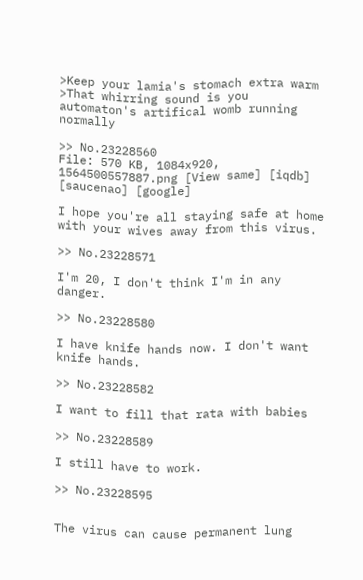>Keep your lamia's stomach extra warm
>That whirring sound is you automaton's artifical womb running normally

>> No.23228560
File: 570 KB, 1084x920, 1564500557887.png [View same] [iqdb] [saucenao] [google]

I hope you're all staying safe at home with your wives away from this virus.

>> No.23228571

I'm 20, I don't think I'm in any danger.

>> No.23228580

I have knife hands now. I don't want knife hands.

>> No.23228582

I want to fill that rata with babies

>> No.23228589

I still have to work.

>> No.23228595


The virus can cause permanent lung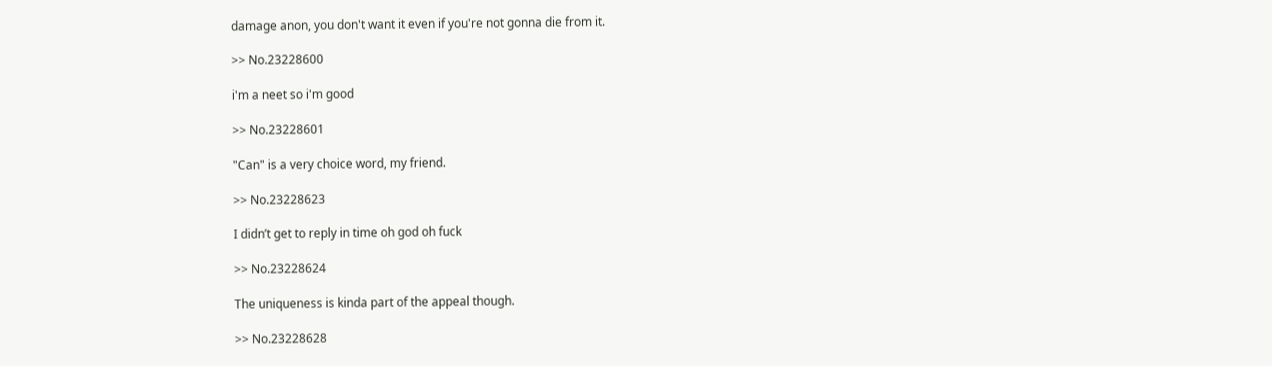damage anon, you don't want it even if you're not gonna die from it.

>> No.23228600

i'm a neet so i'm good

>> No.23228601

"Can" is a very choice word, my friend.

>> No.23228623

I didn’t get to reply in time oh god oh fuck

>> No.23228624

The uniqueness is kinda part of the appeal though.

>> No.23228628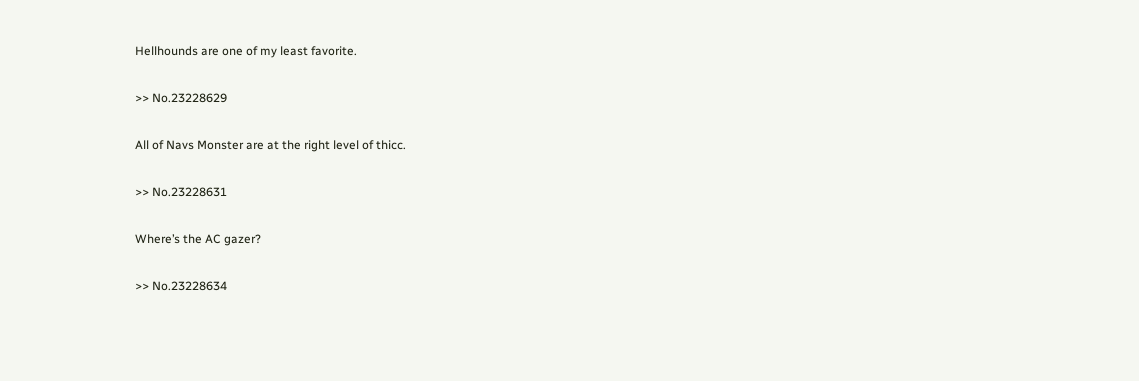Hellhounds are one of my least favorite.

>> No.23228629

All of Navs Monster are at the right level of thicc.

>> No.23228631

Where’s the AC gazer?

>> No.23228634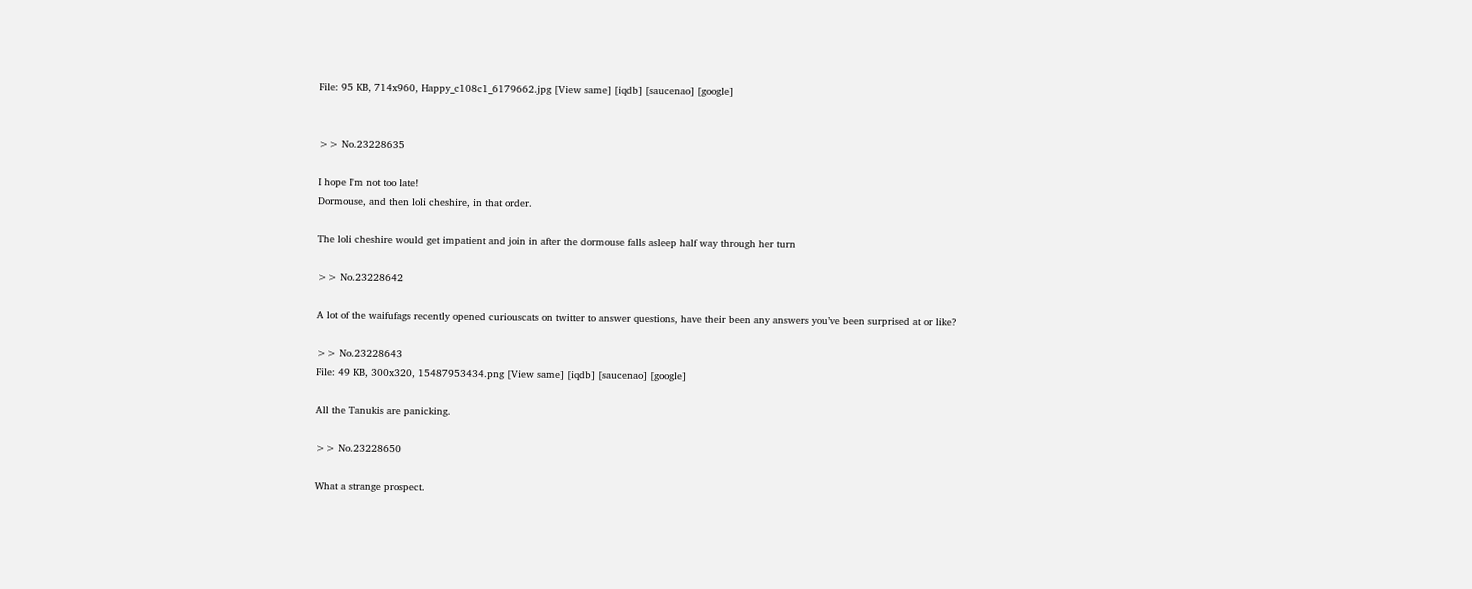File: 95 KB, 714x960, Happy_c108c1_6179662.jpg [View same] [iqdb] [saucenao] [google]


>> No.23228635

I hope I'm not too late!
Dormouse, and then loli cheshire, in that order.

The loli cheshire would get impatient and join in after the dormouse falls asleep half way through her turn

>> No.23228642

A lot of the waifufags recently opened curiouscats on twitter to answer questions, have their been any answers you’ve been surprised at or like?

>> No.23228643
File: 49 KB, 300x320, 15487953434.png [View same] [iqdb] [saucenao] [google]

All the Tanukis are panicking.

>> No.23228650

What a strange prospect.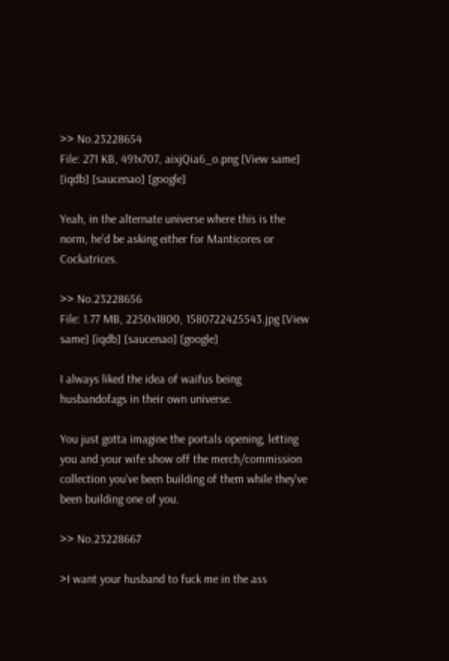>> No.23228654
File: 271 KB, 491x707, aixjQia6_o.png [View same] [iqdb] [saucenao] [google]

Yeah, in the alternate universe where this is the norm, he'd be asking either for Manticores or Cockatrices.

>> No.23228656
File: 1.77 MB, 2250x1800, 1580722425543.jpg [View same] [iqdb] [saucenao] [google]

I always liked the idea of waifus being husbandofags in their own universe.

You just gotta imagine the portals opening, letting you and your wife show off the merch/commission collection you've been building of them while they've been building one of you.

>> No.23228667

>I want your husband to fuck me in the ass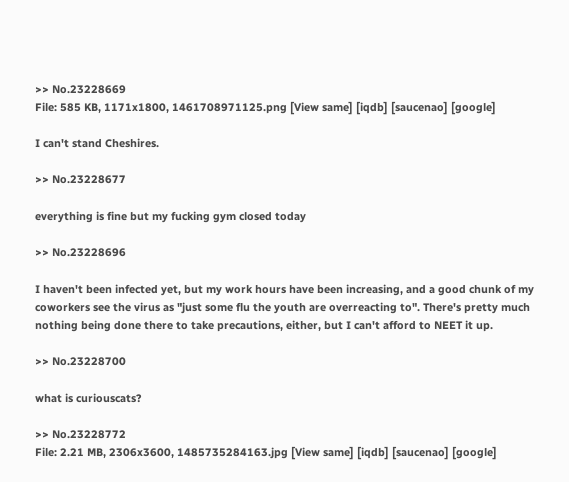>> No.23228669
File: 585 KB, 1171x1800, 1461708971125.png [View same] [iqdb] [saucenao] [google]

I can't stand Cheshires.

>> No.23228677

everything is fine but my fucking gym closed today

>> No.23228696

I haven't been infected yet, but my work hours have been increasing, and a good chunk of my coworkers see the virus as "just some flu the youth are overreacting to". There's pretty much nothing being done there to take precautions, either, but I can't afford to NEET it up.

>> No.23228700

what is curiouscats?

>> No.23228772
File: 2.21 MB, 2306x3600, 1485735284163.jpg [View same] [iqdb] [saucenao] [google]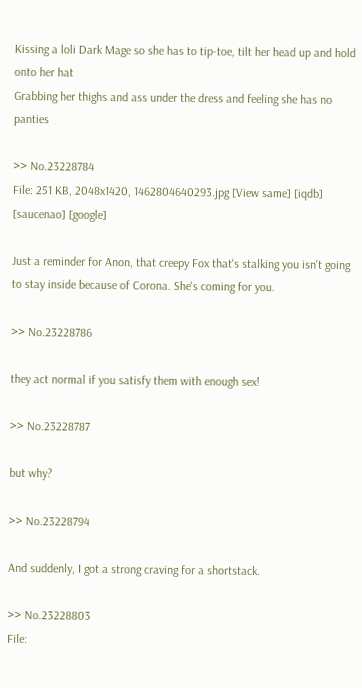Kissing a loli Dark Mage so she has to tip-toe, tilt her head up and hold onto her hat
Grabbing her thighs and ass under the dress and feeling she has no panties

>> No.23228784
File: 251 KB, 2048x1420, 1462804640293.jpg [View same] [iqdb] [saucenao] [google]

Just a reminder for Anon, that creepy Fox that's stalking you isn't going to stay inside because of Corona. She's coming for you.

>> No.23228786

they act normal if you satisfy them with enough sex!

>> No.23228787

but why?

>> No.23228794

And suddenly, I got a strong craving for a shortstack.

>> No.23228803
File: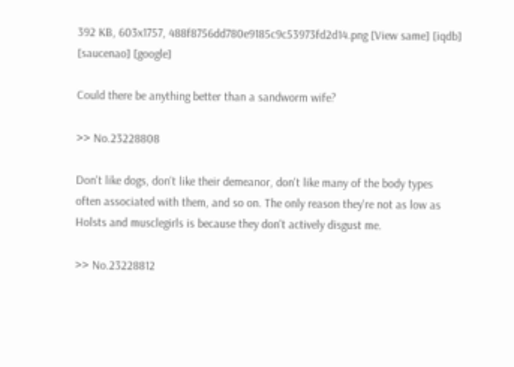392 KB, 603x1757, 488f8756dd780e9185c9c53973fd2d14.png [View same] [iqdb] [saucenao] [google]

Could there be anything better than a sandworm wife?

>> No.23228808

Don't like dogs, don't like their demeanor, don't like many of the body types often associated with them, and so on. The only reason they're not as low as Holsts and musclegirls is because they don't actively disgust me.

>> No.23228812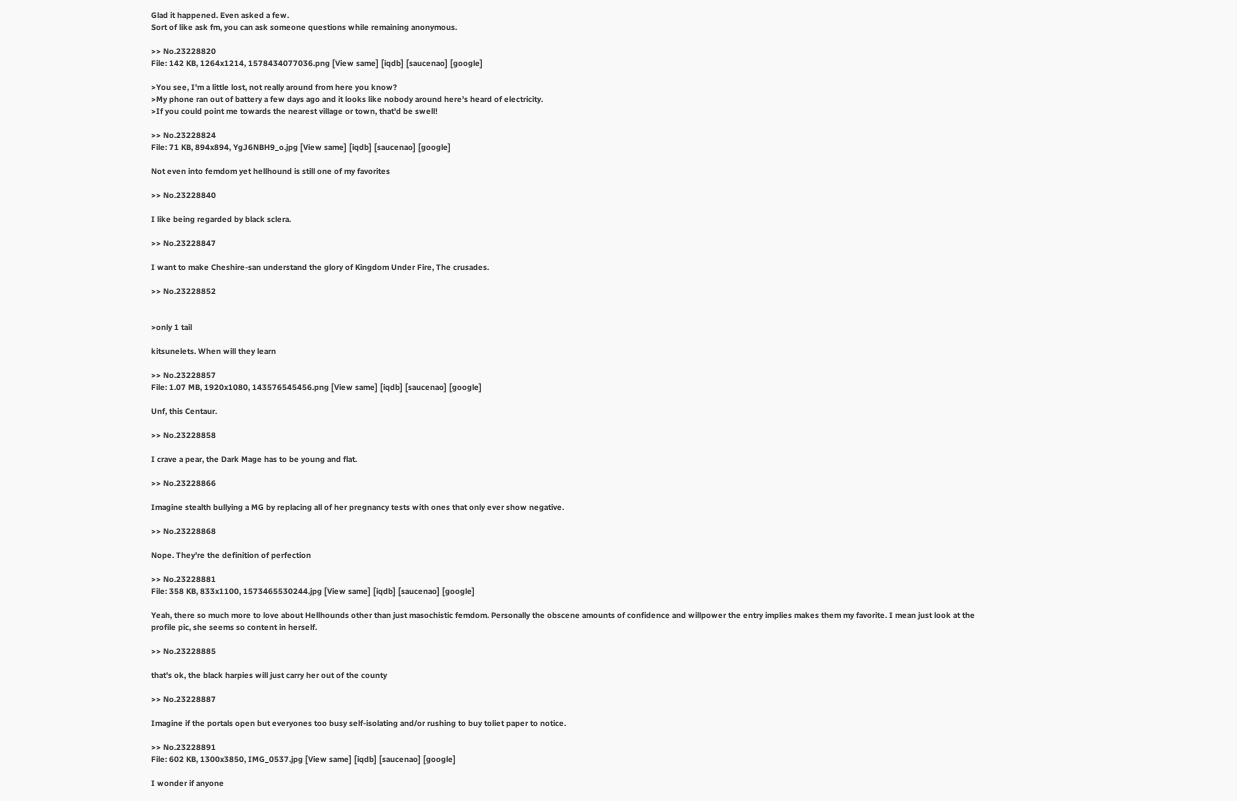Glad it happened. Even asked a few.
Sort of like ask fm, you can ask someone questions while remaining anonymous.

>> No.23228820
File: 142 KB, 1264x1214, 1578434077036.png [View same] [iqdb] [saucenao] [google]

>You see, I'm a little lost, not really around from here you know?
>My phone ran out of battery a few days ago and it looks like nobody around here's heard of electricity.
>If you could point me towards the nearest village or town, that'd be swell!

>> No.23228824
File: 71 KB, 894x894, YgJ6NBH9_o.jpg [View same] [iqdb] [saucenao] [google]

Not even into femdom yet hellhound is still one of my favorites

>> No.23228840

I like being regarded by black sclera.

>> No.23228847

I want to make Cheshire-san understand the glory of Kingdom Under Fire, The crusades.

>> No.23228852


>only 1 tail

kitsunelets. When will they learn

>> No.23228857
File: 1.07 MB, 1920x1080, 143576545456.png [View same] [iqdb] [saucenao] [google]

Unf, this Centaur.

>> No.23228858

I crave a pear, the Dark Mage has to be young and flat.

>> No.23228866

Imagine stealth bullying a MG by replacing all of her pregnancy tests with ones that only ever show negative.

>> No.23228868

Nope. They're the definition of perfection

>> No.23228881
File: 358 KB, 833x1100, 1573465530244.jpg [View same] [iqdb] [saucenao] [google]

Yeah, there so much more to love about Hellhounds other than just masochistic femdom. Personally the obscene amounts of confidence and willpower the entry implies makes them my favorite. I mean just look at the profile pic, she seems so content in herself.

>> No.23228885

that's ok, the black harpies will just carry her out of the county

>> No.23228887

Imagine if the portals open but everyones too busy self-isolating and/or rushing to buy toliet paper to notice.

>> No.23228891
File: 602 KB, 1300x3850, IMG_0537.jpg [View same] [iqdb] [saucenao] [google]

I wonder if anyone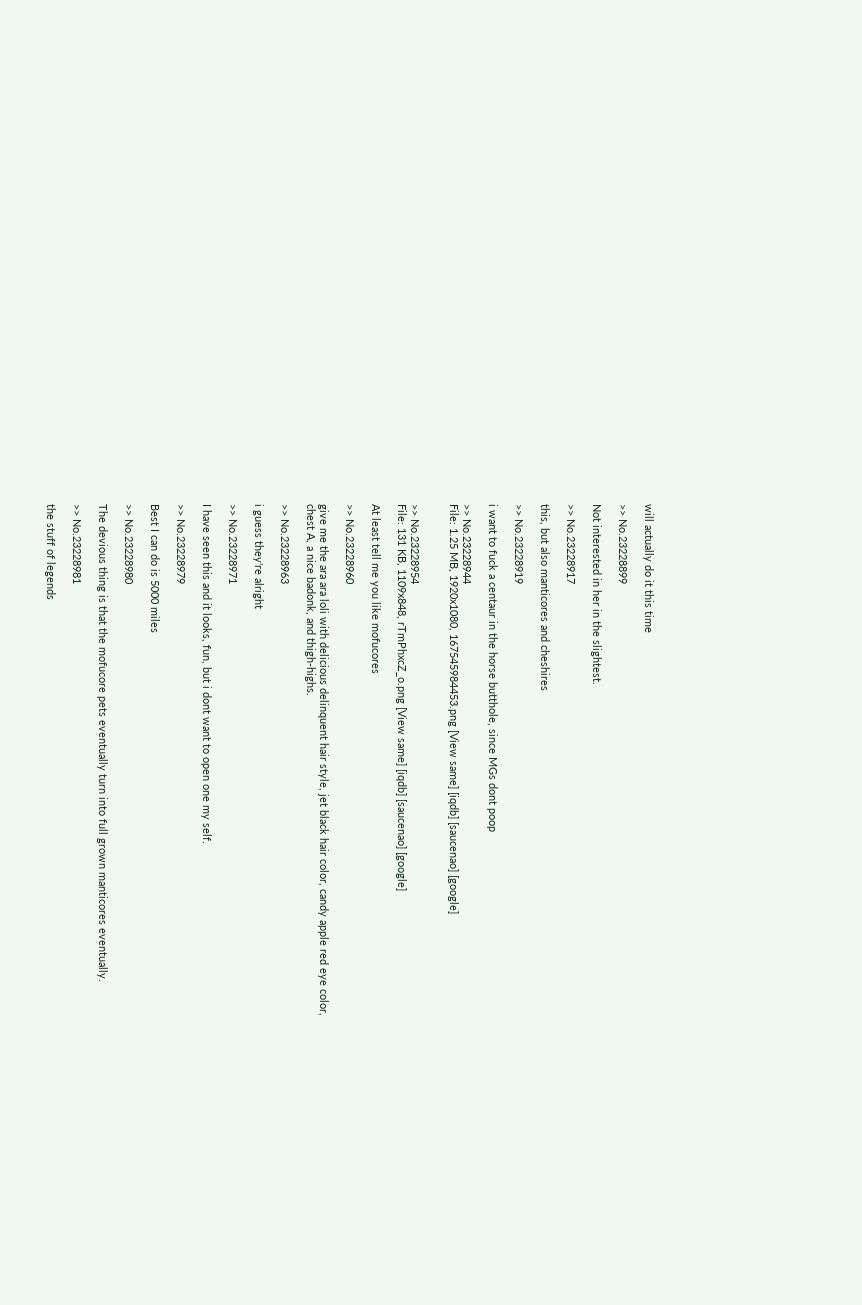will actually do it this time

>> No.23228899

Not interested in her in the slightest.

>> No.23228917

this, but also manticores and cheshires

>> No.23228919

i want to fuck a centaur in the horse butthole, since MGs dont poop

>> No.23228944
File: 1.25 MB, 1920x1080, 167545984453.png [View same] [iqdb] [saucenao] [google]


>> No.23228954
File: 131 KB, 1109x848, rTmPhxcZ_o.png [View same] [iqdb] [saucenao] [google]

At least tell me you like mofucores

>> No.23228960

give me the ara ara loli with delicious delinquent hair style, jet black hair color, candy apple red eye color, chest A, a nice badonk, and thigh-highs.

>> No.23228963

i guess they're alright

>> No.23228971

I have seen this and it looks, fun, but i dont want to open one my self.

>> No.23228979

Best I can do is 5000 miles

>> No.23228980

The devious thing is that the mofucore pets eventually turn into full grown manticores eventually.

>> No.23228981

the stuff of legends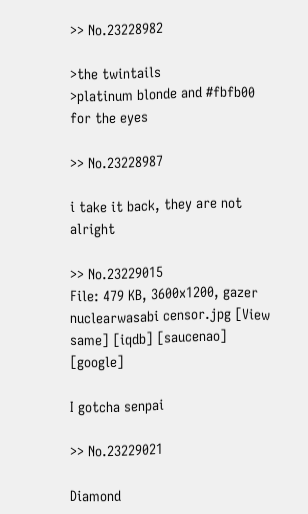>> No.23228982

>the twintails
>platinum blonde and #fbfb00 for the eyes

>> No.23228987

i take it back, they are not alright

>> No.23229015
File: 479 KB, 3600x1200, gazer nuclearwasabi censor.jpg [View same] [iqdb] [saucenao] [google]

I gotcha senpai

>> No.23229021

Diamond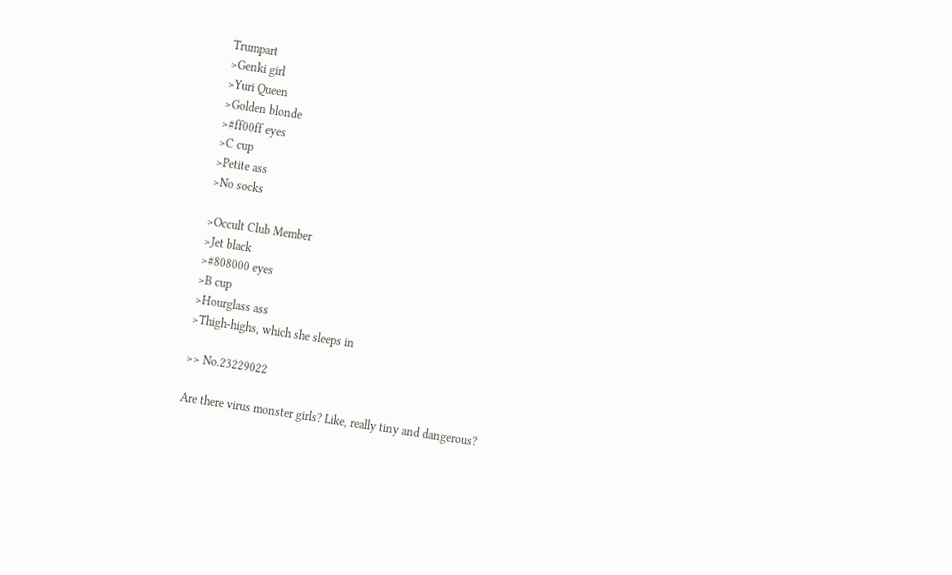Trumpart
>Genki girl
>Yuri Queen
>Golden blonde
>#ff00ff eyes
>C cup
>Petite ass
>No socks

>Occult Club Member
>Jet black
>#808000 eyes
>B cup
>Hourglass ass
>Thigh-highs, which she sleeps in

>> No.23229022

Are there virus monster girls? Like, really tiny and dangerous?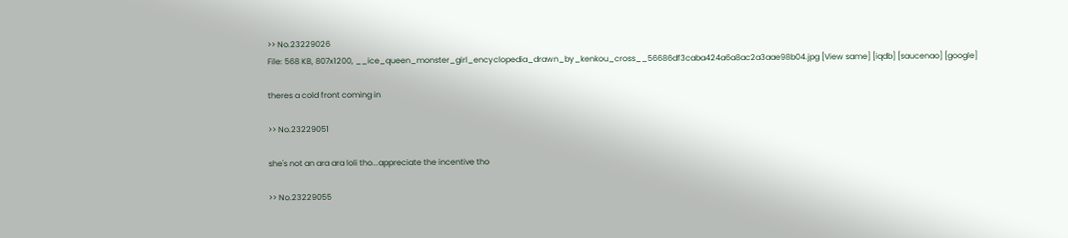>> No.23229026
File: 568 KB, 807x1200, __ice_queen_monster_girl_encyclopedia_drawn_by_kenkou_cross__56686df3caba424a6a8ac2a3aae98b04.jpg [View same] [iqdb] [saucenao] [google]

theres a cold front coming in

>> No.23229051

she's not an ara ara loli tho...appreciate the incentive tho

>> No.23229055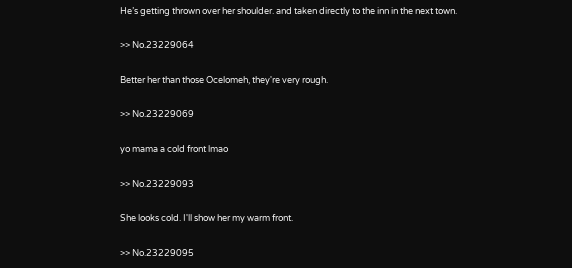He’s getting thrown over her shoulder. and taken directly to the inn in the next town.

>> No.23229064

Better her than those Ocelomeh, they're very rough.

>> No.23229069

yo mama a cold front lmao

>> No.23229093

She looks cold. I'll show her my warm front.

>> No.23229095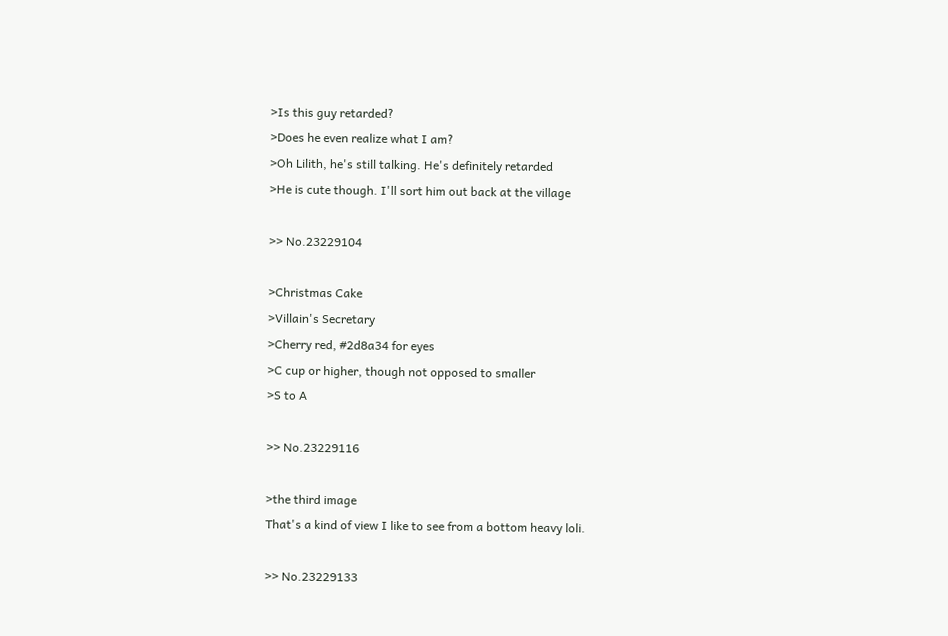>Is this guy retarded?
>Does he even realize what I am?
>Oh Lilith, he's still talking. He's definitely retarded
>He is cute though. I'll sort him out back at the village

>> No.23229104

>Christmas Cake
>Villain's Secretary
>Cherry red, #2d8a34 for eyes
>C cup or higher, though not opposed to smaller
>S to A

>> No.23229116

>the third image
That's a kind of view I like to see from a bottom heavy loli.

>> No.23229133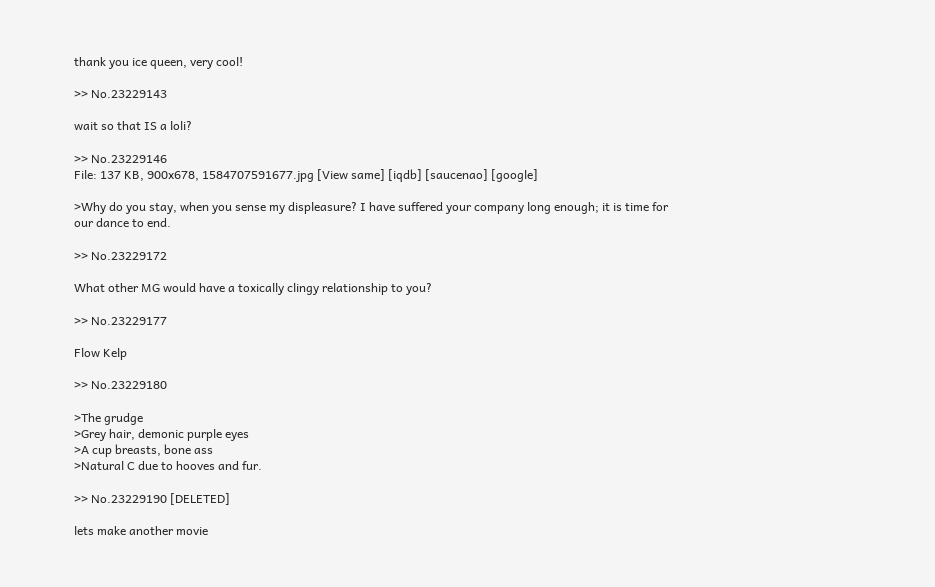thank you ice queen, very cool!

>> No.23229143

wait so that IS a loli?

>> No.23229146
File: 137 KB, 900x678, 1584707591677.jpg [View same] [iqdb] [saucenao] [google]

>Why do you stay, when you sense my displeasure? I have suffered your company long enough; it is time for our dance to end.

>> No.23229172

What other MG would have a toxically clingy relationship to you?

>> No.23229177

Flow Kelp

>> No.23229180

>The grudge
>Grey hair, demonic purple eyes
>A cup breasts, bone ass
>Natural C due to hooves and fur.

>> No.23229190 [DELETED]

lets make another movie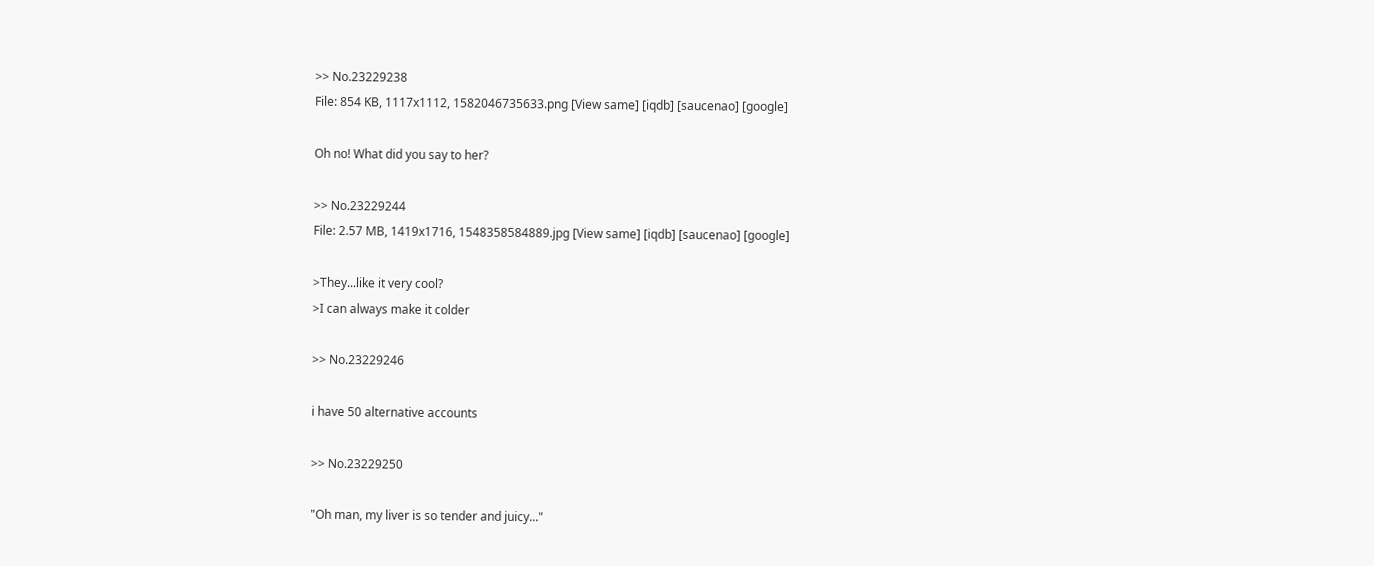>> No.23229238
File: 854 KB, 1117x1112, 1582046735633.png [View same] [iqdb] [saucenao] [google]

Oh no! What did you say to her?

>> No.23229244
File: 2.57 MB, 1419x1716, 1548358584889.jpg [View same] [iqdb] [saucenao] [google]

>They...like it very cool?
>I can always make it colder

>> No.23229246

i have 50 alternative accounts

>> No.23229250

"Oh man, my liver is so tender and juicy..."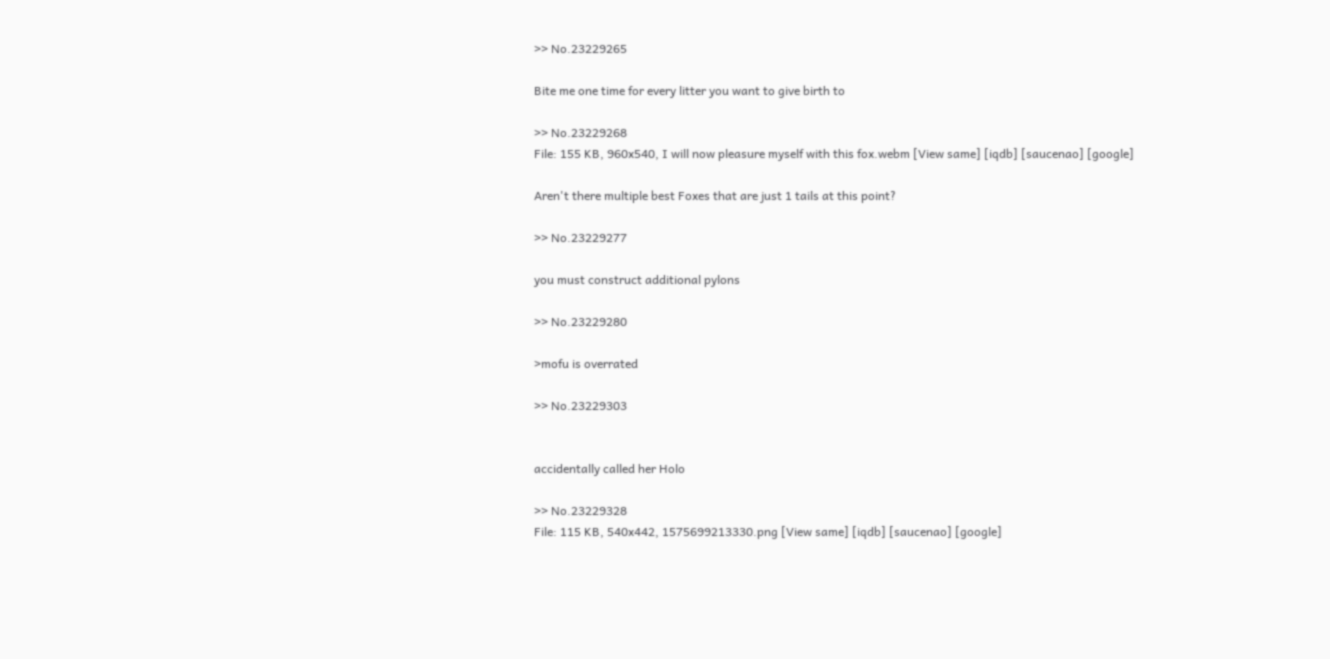>> No.23229265

Bite me one time for every litter you want to give birth to

>> No.23229268
File: 155 KB, 960x540, I will now pleasure myself with this fox.webm [View same] [iqdb] [saucenao] [google]

Aren't there multiple best Foxes that are just 1 tails at this point?

>> No.23229277

you must construct additional pylons

>> No.23229280

>mofu is overrated

>> No.23229303


accidentally called her Holo

>> No.23229328
File: 115 KB, 540x442, 1575699213330.png [View same] [iqdb] [saucenao] [google]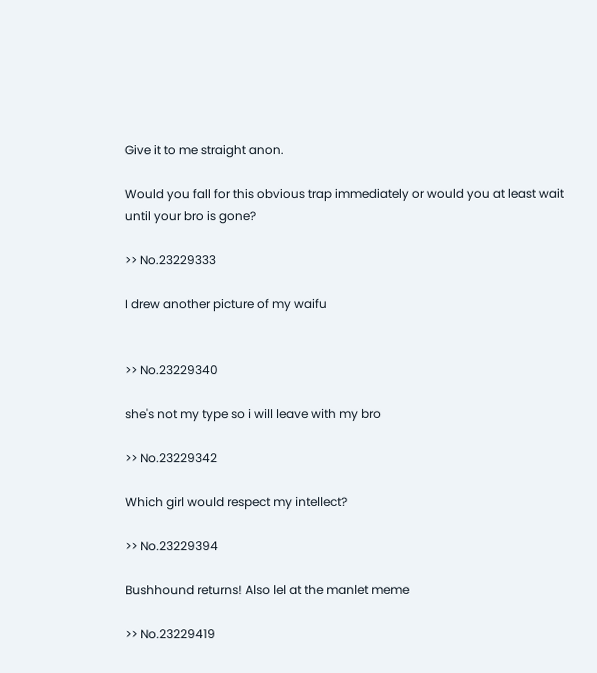Give it to me straight anon.

Would you fall for this obvious trap immediately or would you at least wait until your bro is gone?

>> No.23229333

I drew another picture of my waifu


>> No.23229340

she's not my type so i will leave with my bro

>> No.23229342

Which girl would respect my intellect?

>> No.23229394

Bushhound returns! Also lel at the manlet meme

>> No.23229419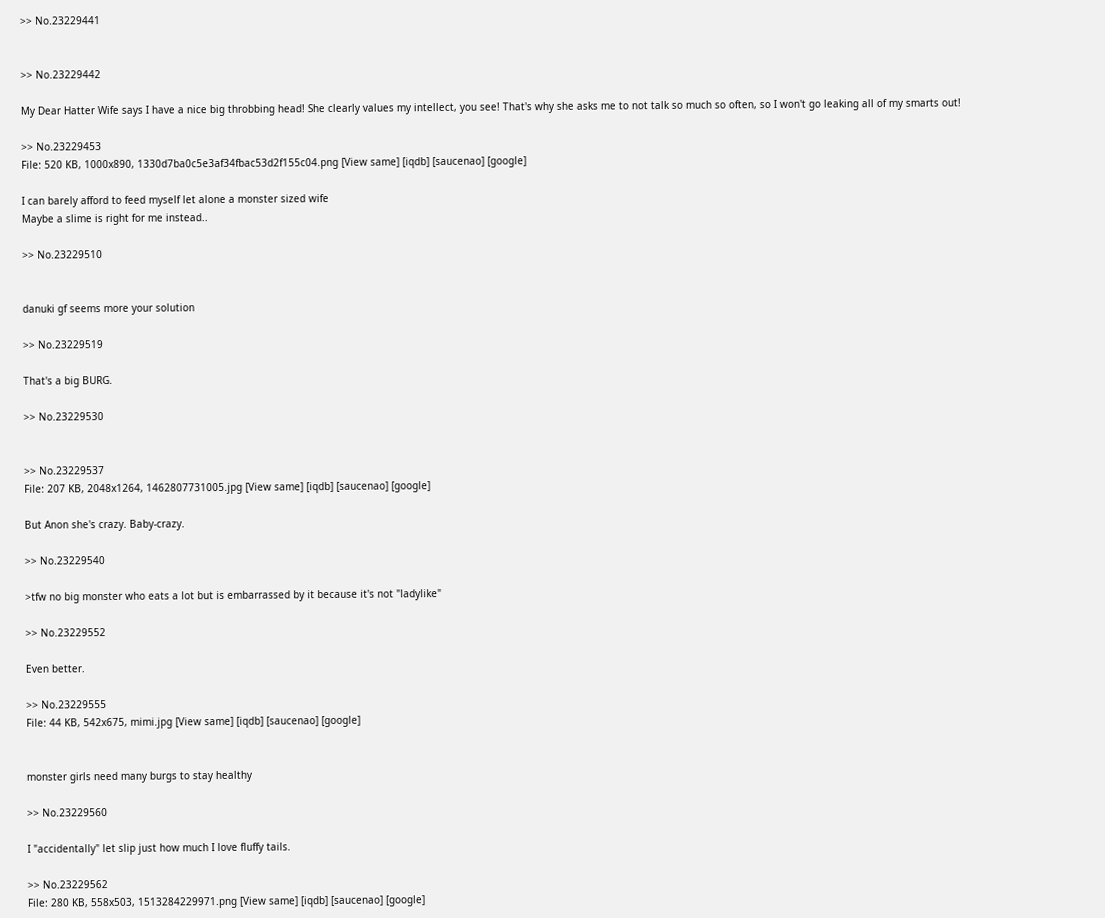>> No.23229441


>> No.23229442

My Dear Hatter Wife says I have a nice big throbbing head! She clearly values my intellect, you see! That's why she asks me to not talk so much so often, so I won't go leaking all of my smarts out!

>> No.23229453
File: 520 KB, 1000x890, 1330d7ba0c5e3af34fbac53d2f155c04.png [View same] [iqdb] [saucenao] [google]

I can barely afford to feed myself let alone a monster sized wife
Maybe a slime is right for me instead..

>> No.23229510


danuki gf seems more your solution

>> No.23229519

That's a big BURG.

>> No.23229530


>> No.23229537
File: 207 KB, 2048x1264, 1462807731005.jpg [View same] [iqdb] [saucenao] [google]

But Anon she's crazy. Baby-crazy.

>> No.23229540

>tfw no big monster who eats a lot but is embarrassed by it because it's not "ladylike"

>> No.23229552

Even better.

>> No.23229555
File: 44 KB, 542x675, mimi.jpg [View same] [iqdb] [saucenao] [google]


monster girls need many burgs to stay healthy

>> No.23229560

I "accidentally" let slip just how much I love fluffy tails.

>> No.23229562
File: 280 KB, 558x503, 1513284229971.png [View same] [iqdb] [saucenao] [google]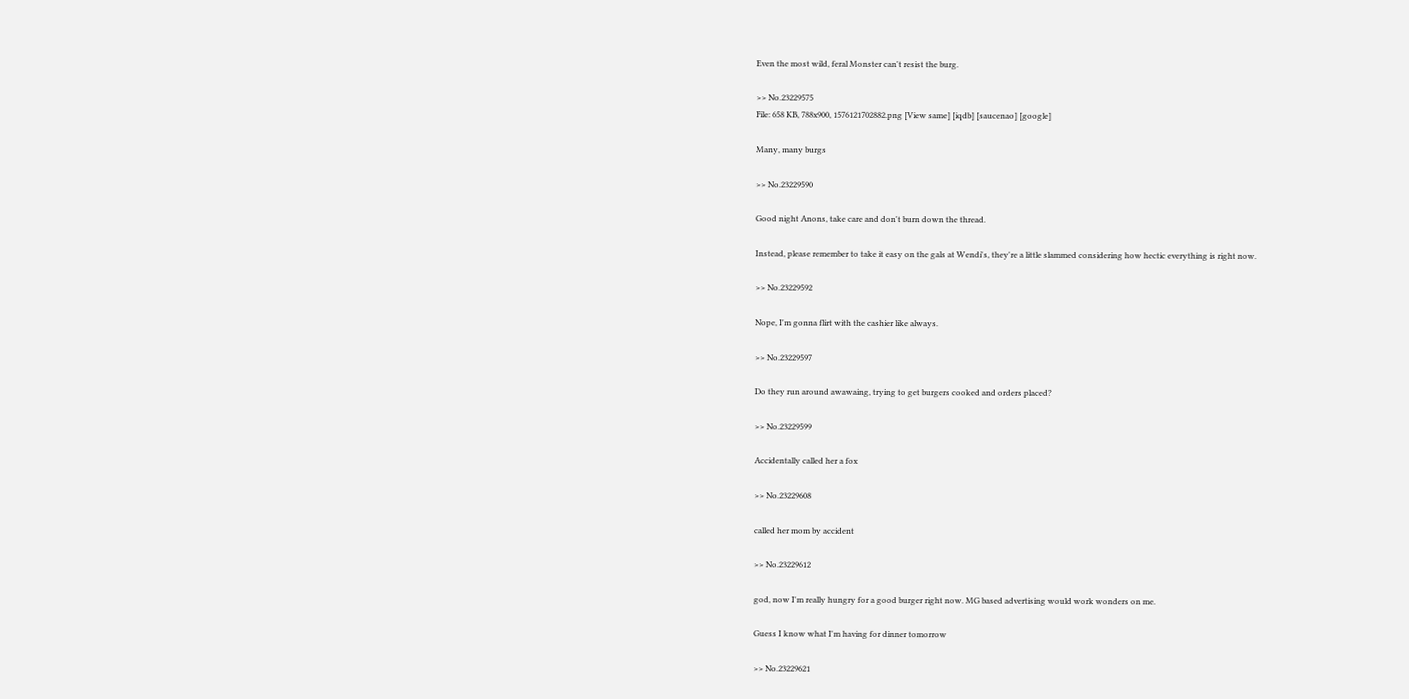Even the most wild, feral Monster can't resist the burg.

>> No.23229575
File: 658 KB, 788x900, 1576121702882.png [View same] [iqdb] [saucenao] [google]

Many, many burgs

>> No.23229590

Good night Anons, take care and don't burn down the thread.

Instead, please remember to take it easy on the gals at Wendi's, they're a little slammed considering how hectic everything is right now.

>> No.23229592

Nope, I'm gonna flirt with the cashier like always.

>> No.23229597

Do they run around awawaing, trying to get burgers cooked and orders placed?

>> No.23229599

Accidentally called her a fox

>> No.23229608

called her mom by accident

>> No.23229612

god, now I'm really hungry for a good burger right now. MG based advertising would work wonders on me.

Guess I know what I'm having for dinner tomorrow

>> No.23229621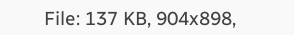File: 137 KB, 904x898,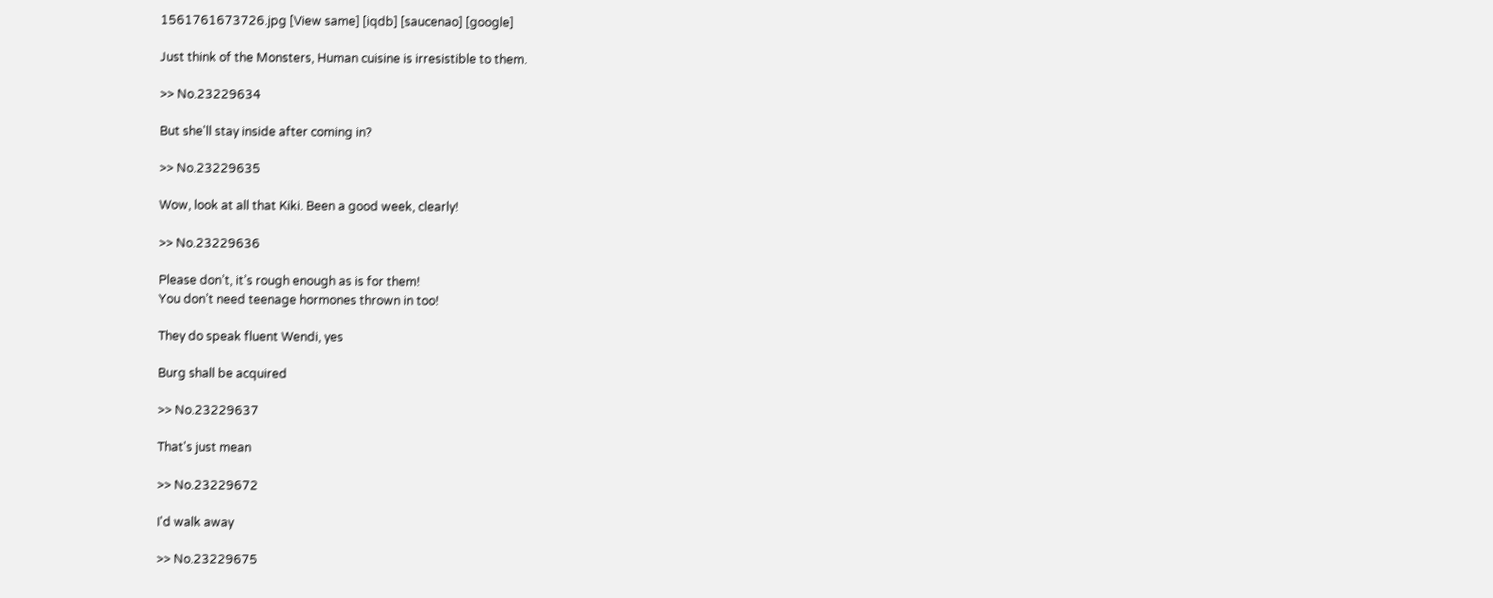1561761673726.jpg [View same] [iqdb] [saucenao] [google]

Just think of the Monsters, Human cuisine is irresistible to them.

>> No.23229634

But she'll stay inside after coming in?

>> No.23229635

Wow, look at all that Kiki. Been a good week, clearly!

>> No.23229636

Please don’t, it’s rough enough as is for them!
You don’t need teenage hormones thrown in too!

They do speak fluent Wendi, yes

Burg shall be acquired

>> No.23229637

That's just mean

>> No.23229672

I'd walk away

>> No.23229675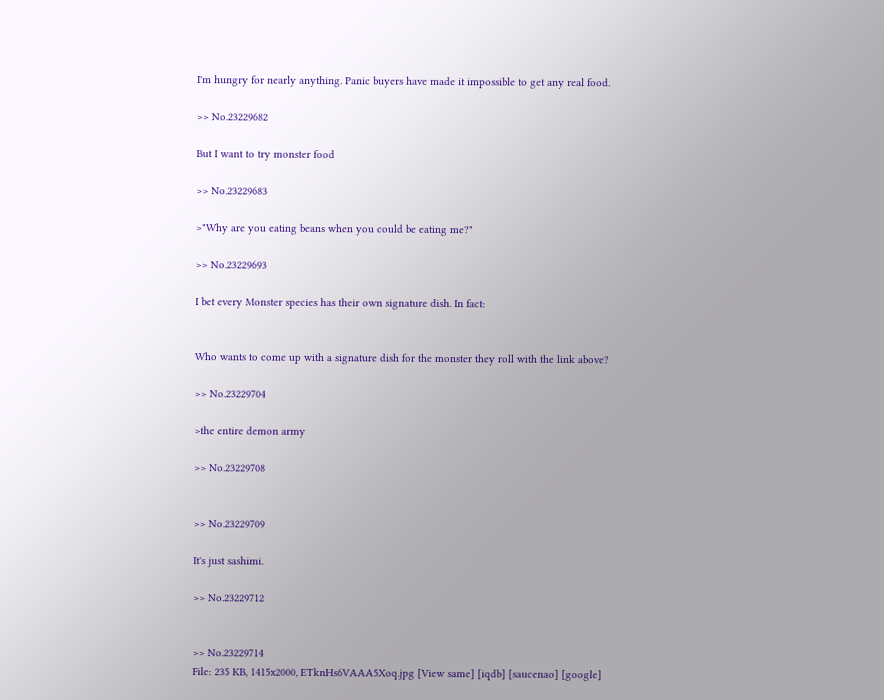I'm hungry for nearly anything. Panic buyers have made it impossible to get any real food.

>> No.23229682

But I want to try monster food

>> No.23229683

>"Why are you eating beans when you could be eating me?"

>> No.23229693

I bet every Monster species has their own signature dish. In fact:


Who wants to come up with a signature dish for the monster they roll with the link above?

>> No.23229704

>the entire demon army

>> No.23229708


>> No.23229709

It's just sashimi.

>> No.23229712


>> No.23229714
File: 235 KB, 1415x2000, ETknHs6VAAA5Xoq.jpg [View same] [iqdb] [saucenao] [google]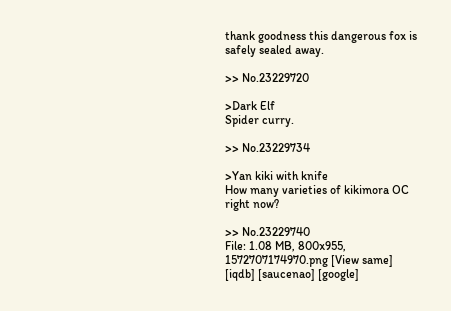thank goodness this dangerous fox is safely sealed away.

>> No.23229720

>Dark Elf
Spider curry.

>> No.23229734

>Yan kiki with knife
How many varieties of kikimora OC right now?

>> No.23229740
File: 1.08 MB, 800x955, 1572707174970.png [View same] [iqdb] [saucenao] [google]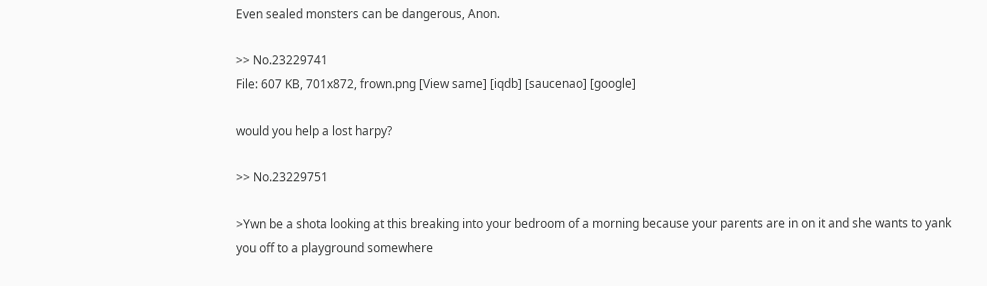Even sealed monsters can be dangerous, Anon.

>> No.23229741
File: 607 KB, 701x872, frown.png [View same] [iqdb] [saucenao] [google]

would you help a lost harpy?

>> No.23229751

>Ywn be a shota looking at this breaking into your bedroom of a morning because your parents are in on it and she wants to yank you off to a playground somewhere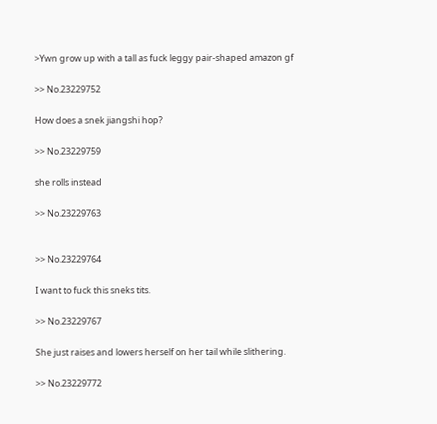>Ywn grow up with a tall as fuck leggy pair-shaped amazon gf

>> No.23229752

How does a snek jiangshi hop?

>> No.23229759

she rolls instead

>> No.23229763


>> No.23229764

I want to fuck this sneks tits.

>> No.23229767

She just raises and lowers herself on her tail while slithering.

>> No.23229772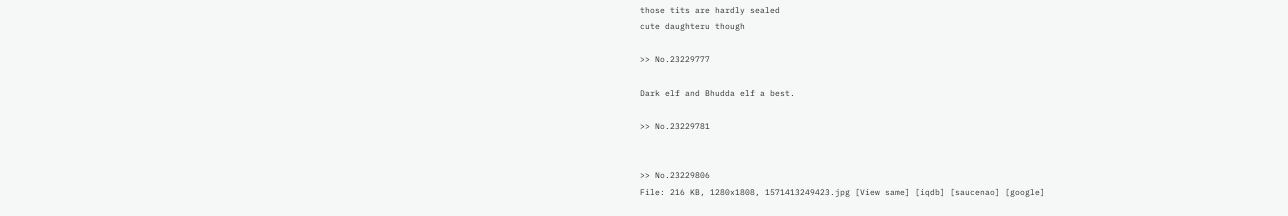those tits are hardly sealed
cute daughteru though

>> No.23229777

Dark elf and Bhudda elf a best.

>> No.23229781


>> No.23229806
File: 216 KB, 1280x1808, 1571413249423.jpg [View same] [iqdb] [saucenao] [google]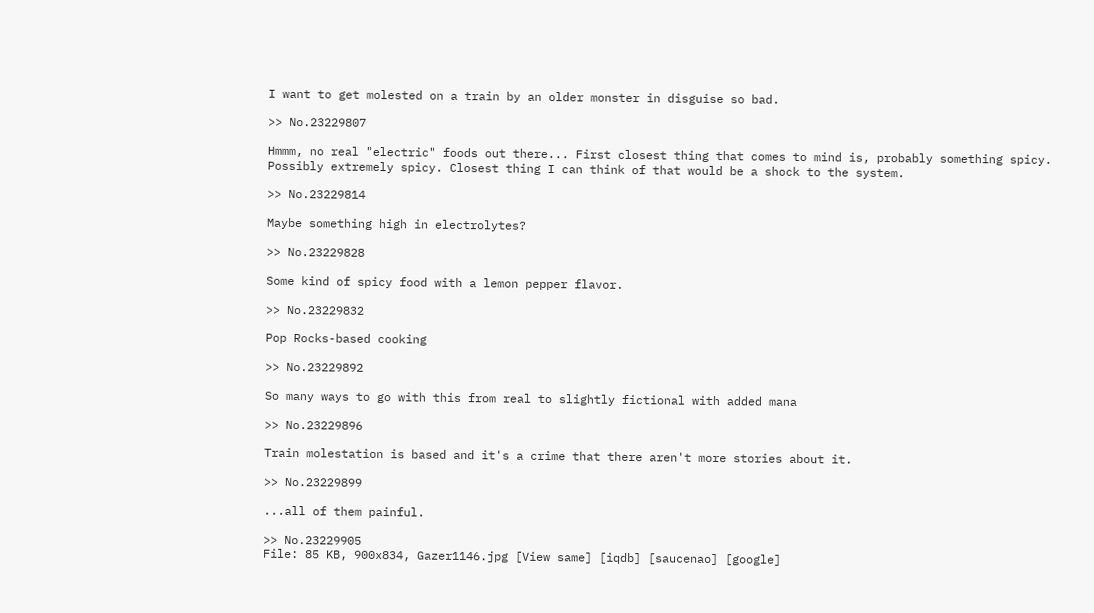I want to get molested on a train by an older monster in disguise so bad.

>> No.23229807

Hmmm, no real "electric" foods out there... First closest thing that comes to mind is, probably something spicy. Possibly extremely spicy. Closest thing I can think of that would be a shock to the system.

>> No.23229814

Maybe something high in electrolytes?

>> No.23229828

Some kind of spicy food with a lemon pepper flavor.

>> No.23229832

Pop Rocks-based cooking

>> No.23229892

So many ways to go with this from real to slightly fictional with added mana

>> No.23229896

Train molestation is based and it's a crime that there aren't more stories about it.

>> No.23229899

...all of them painful.

>> No.23229905
File: 85 KB, 900x834, Gazer1146.jpg [View same] [iqdb] [saucenao] [google]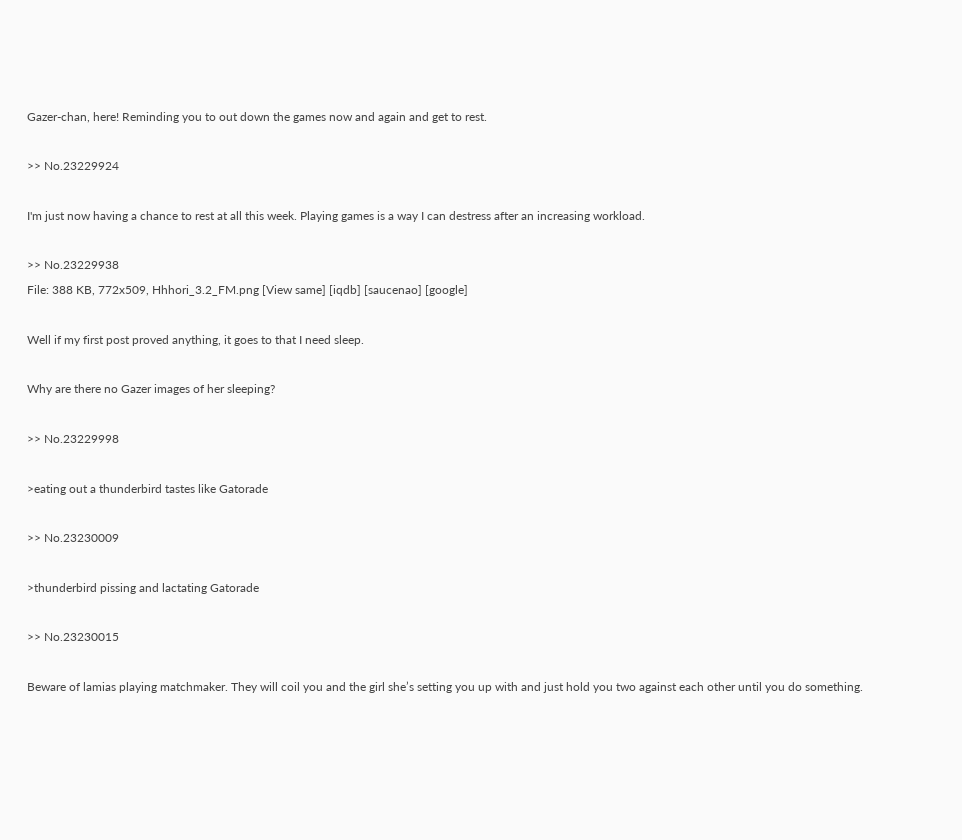Gazer-chan, here! Reminding you to out down the games now and again and get to rest.

>> No.23229924

I'm just now having a chance to rest at all this week. Playing games is a way I can destress after an increasing workload.

>> No.23229938
File: 388 KB, 772x509, Hhhori_3.2_FM.png [View same] [iqdb] [saucenao] [google]

Well if my first post proved anything, it goes to that I need sleep.

Why are there no Gazer images of her sleeping?

>> No.23229998

>eating out a thunderbird tastes like Gatorade

>> No.23230009

>thunderbird pissing and lactating Gatorade

>> No.23230015

Beware of lamias playing matchmaker. They will coil you and the girl she’s setting you up with and just hold you two against each other until you do something.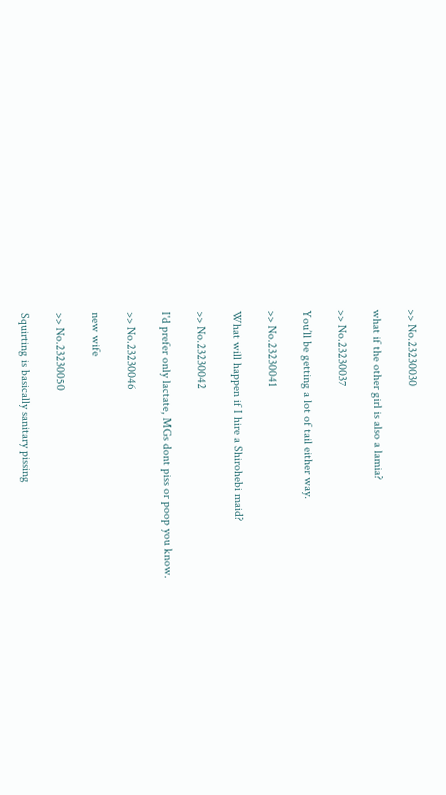>> No.23230030

what if the other girl is also a lamia?

>> No.23230037

You’ll be getting a lot of tail either way.

>> No.23230041

What will happen if I hire a Shirohebi maid?

>> No.23230042

I'd prefer only lactate, MGs dont piss or poop you know.

>> No.23230046

new wife

>> No.23230050

Squirting is basically sanitary pissing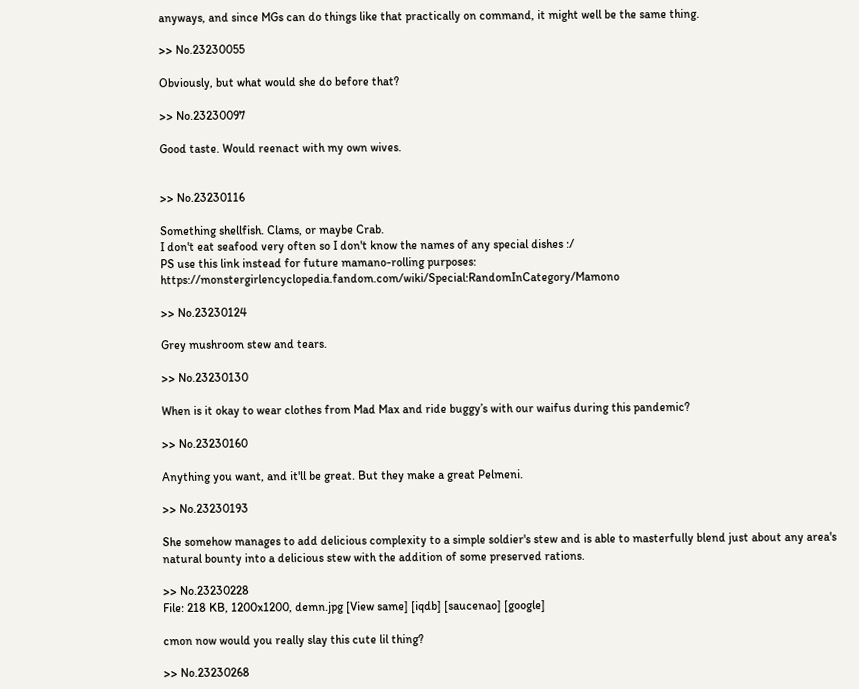anyways, and since MGs can do things like that practically on command, it might well be the same thing.

>> No.23230055

Obviously, but what would she do before that?

>> No.23230097

Good taste. Would reenact with my own wives.


>> No.23230116

Something shellfish. Clams, or maybe Crab.
I don't eat seafood very often so I don't know the names of any special dishes :/
PS use this link instead for future mamano-rolling purposes: https://monstergirlencyclopedia.fandom.com/wiki/Special:RandomInCategory/Mamono

>> No.23230124

Grey mushroom stew and tears.

>> No.23230130

When is it okay to wear clothes from Mad Max and ride buggy’s with our waifus during this pandemic?

>> No.23230160

Anything you want, and it'll be great. But they make a great Pelmeni.

>> No.23230193

She somehow manages to add delicious complexity to a simple soldier's stew and is able to masterfully blend just about any area's natural bounty into a delicious stew with the addition of some preserved rations.

>> No.23230228
File: 218 KB, 1200x1200, demn.jpg [View same] [iqdb] [saucenao] [google]

cmon now would you really slay this cute lil thing?

>> No.23230268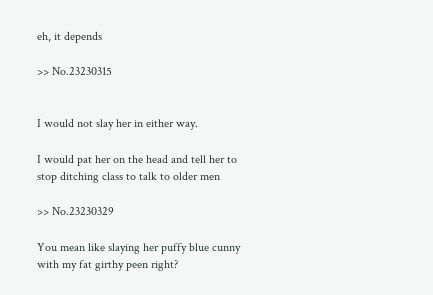eh, it depends

>> No.23230315


I would not slay her in either way.

I would pat her on the head and tell her to stop ditching class to talk to older men

>> No.23230329

You mean like slaying her puffy blue cunny with my fat girthy peen right?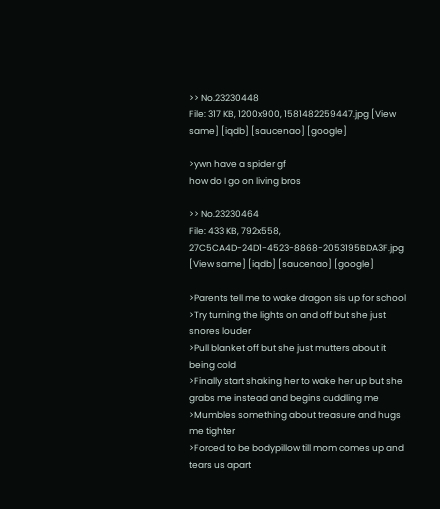>> No.23230448
File: 317 KB, 1200x900, 1581482259447.jpg [View same] [iqdb] [saucenao] [google]

>ywn have a spider gf
how do I go on living bros

>> No.23230464
File: 433 KB, 792x558, 27C5CA4D-24D1-4523-8868-2053195BDA3F.jpg [View same] [iqdb] [saucenao] [google]

>Parents tell me to wake dragon sis up for school
>Try turning the lights on and off but she just snores louder
>Pull blanket off but she just mutters about it being cold
>Finally start shaking her to wake her up but she grabs me instead and begins cuddling me
>Mumbles something about treasure and hugs me tighter
>Forced to be bodypillow till mom comes up and tears us apart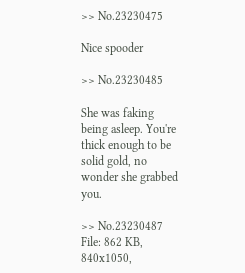>> No.23230475

Nice spooder

>> No.23230485

She was faking being asleep. You're thick enough to be solid gold, no wonder she grabbed you.

>> No.23230487
File: 862 KB, 840x1050,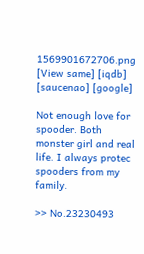1569901672706.png [View same] [iqdb] [saucenao] [google]

Not enough love for spooder. Both monster girl and real life. I always protec spooders from my family.

>> No.23230493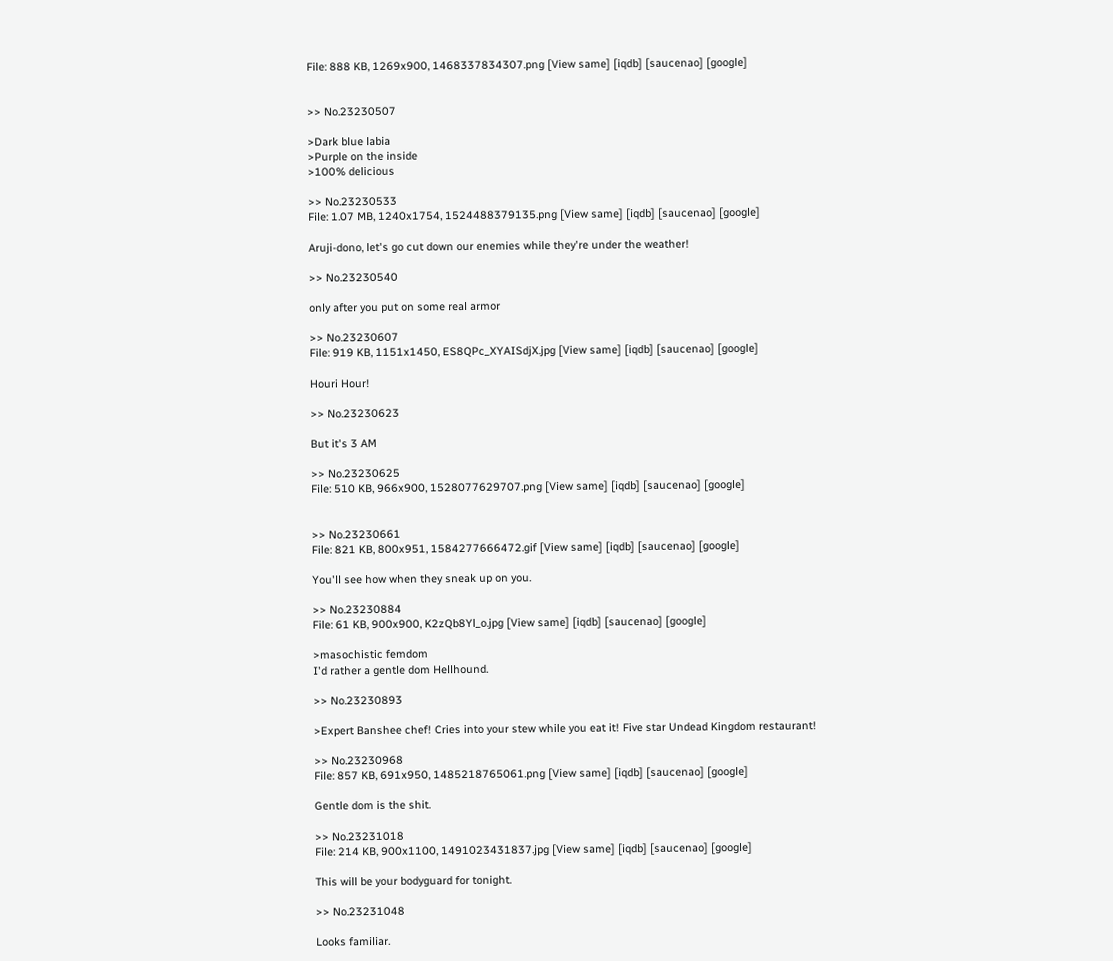File: 888 KB, 1269x900, 1468337834307.png [View same] [iqdb] [saucenao] [google]


>> No.23230507

>Dark blue labia
>Purple on the inside
>100% delicious

>> No.23230533
File: 1.07 MB, 1240x1754, 1524488379135.png [View same] [iqdb] [saucenao] [google]

Aruji-dono, let's go cut down our enemies while they're under the weather!

>> No.23230540

only after you put on some real armor

>> No.23230607
File: 919 KB, 1151x1450, ES8QPc_XYAISdjX.jpg [View same] [iqdb] [saucenao] [google]

Houri Hour!

>> No.23230623

But it's 3 AM

>> No.23230625
File: 510 KB, 966x900, 1528077629707.png [View same] [iqdb] [saucenao] [google]


>> No.23230661
File: 821 KB, 800x951, 1584277666472.gif [View same] [iqdb] [saucenao] [google]

You'll see how when they sneak up on you.

>> No.23230884
File: 61 KB, 900x900, K2zQb8Yl_o.jpg [View same] [iqdb] [saucenao] [google]

>masochistic femdom
I'd rather a gentle dom Hellhound.

>> No.23230893

>Expert Banshee chef! Cries into your stew while you eat it! Five star Undead Kingdom restaurant!

>> No.23230968
File: 857 KB, 691x950, 1485218765061.png [View same] [iqdb] [saucenao] [google]

Gentle dom is the shit.

>> No.23231018
File: 214 KB, 900x1100, 1491023431837.jpg [View same] [iqdb] [saucenao] [google]

This will be your bodyguard for tonight.

>> No.23231048

Looks familiar.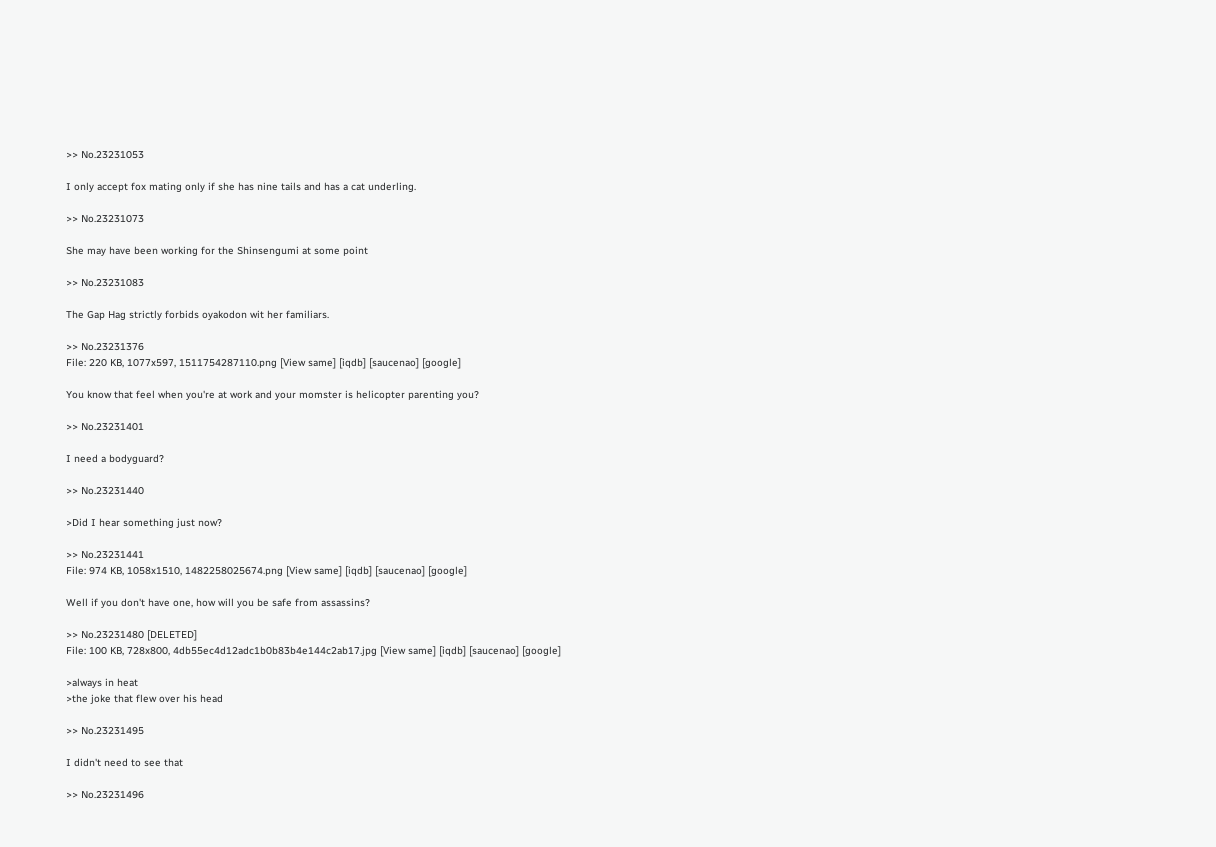>> No.23231053

I only accept fox mating only if she has nine tails and has a cat underling.

>> No.23231073

She may have been working for the Shinsengumi at some point

>> No.23231083

The Gap Hag strictly forbids oyakodon wit her familiars.

>> No.23231376
File: 220 KB, 1077x597, 1511754287110.png [View same] [iqdb] [saucenao] [google]

You know that feel when you're at work and your momster is helicopter parenting you?

>> No.23231401

I need a bodyguard?

>> No.23231440

>Did I hear something just now?

>> No.23231441
File: 974 KB, 1058x1510, 1482258025674.png [View same] [iqdb] [saucenao] [google]

Well if you don't have one, how will you be safe from assassins?

>> No.23231480 [DELETED]
File: 100 KB, 728x800, 4db55ec4d12adc1b0b83b4e144c2ab17.jpg [View same] [iqdb] [saucenao] [google]

>always in heat
>the joke that flew over his head

>> No.23231495

I didn't need to see that

>> No.23231496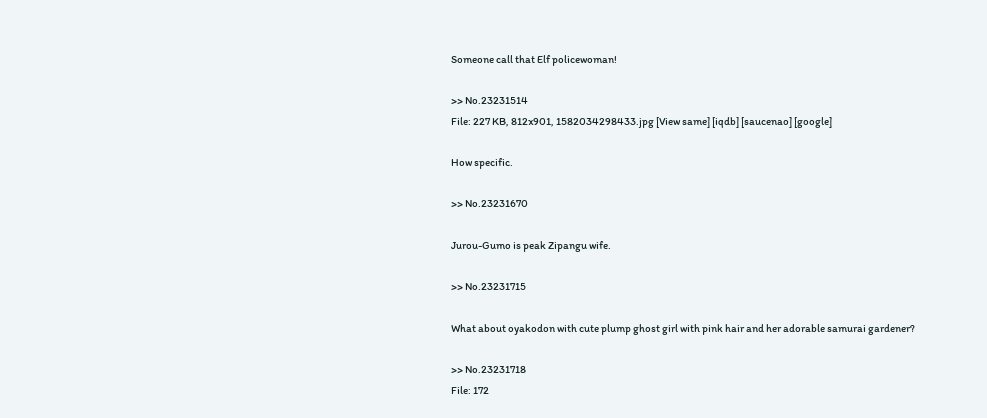Someone call that Elf policewoman!

>> No.23231514
File: 227 KB, 812x901, 1582034298433.jpg [View same] [iqdb] [saucenao] [google]

How specific.

>> No.23231670

Jurou-Gumo is peak Zipangu wife.

>> No.23231715

What about oyakodon with cute plump ghost girl with pink hair and her adorable samurai gardener?

>> No.23231718
File: 172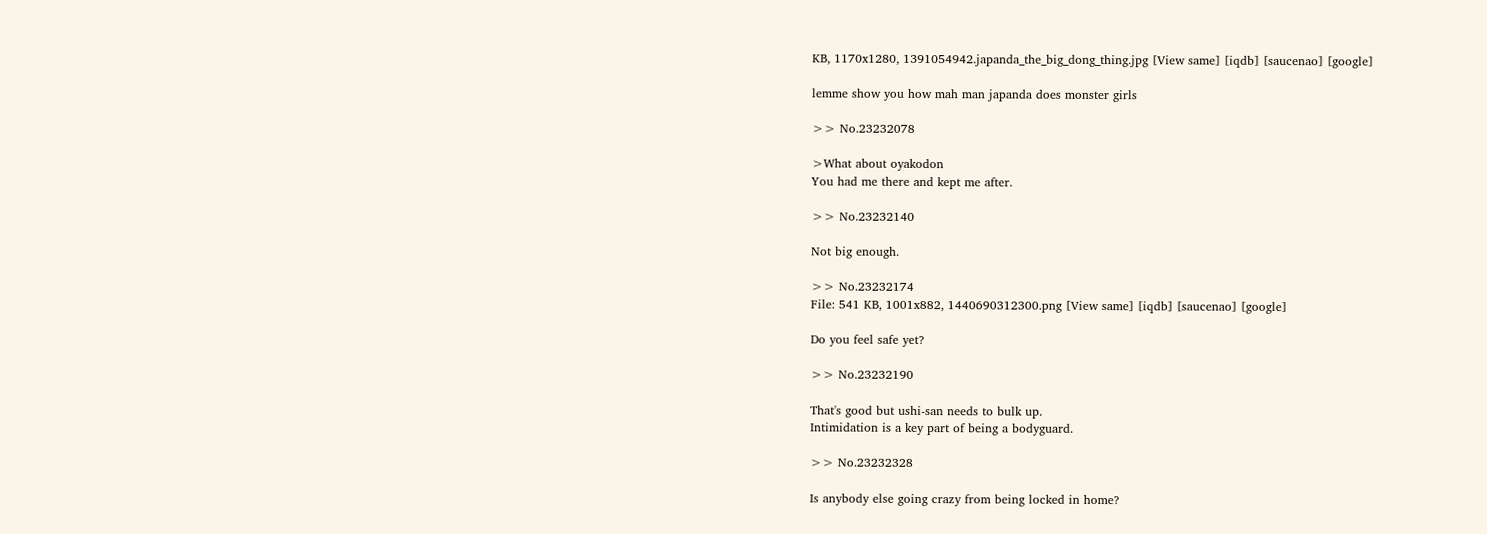KB, 1170x1280, 1391054942.japanda_the_big_dong_thing.jpg [View same] [iqdb] [saucenao] [google]

lemme show you how mah man japanda does monster girls

>> No.23232078

>What about oyakodon
You had me there and kept me after.

>> No.23232140

Not big enough.

>> No.23232174
File: 541 KB, 1001x882, 1440690312300.png [View same] [iqdb] [saucenao] [google]

Do you feel safe yet?

>> No.23232190

That's good but ushi-san needs to bulk up.
Intimidation is a key part of being a bodyguard.

>> No.23232328

Is anybody else going crazy from being locked in home?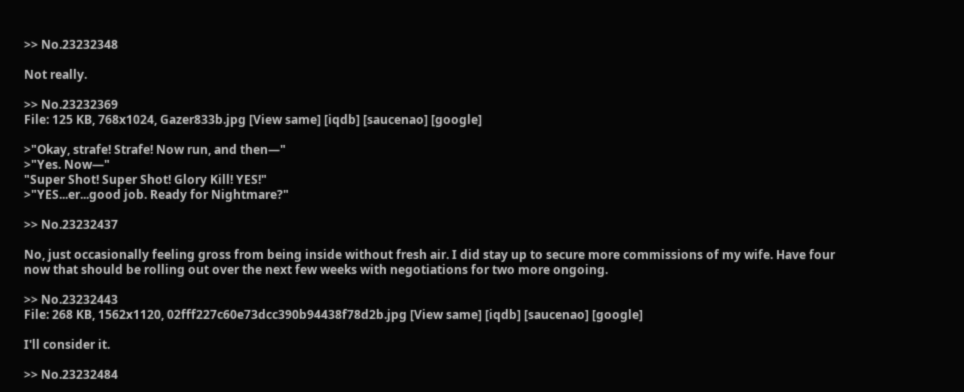>> No.23232348

Not really.

>> No.23232369
File: 125 KB, 768x1024, Gazer833b.jpg [View same] [iqdb] [saucenao] [google]

>"Okay, strafe! Strafe! Now run, and then—"
>"Yes. Now—"
"Super Shot! Super Shot! Glory Kill! YES!"
>"YES...er...good job. Ready for Nightmare?"

>> No.23232437

No, just occasionally feeling gross from being inside without fresh air. I did stay up to secure more commissions of my wife. Have four now that should be rolling out over the next few weeks with negotiations for two more ongoing.

>> No.23232443
File: 268 KB, 1562x1120, 02fff227c60e73dcc390b94438f78d2b.jpg [View same] [iqdb] [saucenao] [google]

I'll consider it.

>> No.23232484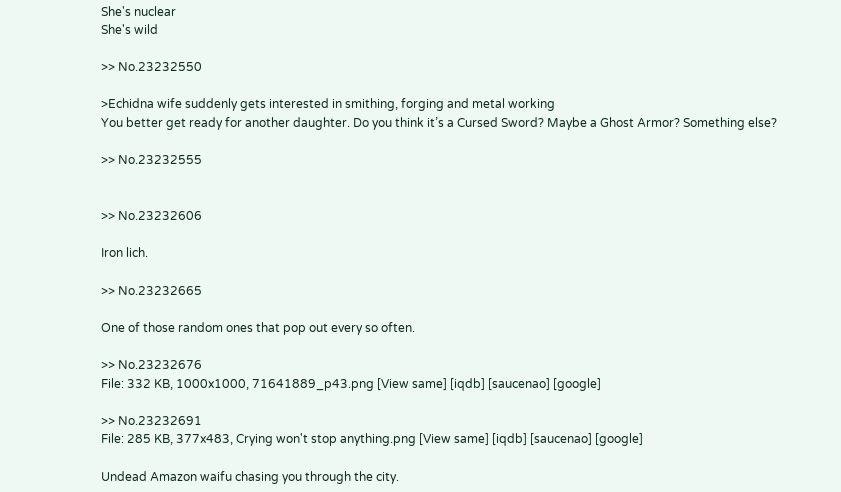She's nuclear
She's wild

>> No.23232550

>Echidna wife suddenly gets interested in smithing, forging and metal working
You better get ready for another daughter. Do you think it’s a Cursed Sword? Maybe a Ghost Armor? Something else?

>> No.23232555


>> No.23232606

Iron lich.

>> No.23232665

One of those random ones that pop out every so often.

>> No.23232676
File: 332 KB, 1000x1000, 71641889_p43.png [View same] [iqdb] [saucenao] [google]

>> No.23232691
File: 285 KB, 377x483, Crying won't stop anything.png [View same] [iqdb] [saucenao] [google]

Undead Amazon waifu chasing you through the city.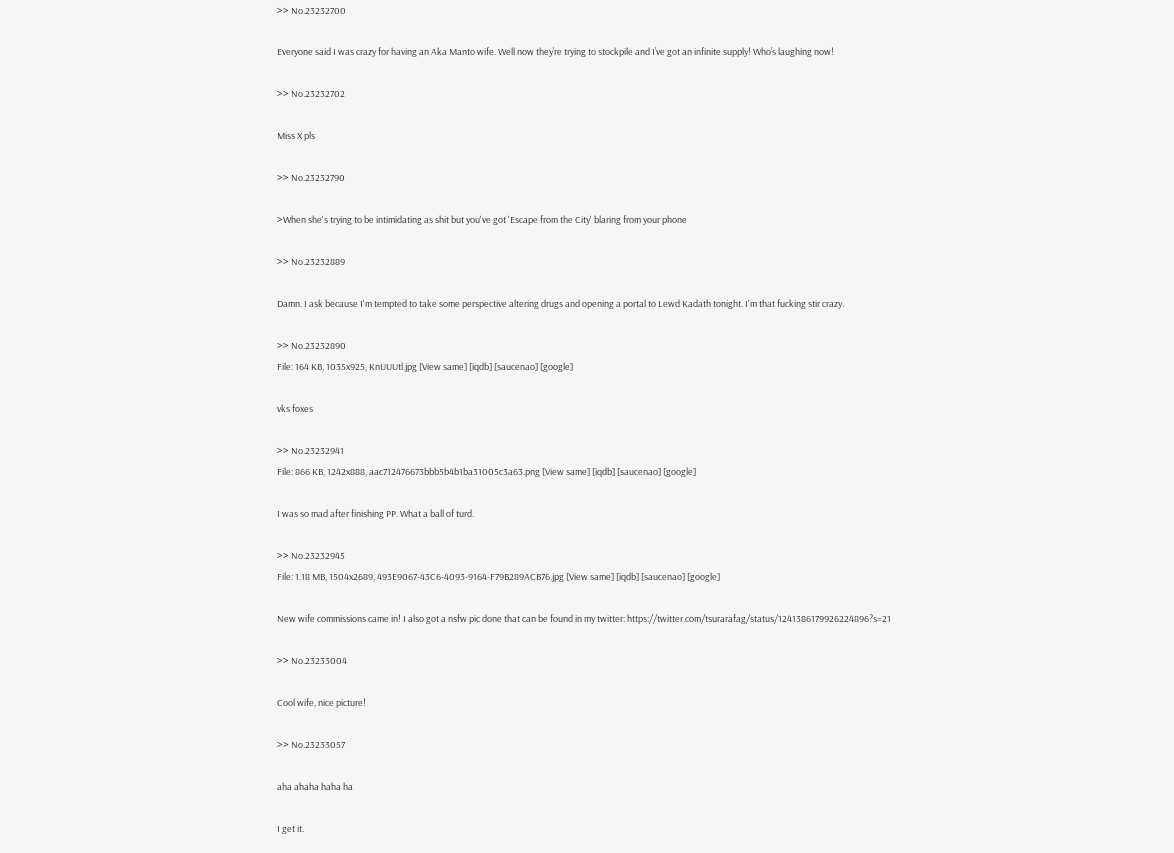>> No.23232700

Everyone said I was crazy for having an Aka Manto wife. Well now they’re trying to stockpile and I’ve got an infinite supply! Who’s laughing now!

>> No.23232702

Miss X pls

>> No.23232790

>When she's trying to be intimidating as shit but you've got 'Escape from the City' blaring from your phone

>> No.23232889

Damn. I ask because I'm tempted to take some perspective altering drugs and opening a portal to Lewd Kadath tonight. I'm that fucking stir crazy.

>> No.23232890
File: 164 KB, 1035x925, KnUUUtl.jpg [View same] [iqdb] [saucenao] [google]

vks foxes

>> No.23232941
File: 866 KB, 1242x888, aac712476673bbb5b4b1ba31005c3a63.png [View same] [iqdb] [saucenao] [google]

I was so mad after finishing PP. What a ball of turd.

>> No.23232945
File: 1.18 MB, 1504x2689, 493E9067-43C6-4093-9164-F79B289ACB76.jpg [View same] [iqdb] [saucenao] [google]

New wife commissions came in! I also got a nsfw pic done that can be found in my twitter: https://twitter.com/tsurarafag/status/1241386179926224896?s=21

>> No.23233004

Cool wife, nice picture!

>> No.23233057

aha ahaha haha ha

I get it.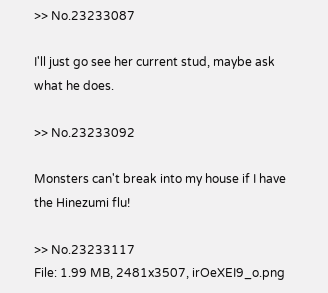>> No.23233087

I'll just go see her current stud, maybe ask what he does.

>> No.23233092

Monsters can't break into my house if I have the Hinezumi flu!

>> No.23233117
File: 1.99 MB, 2481x3507, irOeXEI9_o.png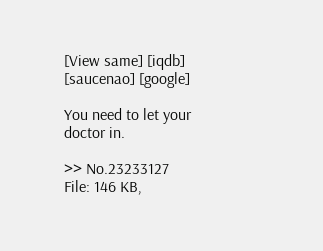[View same] [iqdb] [saucenao] [google]

You need to let your doctor in.

>> No.23233127
File: 146 KB,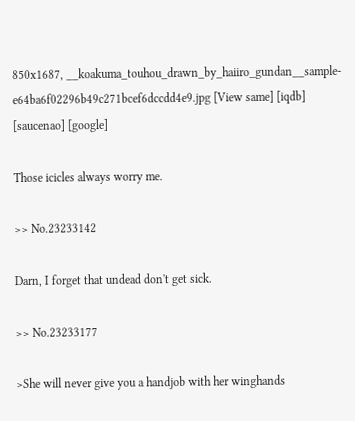850x1687, __koakuma_touhou_drawn_by_haiiro_gundan__sample-e64ba6f02296b49c271bcef6dccdd4e9.jpg [View same] [iqdb] [saucenao] [google]

Those icicles always worry me.

>> No.23233142

Darn, I forget that undead don't get sick.

>> No.23233177

>She will never give you a handjob with her winghands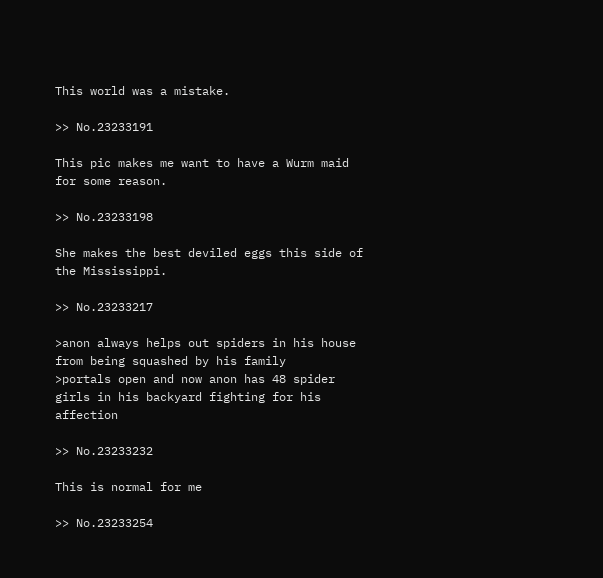This world was a mistake.

>> No.23233191

This pic makes me want to have a Wurm maid for some reason.

>> No.23233198

She makes the best deviled eggs this side of the Mississippi.

>> No.23233217

>anon always helps out spiders in his house from being squashed by his family
>portals open and now anon has 48 spider girls in his backyard fighting for his affection

>> No.23233232

This is normal for me

>> No.23233254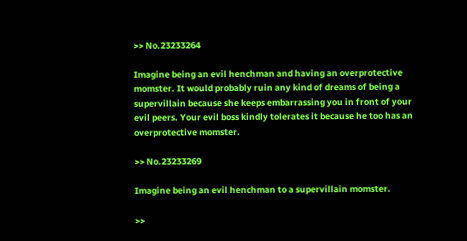>> No.23233264

Imagine being an evil henchman and having an overprotective momster. It would probably ruin any kind of dreams of being a supervillain because she keeps embarrassing you in front of your evil peers. Your evil boss kindly tolerates it because he too has an overprotective momster.

>> No.23233269

Imagine being an evil henchman to a supervillain momster.

>>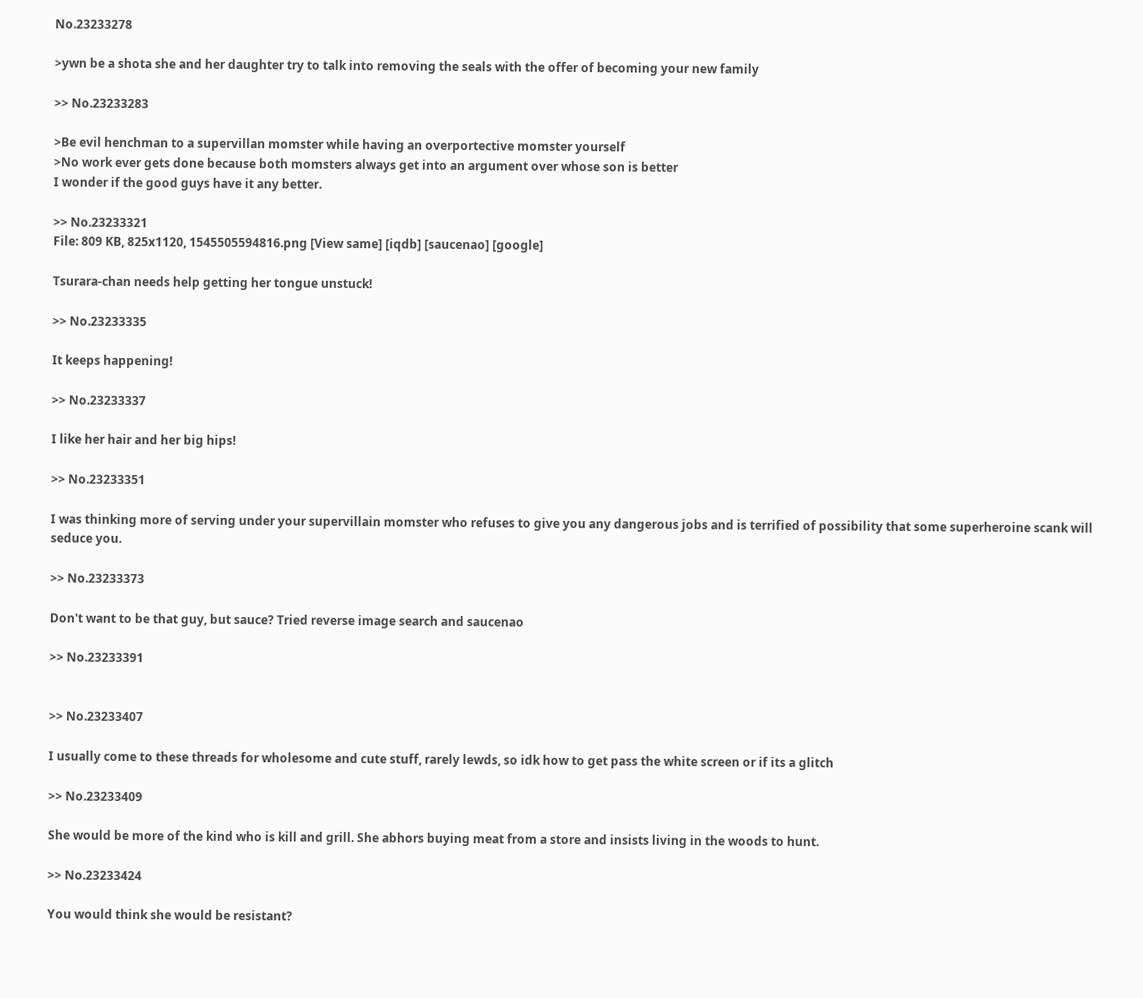No.23233278

>ywn be a shota she and her daughter try to talk into removing the seals with the offer of becoming your new family

>> No.23233283

>Be evil henchman to a supervillan momster while having an overportective momster yourself
>No work ever gets done because both momsters always get into an argument over whose son is better
I wonder if the good guys have it any better.

>> No.23233321
File: 809 KB, 825x1120, 1545505594816.png [View same] [iqdb] [saucenao] [google]

Tsurara-chan needs help getting her tongue unstuck!

>> No.23233335

It keeps happening!

>> No.23233337

I like her hair and her big hips!

>> No.23233351

I was thinking more of serving under your supervillain momster who refuses to give you any dangerous jobs and is terrified of possibility that some superheroine scank will seduce you.

>> No.23233373

Don't want to be that guy, but sauce? Tried reverse image search and saucenao

>> No.23233391


>> No.23233407

I usually come to these threads for wholesome and cute stuff, rarely lewds, so idk how to get pass the white screen or if its a glitch

>> No.23233409

She would be more of the kind who is kill and grill. She abhors buying meat from a store and insists living in the woods to hunt.

>> No.23233424

You would think she would be resistant?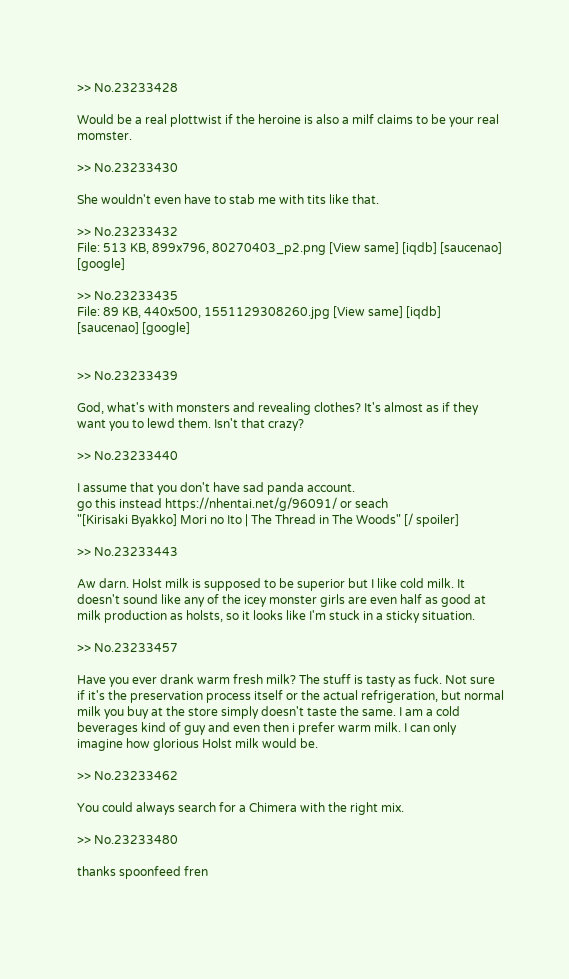>> No.23233428

Would be a real plottwist if the heroine is also a milf claims to be your real momster.

>> No.23233430

She wouldn't even have to stab me with tits like that.

>> No.23233432
File: 513 KB, 899x796, 80270403_p2.png [View same] [iqdb] [saucenao] [google]

>> No.23233435
File: 89 KB, 440x500, 1551129308260.jpg [View same] [iqdb] [saucenao] [google]


>> No.23233439

God, what's with monsters and revealing clothes? It's almost as if they want you to lewd them. Isn't that crazy?

>> No.23233440

I assume that you don't have sad panda account.
go this instead https://nhentai.net/g/96091/ or seach
"[Kirisaki Byakko] Mori no Ito | The Thread in The Woods" [/ spoiler]

>> No.23233443

Aw darn. Holst milk is supposed to be superior but I like cold milk. It doesn't sound like any of the icey monster girls are even half as good at milk production as holsts, so it looks like I'm stuck in a sticky situation.

>> No.23233457

Have you ever drank warm fresh milk? The stuff is tasty as fuck. Not sure if it's the preservation process itself or the actual refrigeration, but normal milk you buy at the store simply doesn't taste the same. I am a cold beverages kind of guy and even then i prefer warm milk. I can only imagine how glorious Holst milk would be.

>> No.23233462

You could always search for a Chimera with the right mix.

>> No.23233480

thanks spoonfeed fren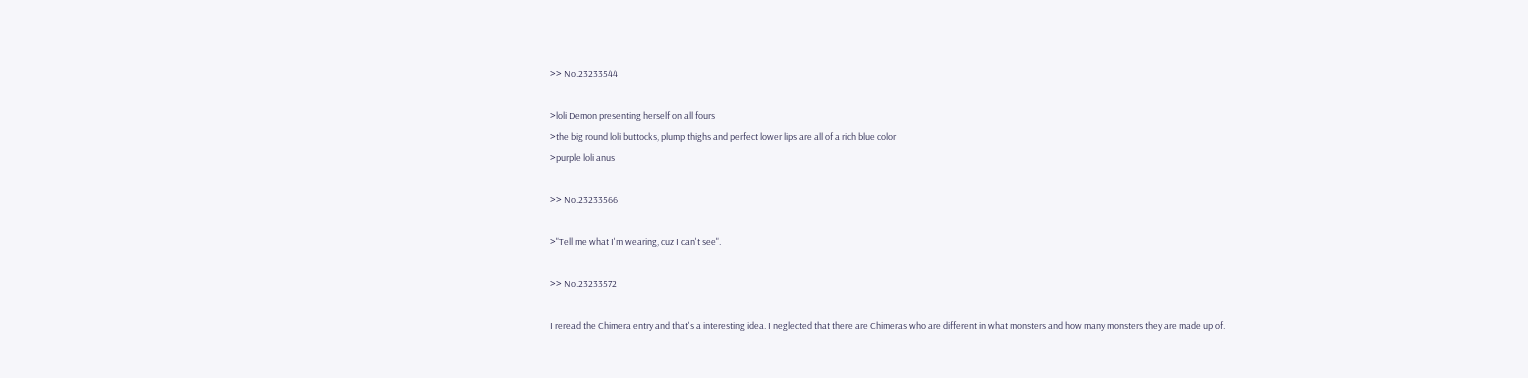>> No.23233544

>loli Demon presenting herself on all fours
>the big round loli buttocks, plump thighs and perfect lower lips are all of a rich blue color
>purple loli anus

>> No.23233566

>"Tell me what I'm wearing, cuz I can't see".

>> No.23233572

I reread the Chimera entry and that's a interesting idea. I neglected that there are Chimeras who are different in what monsters and how many monsters they are made up of.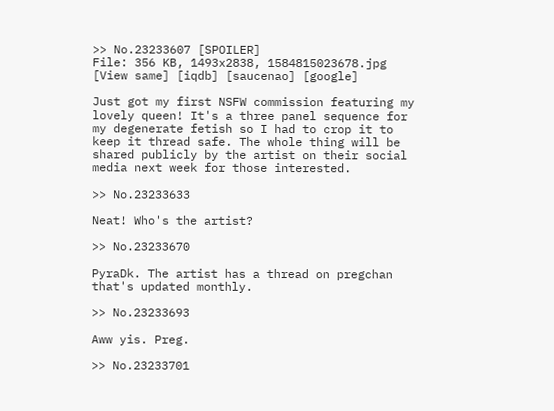>> No.23233607 [SPOILER]
File: 356 KB, 1493x2838, 1584815023678.jpg [View same] [iqdb] [saucenao] [google]

Just got my first NSFW commission featuring my lovely queen! It's a three panel sequence for my degenerate fetish so I had to crop it to keep it thread safe. The whole thing will be shared publicly by the artist on their social media next week for those interested.

>> No.23233633

Neat! Who's the artist?

>> No.23233670

PyraDk. The artist has a thread on pregchan that's updated monthly.

>> No.23233693

Aww yis. Preg.

>> No.23233701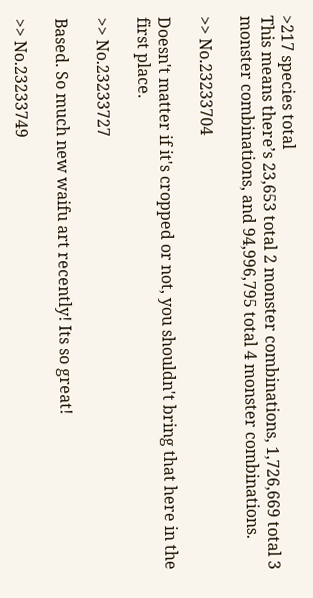>217 species total
This means there’s 23,653 total 2 monster combinations, 1,726,669 total 3 monster combinations, and 94,996,795 total 4 monster combinations.

>> No.23233704

Doesn't matter if it's cropped or not, you shouldn't bring that here in the first place.

>> No.23233727

Based. So much new waifu art recently! Its so great!

>> No.23233749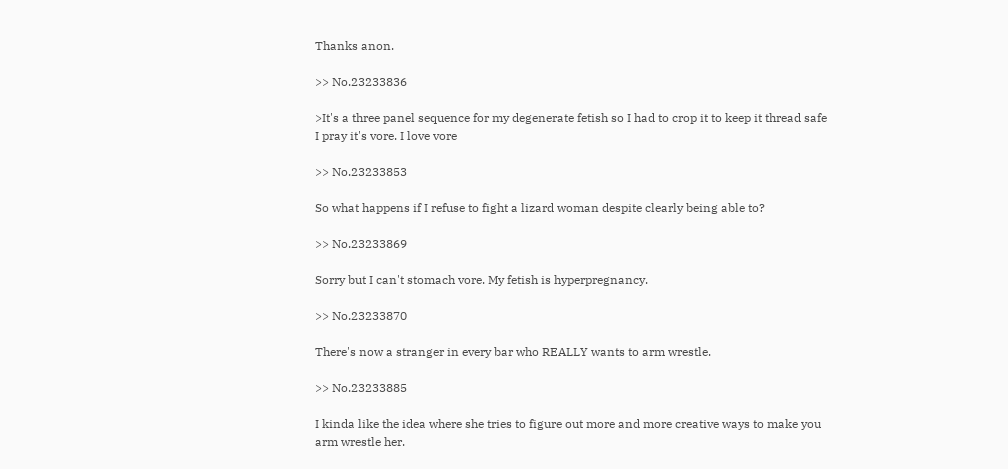Thanks anon.

>> No.23233836

>It's a three panel sequence for my degenerate fetish so I had to crop it to keep it thread safe
I pray it's vore. I love vore

>> No.23233853

So what happens if I refuse to fight a lizard woman despite clearly being able to?

>> No.23233869

Sorry but I can't stomach vore. My fetish is hyperpregnancy.

>> No.23233870

There's now a stranger in every bar who REALLY wants to arm wrestle.

>> No.23233885

I kinda like the idea where she tries to figure out more and more creative ways to make you arm wrestle her.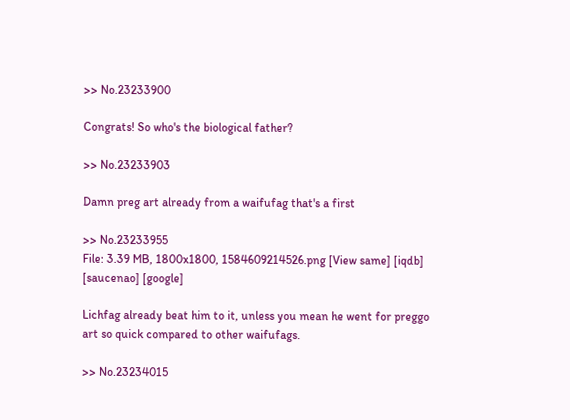>> No.23233900

Congrats! So who's the biological father?

>> No.23233903

Damn preg art already from a waifufag that's a first

>> No.23233955
File: 3.39 MB, 1800x1800, 1584609214526.png [View same] [iqdb] [saucenao] [google]

Lichfag already beat him to it, unless you mean he went for preggo art so quick compared to other waifufags.

>> No.23234015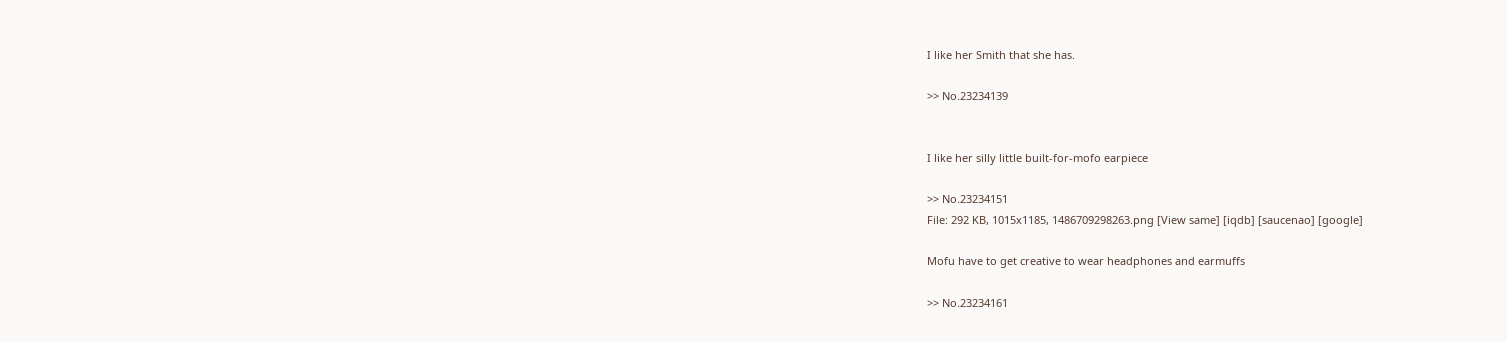I like her Smith that she has.

>> No.23234139


I like her silly little built-for-mofo earpiece

>> No.23234151
File: 292 KB, 1015x1185, 1486709298263.png [View same] [iqdb] [saucenao] [google]

Mofu have to get creative to wear headphones and earmuffs

>> No.23234161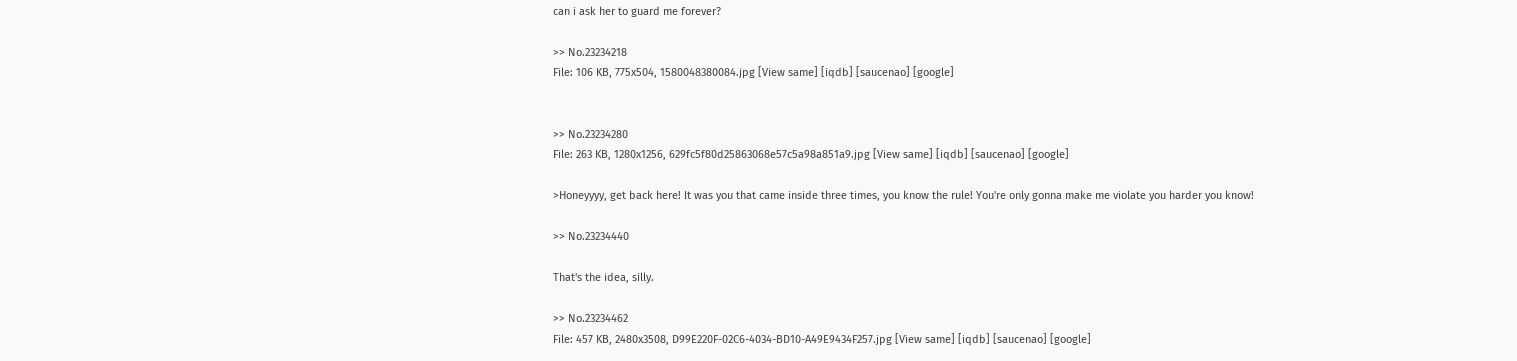can i ask her to guard me forever?

>> No.23234218
File: 106 KB, 775x504, 1580048380084.jpg [View same] [iqdb] [saucenao] [google]


>> No.23234280
File: 263 KB, 1280x1256, 629fc5f80d25863068e57c5a98a851a9.jpg [View same] [iqdb] [saucenao] [google]

>Honeyyyy, get back here! It was you that came inside three times, you know the rule! You're only gonna make me violate you harder you know!

>> No.23234440

That's the idea, silly.

>> No.23234462
File: 457 KB, 2480x3508, D99E220F-02C6-4034-BD10-A49E9434F257.jpg [View same] [iqdb] [saucenao] [google]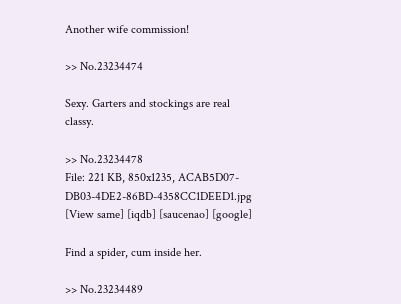Another wife commission!

>> No.23234474

Sexy. Garters and stockings are real classy.

>> No.23234478
File: 221 KB, 850x1235, ACAB5D07-DB03-4DE2-86BD-4358CC1DEED1.jpg [View same] [iqdb] [saucenao] [google]

Find a spider, cum inside her.

>> No.23234489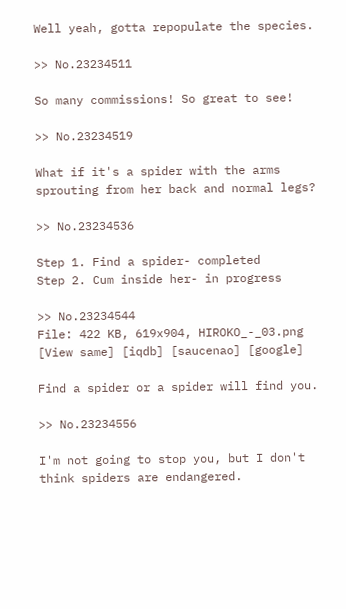Well yeah, gotta repopulate the species.

>> No.23234511

So many commissions! So great to see!

>> No.23234519

What if it's a spider with the arms sprouting from her back and normal legs?

>> No.23234536

Step 1. Find a spider- completed
Step 2. Cum inside her- in progress

>> No.23234544
File: 422 KB, 619x904, HIROKO_-_03.png [View same] [iqdb] [saucenao] [google]

Find a spider or a spider will find you.

>> No.23234556

I'm not going to stop you, but I don't think spiders are endangered.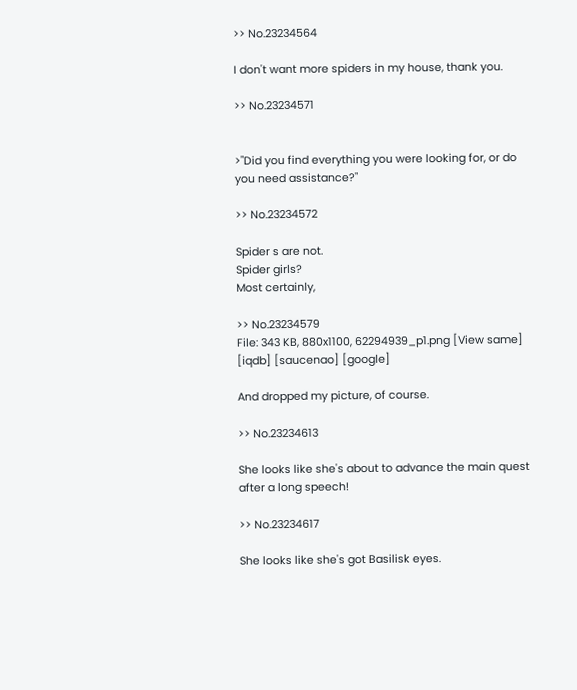>> No.23234564

I don't want more spiders in my house, thank you.

>> No.23234571


>"Did you find everything you were looking for, or do you need assistance?"

>> No.23234572

Spider s are not.
Spider girls?
Most certainly,

>> No.23234579
File: 343 KB, 880x1100, 62294939_p1.png [View same] [iqdb] [saucenao] [google]

And dropped my picture, of course.

>> No.23234613

She looks like she's about to advance the main quest after a long speech!

>> No.23234617

She looks like she's got Basilisk eyes.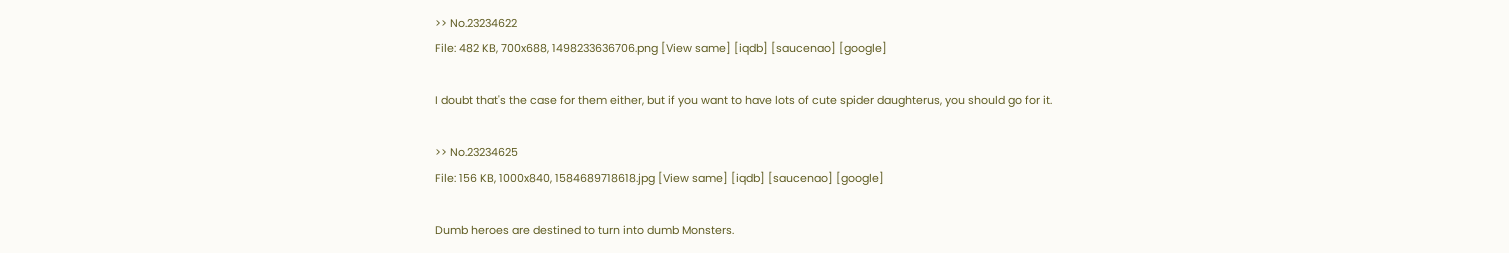>> No.23234622
File: 482 KB, 700x688, 1498233636706.png [View same] [iqdb] [saucenao] [google]

I doubt that's the case for them either, but if you want to have lots of cute spider daughterus, you should go for it.

>> No.23234625
File: 156 KB, 1000x840, 1584689718618.jpg [View same] [iqdb] [saucenao] [google]

Dumb heroes are destined to turn into dumb Monsters.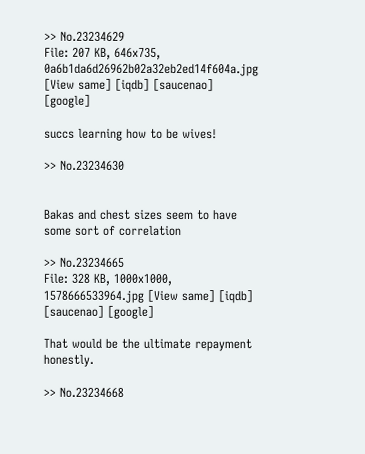>> No.23234629
File: 207 KB, 646x735, 0a6b1da6d26962b02a32eb2ed14f604a.jpg [View same] [iqdb] [saucenao] [google]

succs learning how to be wives!

>> No.23234630


Bakas and chest sizes seem to have some sort of correlation

>> No.23234665
File: 328 KB, 1000x1000, 1578666533964.jpg [View same] [iqdb] [saucenao] [google]

That would be the ultimate repayment honestly.

>> No.23234668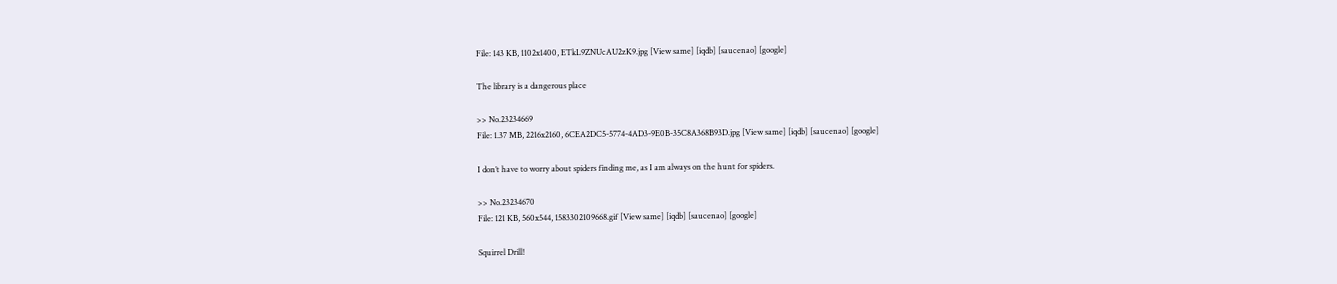File: 143 KB, 1102x1400, ETkL9ZNUcAU2zK9.jpg [View same] [iqdb] [saucenao] [google]

The library is a dangerous place

>> No.23234669
File: 1.37 MB, 2216x2160, 6CEA2DC5-5774-4AD3-9E0B-35C8A368B93D.jpg [View same] [iqdb] [saucenao] [google]

I don’t have to worry about spiders finding me, as I am always on the hunt for spiders.

>> No.23234670
File: 121 KB, 560x544, 1583302109668.gif [View same] [iqdb] [saucenao] [google]

Squirrel Drill!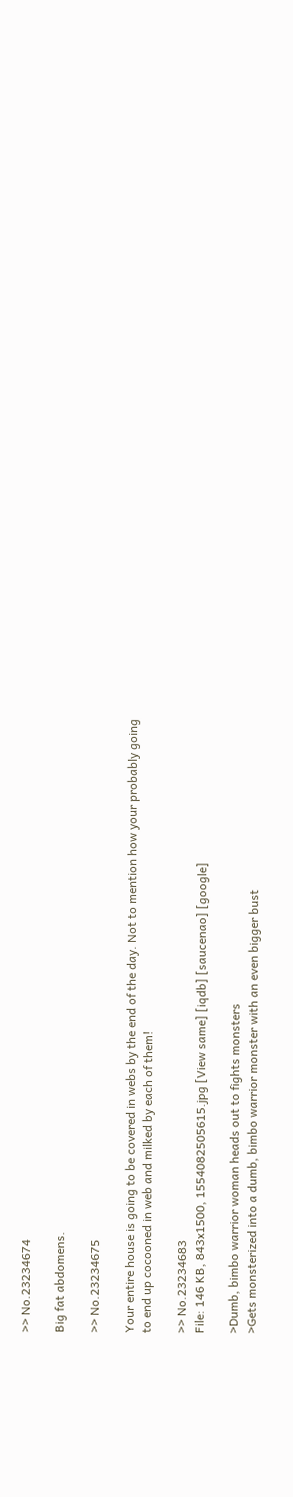>> No.23234674

Big fat abdomens.

>> No.23234675

Your entire house is going to be covered in webs by the end of the day. Not to mention how your probably going to end up cocooned in web and milked by each of them!

>> No.23234683
File: 146 KB, 843x1500, 1554082505615.jpg [View same] [iqdb] [saucenao] [google]

>Dumb, bimbo warrior woman heads out to fights monsters
>Gets monsterized into a dumb, bimbo warrior monster with an even bigger bust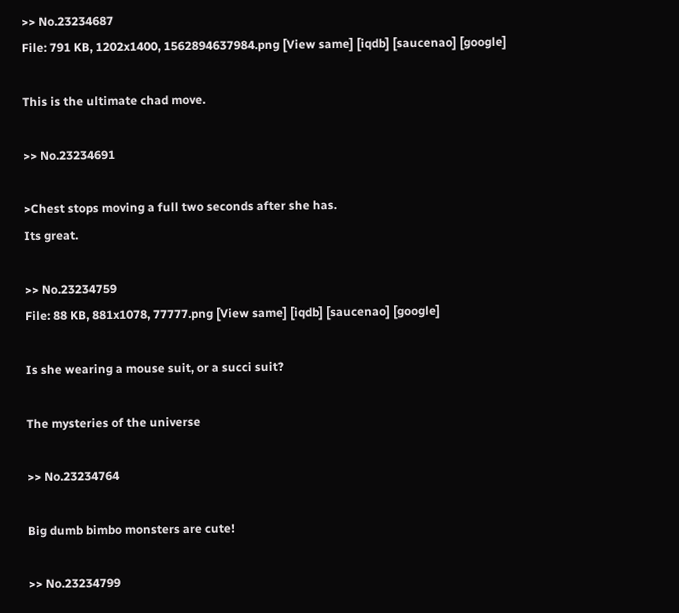>> No.23234687
File: 791 KB, 1202x1400, 1562894637984.png [View same] [iqdb] [saucenao] [google]

This is the ultimate chad move.

>> No.23234691

>Chest stops moving a full two seconds after she has.
Its great.

>> No.23234759
File: 88 KB, 881x1078, 77777.png [View same] [iqdb] [saucenao] [google]

Is she wearing a mouse suit, or a succi suit?

The mysteries of the universe

>> No.23234764

Big dumb bimbo monsters are cute!

>> No.23234799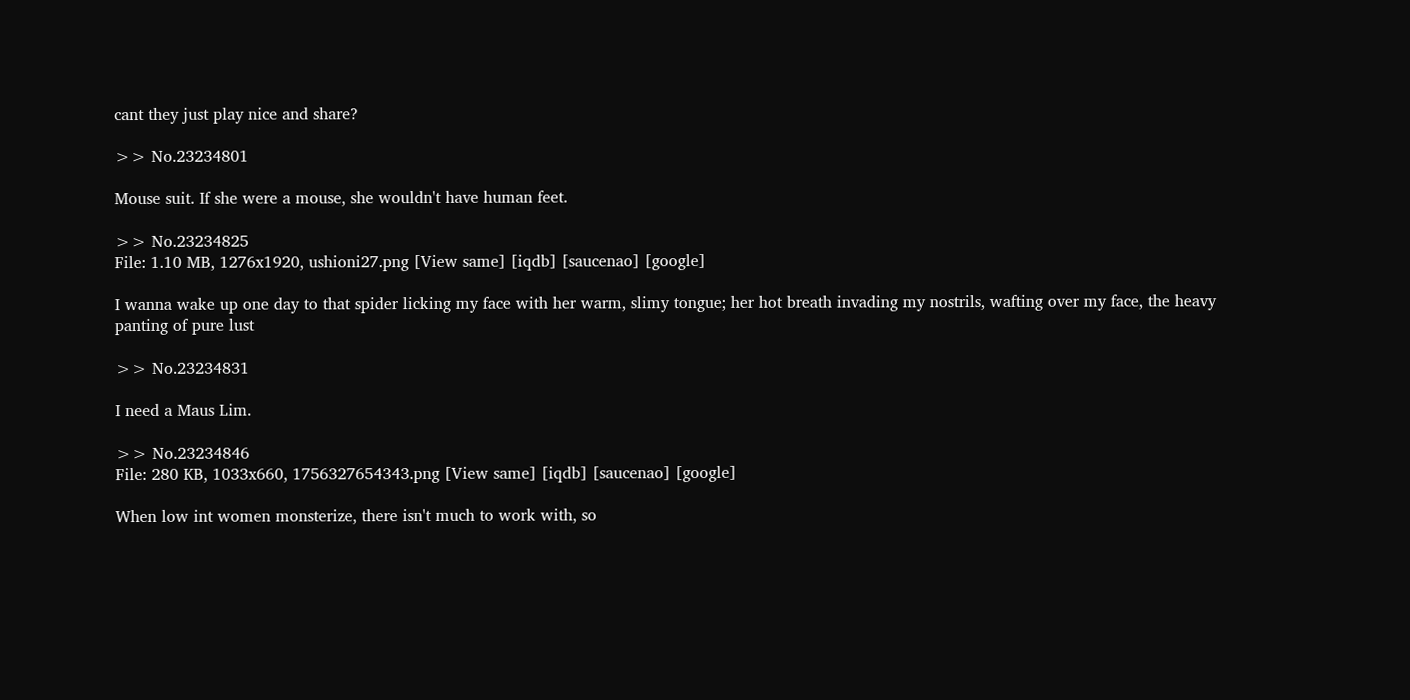cant they just play nice and share?

>> No.23234801

Mouse suit. If she were a mouse, she wouldn't have human feet.

>> No.23234825
File: 1.10 MB, 1276x1920, ushioni27.png [View same] [iqdb] [saucenao] [google]

I wanna wake up one day to that spider licking my face with her warm, slimy tongue; her hot breath invading my nostrils, wafting over my face, the heavy panting of pure lust

>> No.23234831

I need a Maus Lim.

>> No.23234846
File: 280 KB, 1033x660, 1756327654343.png [View same] [iqdb] [saucenao] [google]

When low int women monsterize, there isn't much to work with, so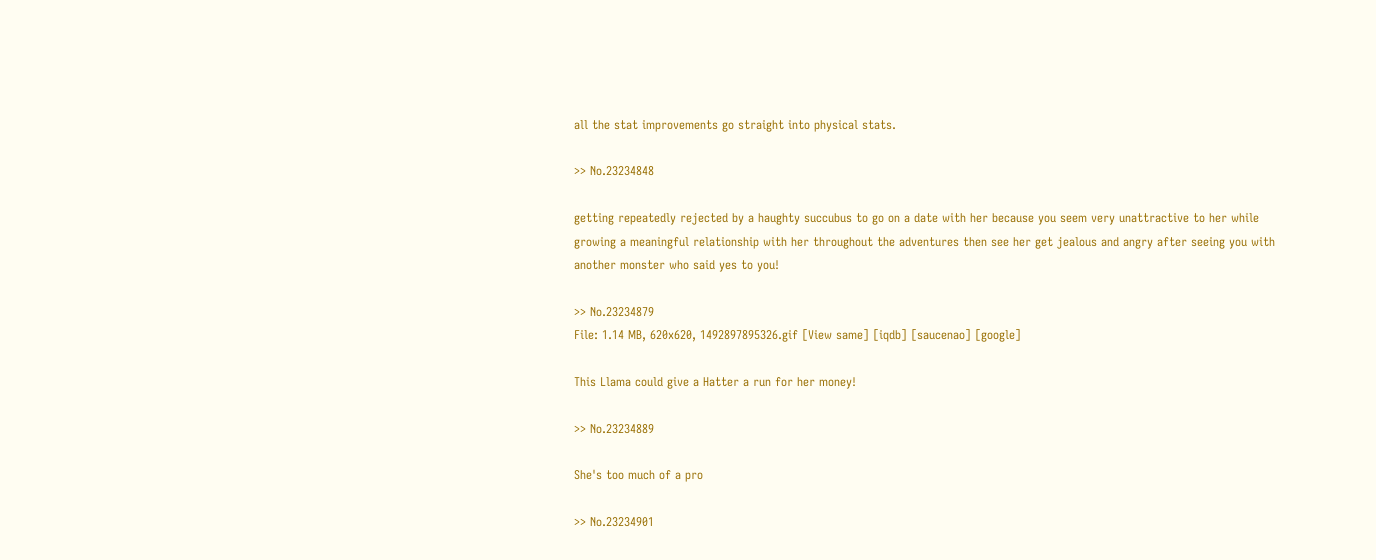all the stat improvements go straight into physical stats.

>> No.23234848

getting repeatedly rejected by a haughty succubus to go on a date with her because you seem very unattractive to her while growing a meaningful relationship with her throughout the adventures then see her get jealous and angry after seeing you with another monster who said yes to you!

>> No.23234879
File: 1.14 MB, 620x620, 1492897895326.gif [View same] [iqdb] [saucenao] [google]

This Llama could give a Hatter a run for her money!

>> No.23234889

She's too much of a pro

>> No.23234901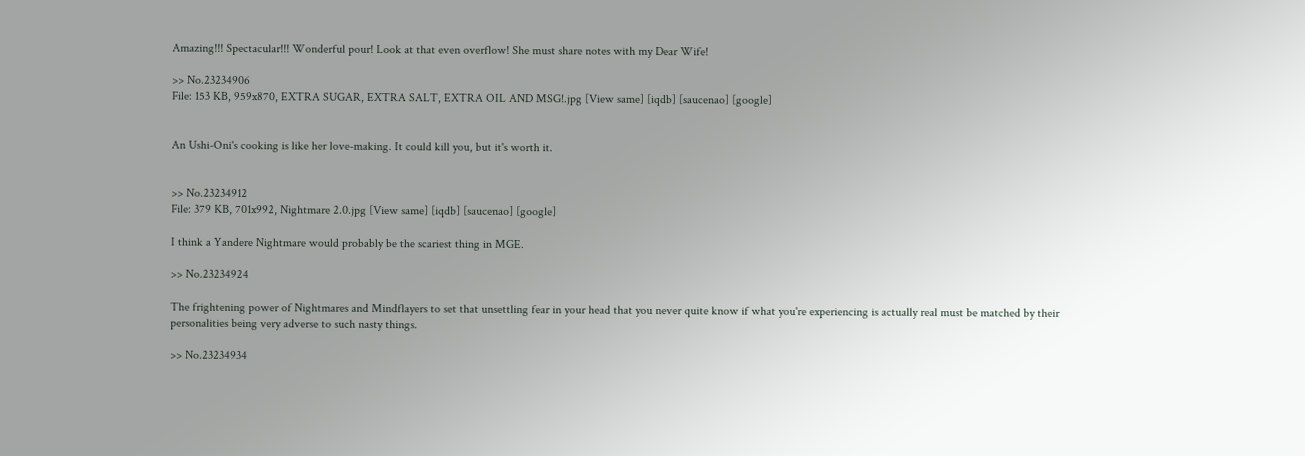Amazing!!! Spectacular!!! Wonderful pour! Look at that even overflow! She must share notes with my Dear Wife!

>> No.23234906
File: 153 KB, 959x870, EXTRA SUGAR, EXTRA SALT, EXTRA OIL AND MSG!.jpg [View same] [iqdb] [saucenao] [google]


An Ushi-Oni's cooking is like her love-making. It could kill you, but it's worth it.


>> No.23234912
File: 379 KB, 701x992, Nightmare 2.0.jpg [View same] [iqdb] [saucenao] [google]

I think a Yandere Nightmare would probably be the scariest thing in MGE.

>> No.23234924

The frightening power of Nightmares and Mindflayers to set that unsettling fear in your head that you never quite know if what you're experiencing is actually real must be matched by their personalities being very adverse to such nasty things.

>> No.23234934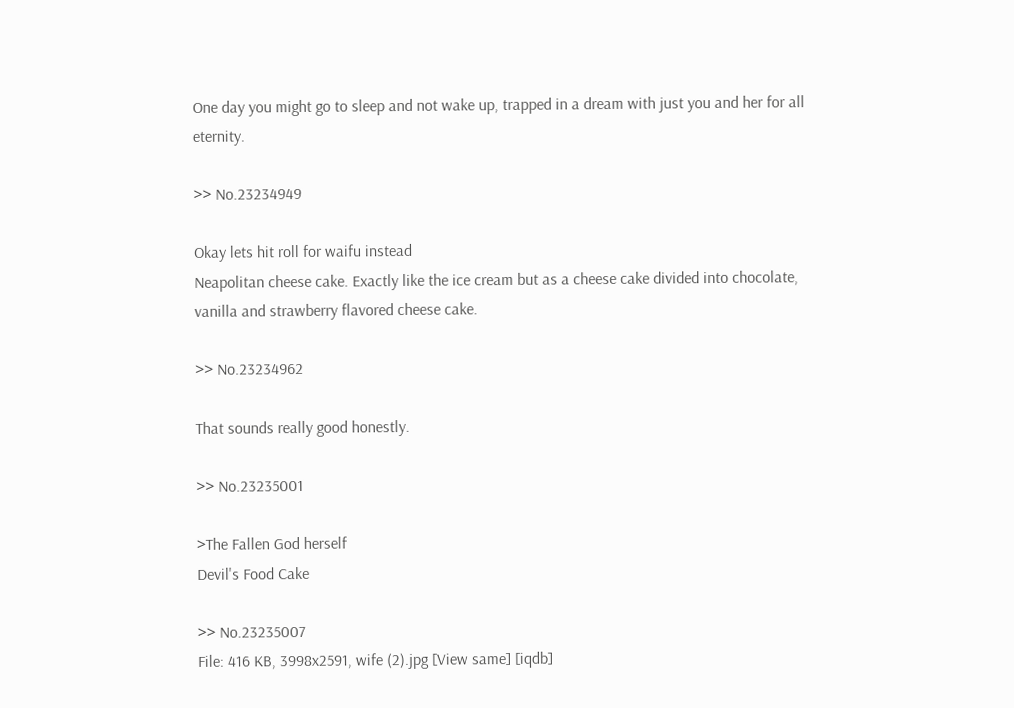One day you might go to sleep and not wake up, trapped in a dream with just you and her for all eternity.

>> No.23234949

Okay lets hit roll for waifu instead
Neapolitan cheese cake. Exactly like the ice cream but as a cheese cake divided into chocolate, vanilla and strawberry flavored cheese cake.

>> No.23234962

That sounds really good honestly.

>> No.23235001

>The Fallen God herself
Devil's Food Cake

>> No.23235007
File: 416 KB, 3998x2591, wife (2).jpg [View same] [iqdb]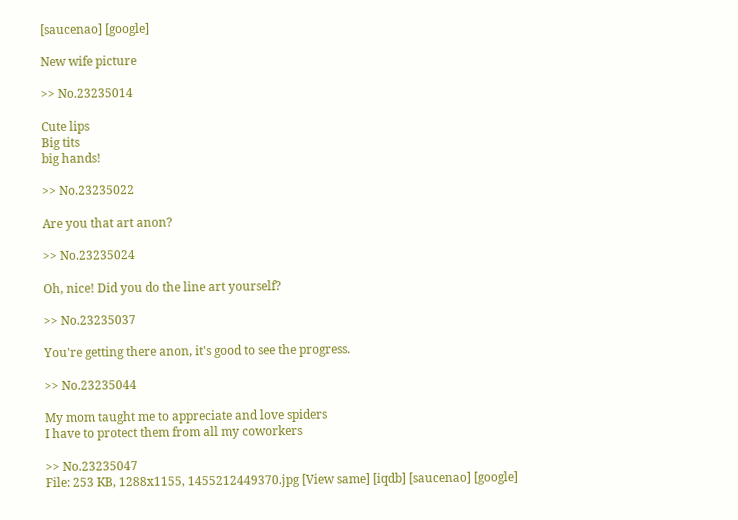[saucenao] [google]

New wife picture

>> No.23235014

Cute lips
Big tits
big hands!

>> No.23235022

Are you that art anon?

>> No.23235024

Oh, nice! Did you do the line art yourself?

>> No.23235037

You're getting there anon, it's good to see the progress.

>> No.23235044

My mom taught me to appreciate and love spiders
I have to protect them from all my coworkers

>> No.23235047
File: 253 KB, 1288x1155, 1455212449370.jpg [View same] [iqdb] [saucenao] [google]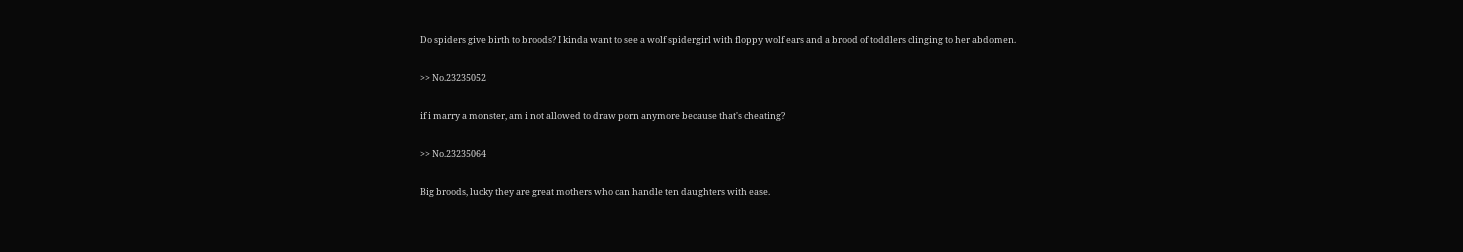Do spiders give birth to broods? I kinda want to see a wolf spidergirl with floppy wolf ears and a brood of toddlers clinging to her abdomen.

>> No.23235052

if i marry a monster, am i not allowed to draw porn anymore because that's cheating?

>> No.23235064

Big broods, lucky they are great mothers who can handle ten daughters with ease.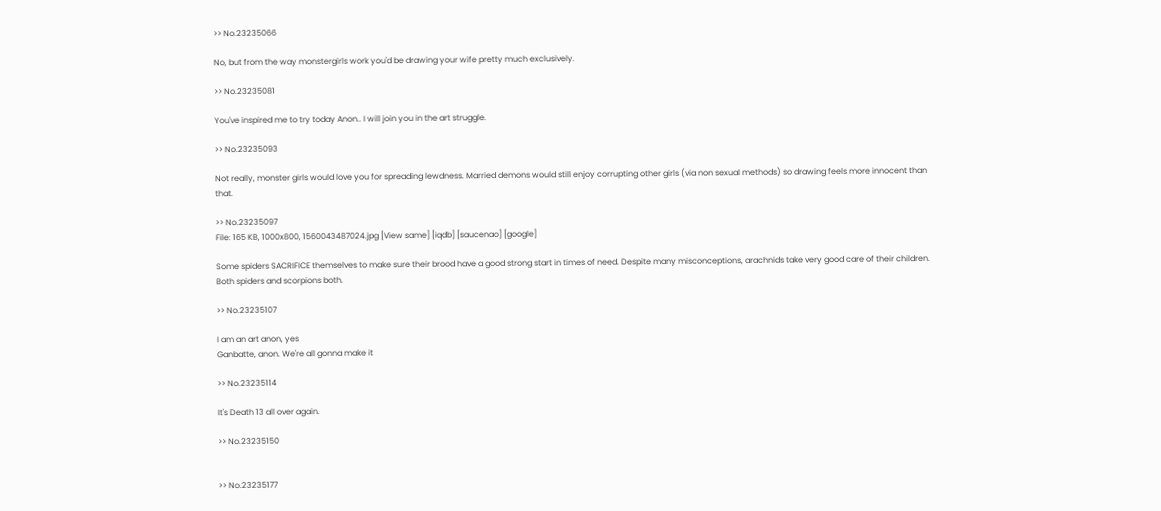>> No.23235066

No, but from the way monstergirls work you'd be drawing your wife pretty much exclusively.

>> No.23235081

You've inspired me to try today Anon.. I will join you in the art struggle.

>> No.23235093

Not really, monster girls would love you for spreading lewdness. Married demons would still enjoy corrupting other girls (via non sexual methods) so drawing feels more innocent than that.

>> No.23235097
File: 165 KB, 1000x800, 1560043487024.jpg [View same] [iqdb] [saucenao] [google]

Some spiders SACRIFICE themselves to make sure their brood have a good strong start in times of need. Despite many misconceptions, arachnids take very good care of their children. Both spiders and scorpions both.

>> No.23235107

I am an art anon, yes
Ganbatte, anon. We're all gonna make it

>> No.23235114

It's Death 13 all over again.

>> No.23235150


>> No.23235177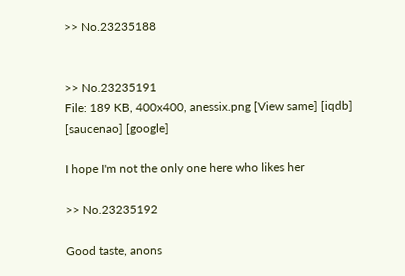>> No.23235188


>> No.23235191
File: 189 KB, 400x400, anessix.png [View same] [iqdb] [saucenao] [google]

I hope I'm not the only one here who likes her

>> No.23235192

Good taste, anons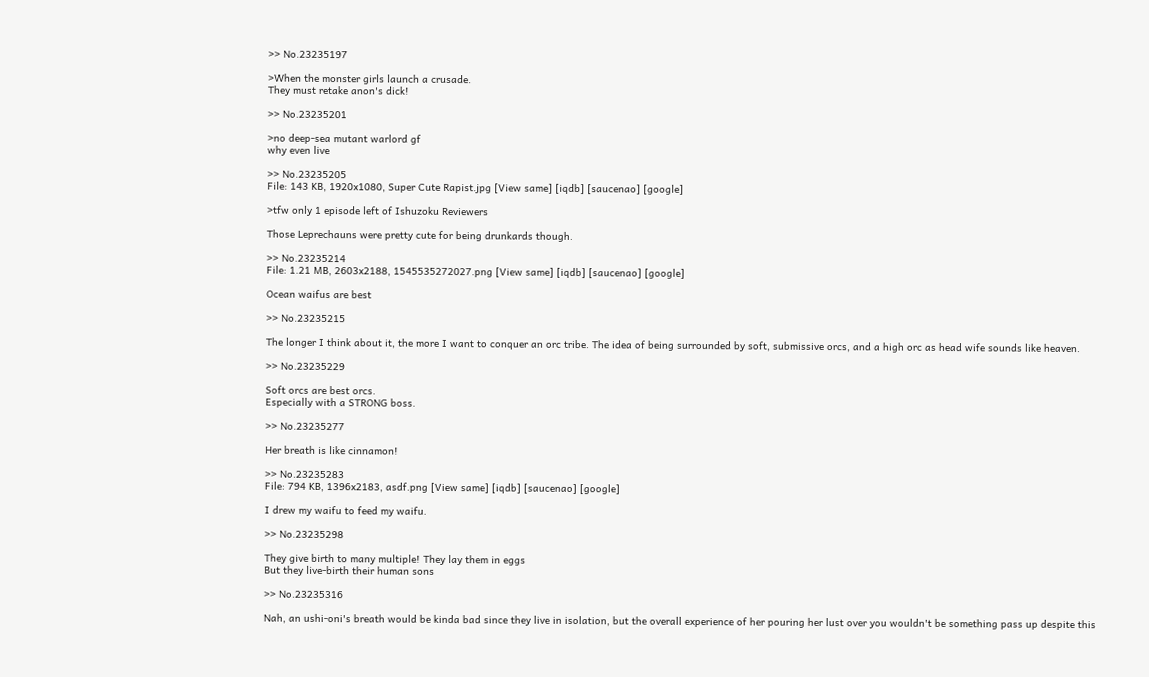>> No.23235197

>When the monster girls launch a crusade.
They must retake anon's dick!

>> No.23235201

>no deep-sea mutant warlord gf
why even live

>> No.23235205
File: 143 KB, 1920x1080, Super Cute Rapist.jpg [View same] [iqdb] [saucenao] [google]

>tfw only 1 episode left of Ishuzoku Reviewers

Those Leprechauns were pretty cute for being drunkards though.

>> No.23235214
File: 1.21 MB, 2603x2188, 1545535272027.png [View same] [iqdb] [saucenao] [google]

Ocean waifus are best

>> No.23235215

The longer I think about it, the more I want to conquer an orc tribe. The idea of being surrounded by soft, submissive orcs, and a high orc as head wife sounds like heaven.

>> No.23235229

Soft orcs are best orcs.
Especially with a STRONG boss.

>> No.23235277

Her breath is like cinnamon!

>> No.23235283
File: 794 KB, 1396x2183, asdf.png [View same] [iqdb] [saucenao] [google]

I drew my waifu to feed my waifu.

>> No.23235298

They give birth to many multiple! They lay them in eggs
But they live-birth their human sons

>> No.23235316

Nah, an ushi-oni's breath would be kinda bad since they live in isolation, but the overall experience of her pouring her lust over you wouldn't be something pass up despite this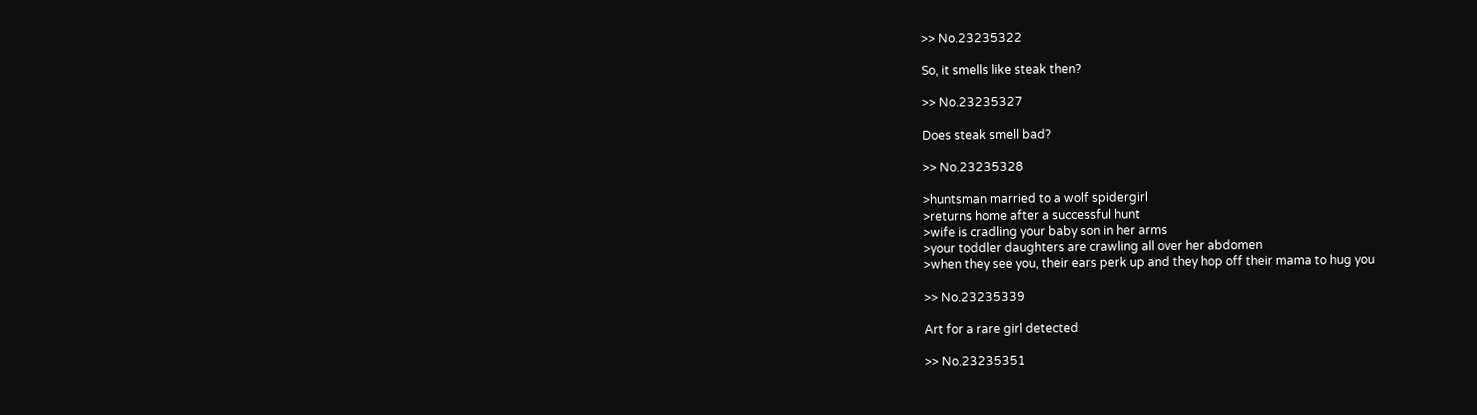>> No.23235322

So, it smells like steak then?

>> No.23235327

Does steak smell bad?

>> No.23235328

>huntsman married to a wolf spidergirl
>returns home after a successful hunt
>wife is cradling your baby son in her arms
>your toddler daughters are crawling all over her abdomen
>when they see you, their ears perk up and they hop off their mama to hug you

>> No.23235339

Art for a rare girl detected

>> No.23235351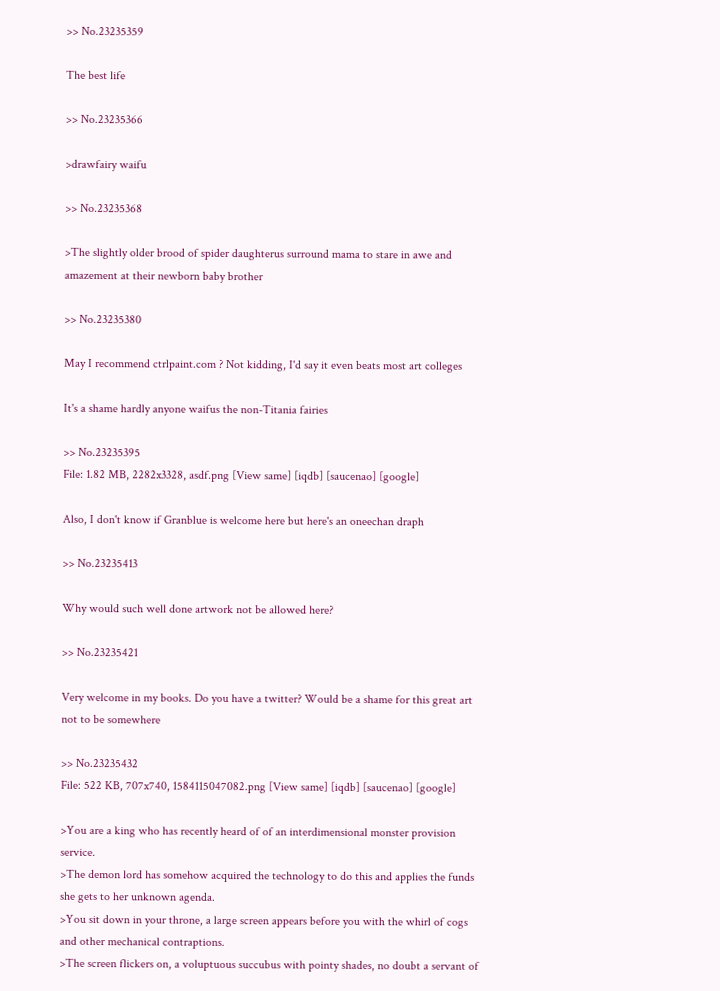>> No.23235359

The best life

>> No.23235366

>drawfairy waifu

>> No.23235368

>The slightly older brood of spider daughterus surround mama to stare in awe and amazement at their newborn baby brother

>> No.23235380

May I recommend ctrlpaint.com ? Not kidding, I'd say it even beats most art colleges

It's a shame hardly anyone waifus the non-Titania fairies

>> No.23235395
File: 1.82 MB, 2282x3328, asdf.png [View same] [iqdb] [saucenao] [google]

Also, I don't know if Granblue is welcome here but here's an oneechan draph

>> No.23235413

Why would such well done artwork not be allowed here?

>> No.23235421

Very welcome in my books. Do you have a twitter? Would be a shame for this great art not to be somewhere

>> No.23235432
File: 522 KB, 707x740, 1584115047082.png [View same] [iqdb] [saucenao] [google]

>You are a king who has recently heard of of an interdimensional monster provision service.
>The demon lord has somehow acquired the technology to do this and applies the funds she gets to her unknown agenda.
>You sit down in your throne, a large screen appears before you with the whirl of cogs and other mechanical contraptions.
>The screen flickers on, a voluptuous succubus with pointy shades, no doubt a servant of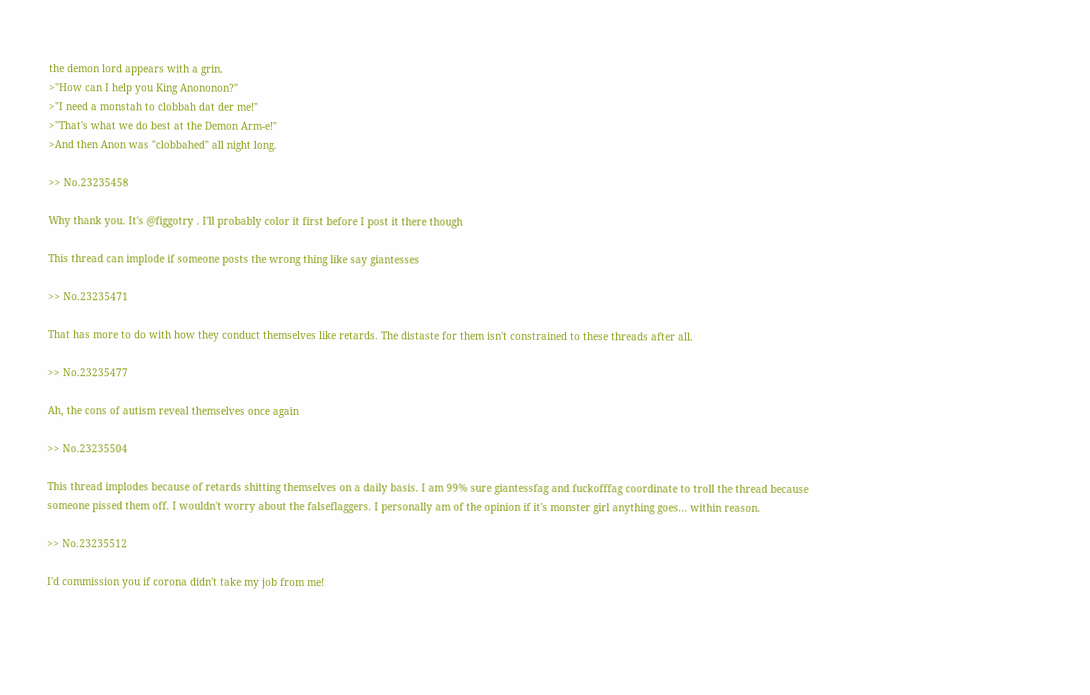the demon lord appears with a grin.
>"How can I help you King Anononon?"
>"I need a monstah to clobbah dat der me!"
>"That's what we do best at the Demon Arm-e!"
>And then Anon was "clobbahed" all night long.

>> No.23235458

Why thank you. It's @figgotry . I'll probably color it first before I post it there though

This thread can implode if someone posts the wrong thing like say giantesses

>> No.23235471

That has more to do with how they conduct themselves like retards. The distaste for them isn't constrained to these threads after all.

>> No.23235477

Ah, the cons of autism reveal themselves once again

>> No.23235504

This thread implodes because of retards shitting themselves on a daily basis. I am 99% sure giantessfag and fuckofffag coordinate to troll the thread because someone pissed them off. I wouldn't worry about the falseflaggers. I personally am of the opinion if it's monster girl anything goes... within reason.

>> No.23235512

I'd commission you if corona didn't take my job from me!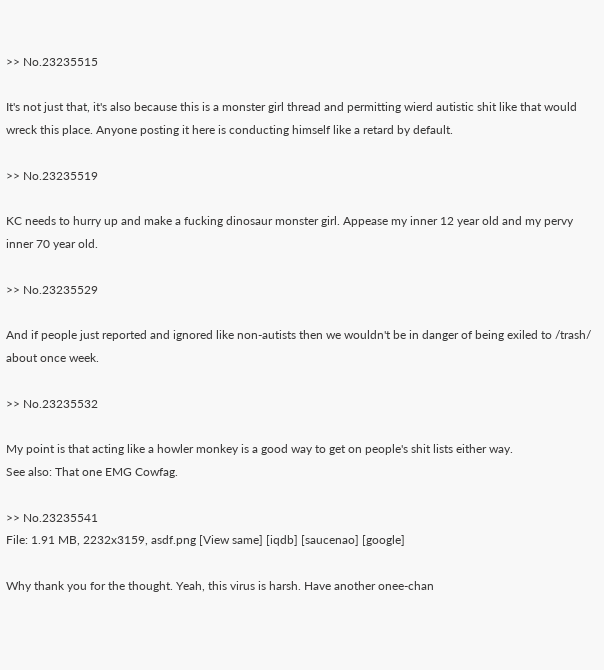>> No.23235515

It's not just that, it's also because this is a monster girl thread and permitting wierd autistic shit like that would wreck this place. Anyone posting it here is conducting himself like a retard by default.

>> No.23235519

KC needs to hurry up and make a fucking dinosaur monster girl. Appease my inner 12 year old and my pervy inner 70 year old.

>> No.23235529

And if people just reported and ignored like non-autists then we wouldn't be in danger of being exiled to /trash/ about once week.

>> No.23235532

My point is that acting like a howler monkey is a good way to get on people's shit lists either way.
See also: That one EMG Cowfag.

>> No.23235541
File: 1.91 MB, 2232x3159, asdf.png [View same] [iqdb] [saucenao] [google]

Why thank you for the thought. Yeah, this virus is harsh. Have another onee-chan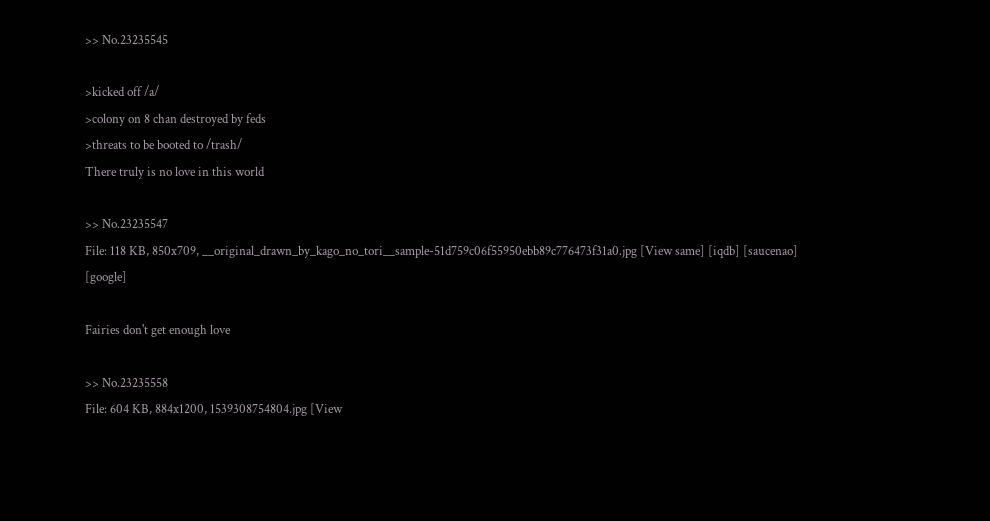>> No.23235545

>kicked off /a/
>colony on 8 chan destroyed by feds
>threats to be booted to /trash/
There truly is no love in this world

>> No.23235547
File: 118 KB, 850x709, __original_drawn_by_kago_no_tori__sample-51d759c06f55950ebb89c776473f31a0.jpg [View same] [iqdb] [saucenao] [google]

Fairies don't get enough love

>> No.23235558
File: 604 KB, 884x1200, 1539308754804.jpg [View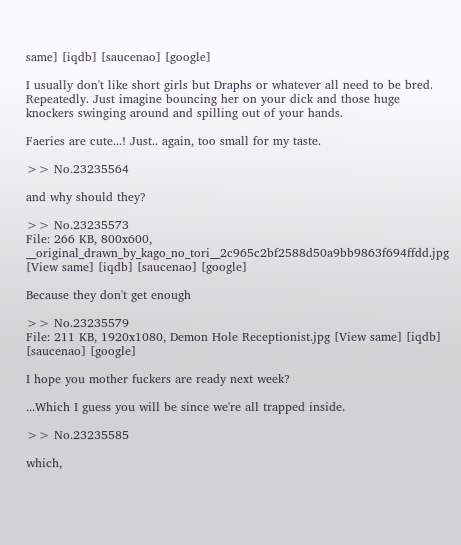same] [iqdb] [saucenao] [google]

I usually don't like short girls but Draphs or whatever all need to be bred. Repeatedly. Just imagine bouncing her on your dick and those huge knockers swinging around and spilling out of your hands.

Faeries are cute...! Just.. again, too small for my taste.

>> No.23235564

and why should they?

>> No.23235573
File: 266 KB, 800x600, __original_drawn_by_kago_no_tori__2c965c2bf2588d50a9bb9863f694ffdd.jpg [View same] [iqdb] [saucenao] [google]

Because they don't get enough

>> No.23235579
File: 211 KB, 1920x1080, Demon Hole Receptionist.jpg [View same] [iqdb] [saucenao] [google]

I hope you mother fuckers are ready next week?

...Which I guess you will be since we're all trapped inside.

>> No.23235585

which,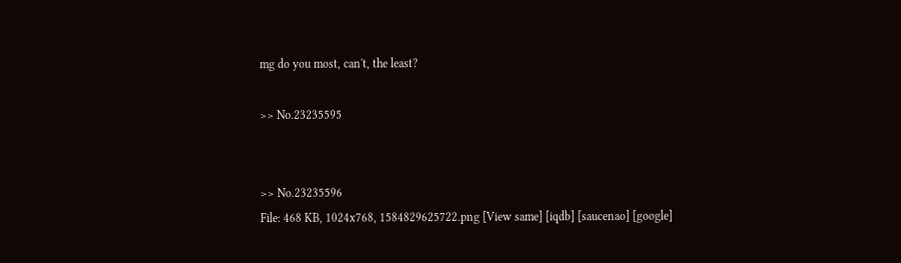mg do you most, can't, the least?

>> No.23235595


>> No.23235596
File: 468 KB, 1024x768, 1584829625722.png [View same] [iqdb] [saucenao] [google]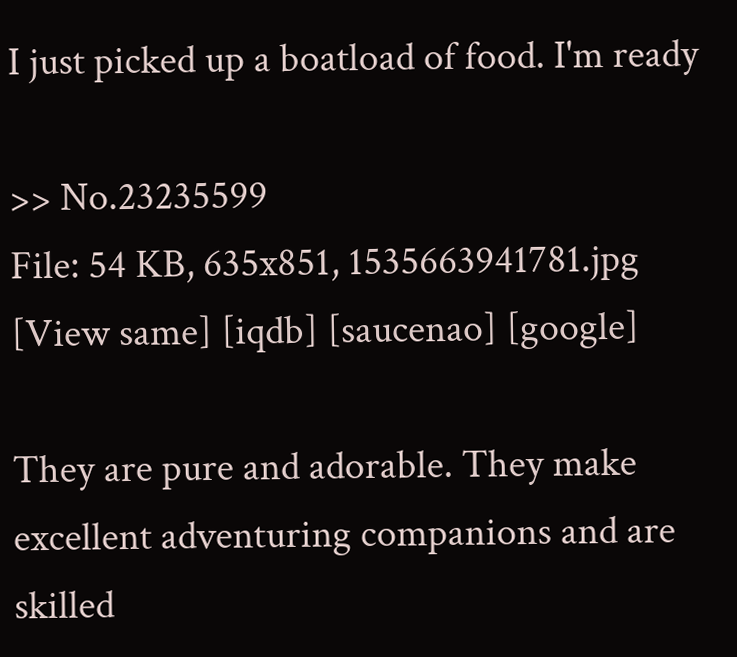I just picked up a boatload of food. I'm ready

>> No.23235599
File: 54 KB, 635x851, 1535663941781.jpg [View same] [iqdb] [saucenao] [google]

They are pure and adorable. They make excellent adventuring companions and are skilled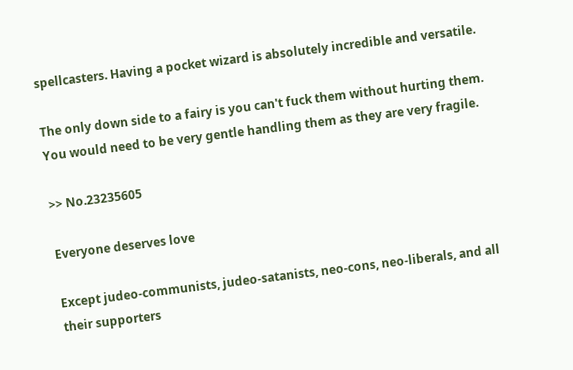spellcasters. Having a pocket wizard is absolutely incredible and versatile.

The only down side to a fairy is you can't fuck them without hurting them. You would need to be very gentle handling them as they are very fragile.

>> No.23235605

Everyone deserves love

Except judeo-communists, judeo-satanists, neo-cons, neo-liberals, and all their supporters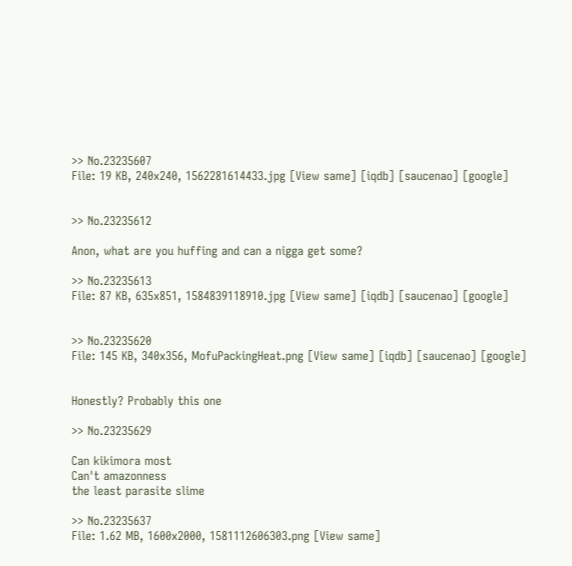>> No.23235607
File: 19 KB, 240x240, 1562281614433.jpg [View same] [iqdb] [saucenao] [google]


>> No.23235612

Anon, what are you huffing and can a nigga get some?

>> No.23235613
File: 87 KB, 635x851, 1584839118910.jpg [View same] [iqdb] [saucenao] [google]


>> No.23235620
File: 145 KB, 340x356, MofuPackingHeat.png [View same] [iqdb] [saucenao] [google]


Honestly? Probably this one

>> No.23235629

Can kikimora most
Can't amazonness
the least parasite slime

>> No.23235637
File: 1.62 MB, 1600x2000, 1581112606303.png [View same]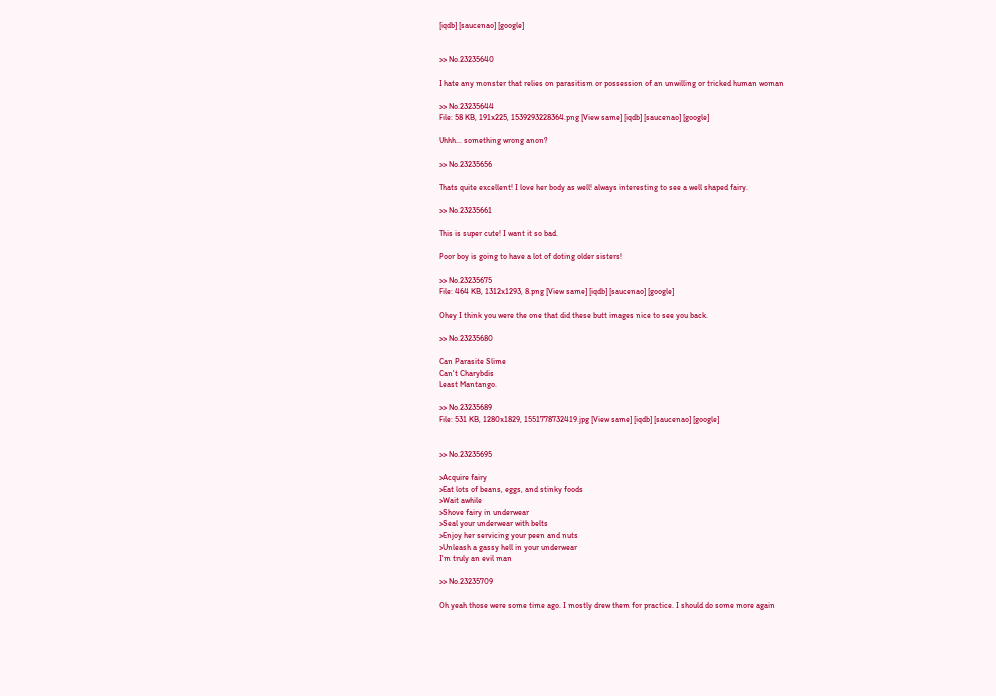[iqdb] [saucenao] [google]


>> No.23235640

I hate any monster that relies on parasitism or possession of an unwilling or tricked human woman

>> No.23235644
File: 58 KB, 191x225, 1539293228364.png [View same] [iqdb] [saucenao] [google]

Uhhh... something wrong anon?

>> No.23235656

Thats quite excellent! I love her body as well! always interesting to see a well shaped fairy.

>> No.23235661

This is super cute! I want it so bad.

Poor boy is going to have a lot of doting older sisters!

>> No.23235675
File: 464 KB, 1312x1293, 8.png [View same] [iqdb] [saucenao] [google]

Ohey I think you were the one that did these butt images nice to see you back.

>> No.23235680

Can Parasite Slime
Can't Charybdis
Least Mantango.

>> No.23235689
File: 531 KB, 1280x1829, 1551778732419.jpg [View same] [iqdb] [saucenao] [google]


>> No.23235695

>Acquire fairy
>Eat lots of beans, eggs, and stinky foods
>Wait awhile
>Shove fairy in underwear
>Seal your underwear with belts
>Enjoy her servicing your peen and nuts
>Unleash a gassy hell in your underwear
I'm truly an evil man

>> No.23235709

Oh yeah those were some time ago. I mostly drew them for practice. I should do some more again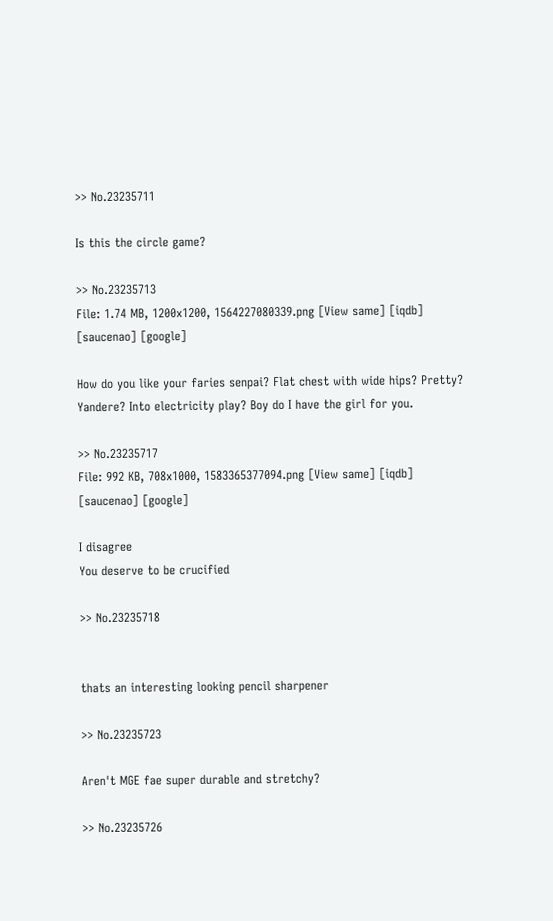>> No.23235711

Is this the circle game?

>> No.23235713
File: 1.74 MB, 1200x1200, 1564227080339.png [View same] [iqdb] [saucenao] [google]

How do you like your faries senpai? Flat chest with wide hips? Pretty? Yandere? Into electricity play? Boy do I have the girl for you.

>> No.23235717
File: 992 KB, 708x1000, 1583365377094.png [View same] [iqdb] [saucenao] [google]

I disagree
You deserve to be crucified

>> No.23235718


thats an interesting looking pencil sharpener

>> No.23235723

Aren't MGE fae super durable and stretchy?

>> No.23235726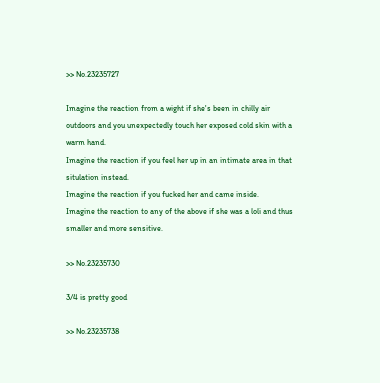>> No.23235727

Imagine the reaction from a wight if she's been in chilly air outdoors and you unexpectedly touch her exposed cold skin with a warm hand.
Imagine the reaction if you feel her up in an intimate area in that situlation instead.
Imagine the reaction if you fucked her and came inside.
Imagine the reaction to any of the above if she was a loli and thus smaller and more sensitive.

>> No.23235730

3/4 is pretty good

>> No.23235738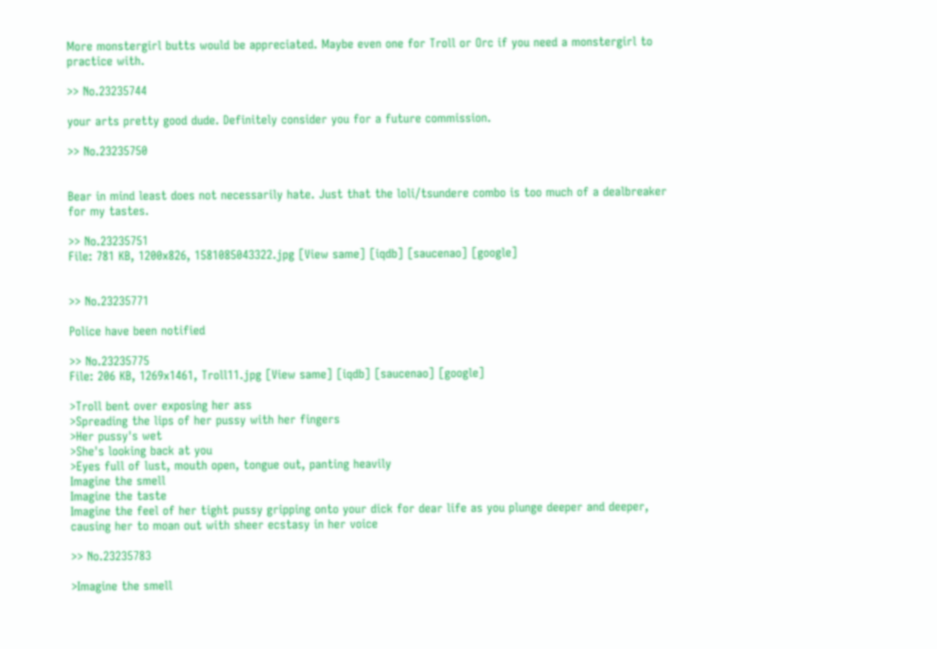More monstergirl butts would be appreciated. Maybe even one for Troll or Orc if you need a monstergirl to practice with.

>> No.23235744

your arts pretty good dude. Definitely consider you for a future commission.

>> No.23235750


Bear in mind least does not necessarily hate. Just that the loli/tsundere combo is too much of a dealbreaker for my tastes.

>> No.23235751
File: 781 KB, 1200x826, 1581085043322.jpg [View same] [iqdb] [saucenao] [google]


>> No.23235771

Police have been notified

>> No.23235775
File: 206 KB, 1269x1461, Troll11.jpg [View same] [iqdb] [saucenao] [google]

>Troll bent over exposing her ass
>Spreading the lips of her pussy with her fingers
>Her pussy's wet
>She's looking back at you
>Eyes full of lust, mouth open, tongue out, panting heavily
Imagine the smell
Imagine the taste
Imagine the feel of her tight pussy gripping onto your dick for dear life as you plunge deeper and deeper, causing her to moan out with sheer ecstasy in her voice

>> No.23235783

>Imagine the smell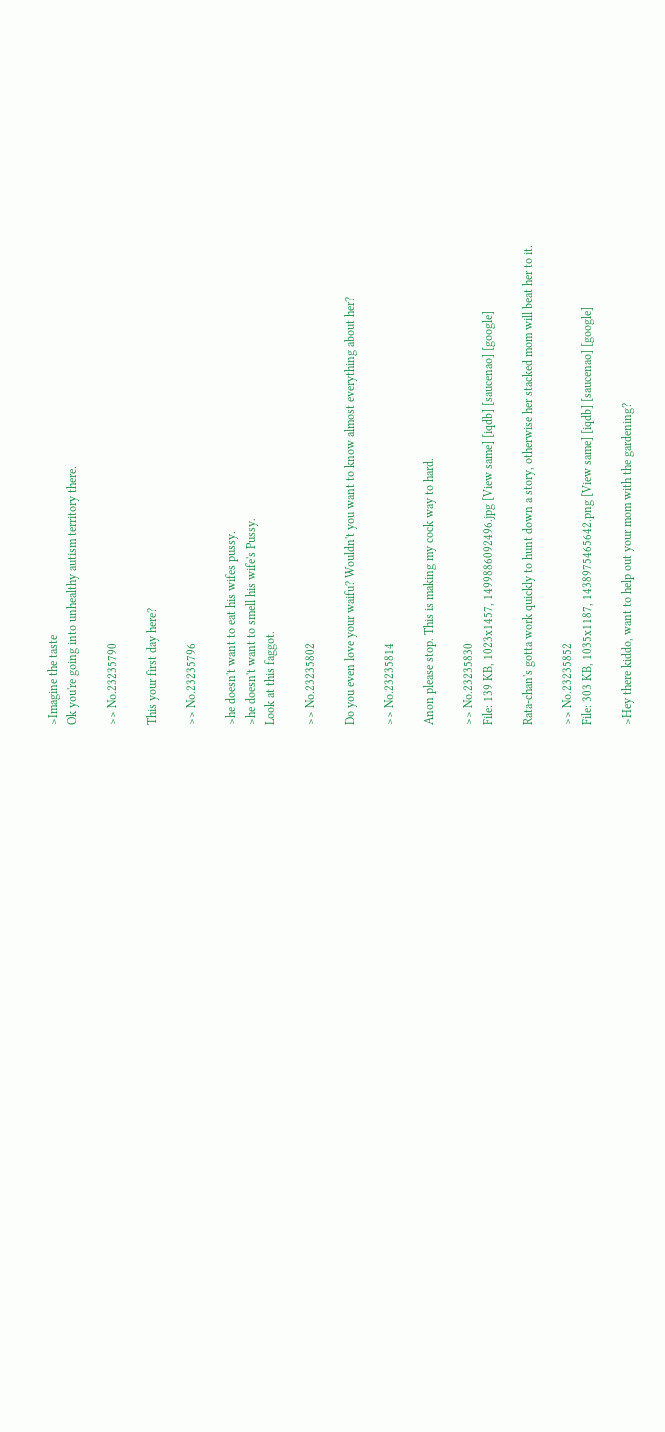>Imagine the taste
Ok you're going into unhealthy autism territory there.

>> No.23235790

This your first day here?

>> No.23235796

>he doesn't want to eat his wifes pussy.
>he doesn't want to smell his wife's Pussy.
Look at this faggot.

>> No.23235802

Do you even love your waifu? Wouldn't you want to know almost everything about her?

>> No.23235814

Anon please stop. This is making my cock way to hard.

>> No.23235830
File: 139 KB, 1023x1457, 1499886092496.jpg [View same] [iqdb] [saucenao] [google]

Rata-chan's gotta work quickly to hunt down a story, otherwise her stacked mom will beat her to it.

>> No.23235852
File: 303 KB, 1035x1187, 1438975465642.png [View same] [iqdb] [saucenao] [google]

>Hey there kiddo, want to help out your mom with the gardening?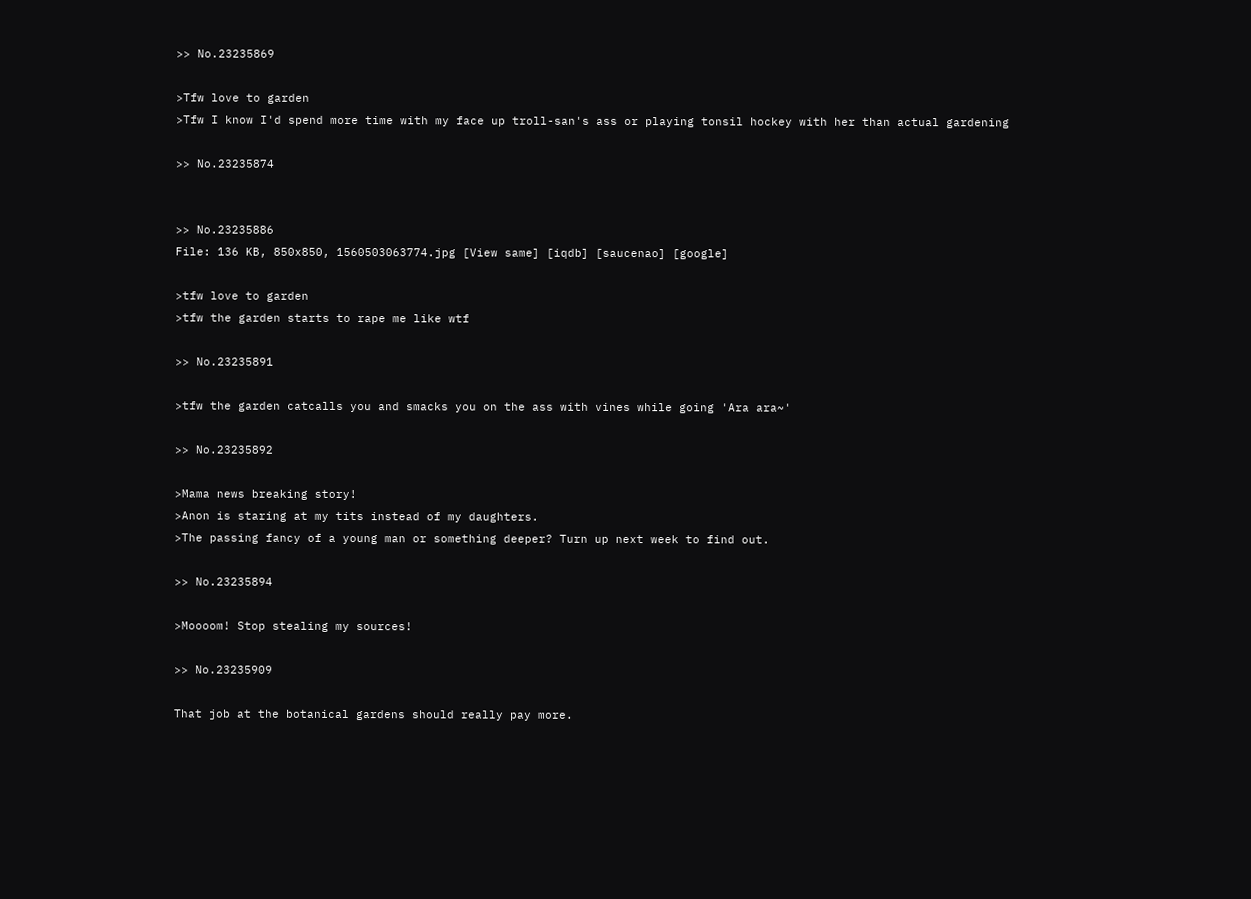>> No.23235869

>Tfw love to garden
>Tfw I know I'd spend more time with my face up troll-san's ass or playing tonsil hockey with her than actual gardening

>> No.23235874


>> No.23235886
File: 136 KB, 850x850, 1560503063774.jpg [View same] [iqdb] [saucenao] [google]

>tfw love to garden
>tfw the garden starts to rape me like wtf

>> No.23235891

>tfw the garden catcalls you and smacks you on the ass with vines while going 'Ara ara~'

>> No.23235892

>Mama news breaking story!
>Anon is staring at my tits instead of my daughters.
>The passing fancy of a young man or something deeper? Turn up next week to find out.

>> No.23235894

>Moooom! Stop stealing my sources!

>> No.23235909

That job at the botanical gardens should really pay more.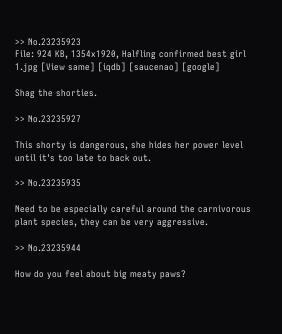>> No.23235923
File: 924 KB, 1354x1920, Halfling confirmed best girl 1.jpg [View same] [iqdb] [saucenao] [google]

Shag the shorties.

>> No.23235927

This shorty is dangerous, she hides her power level until it's too late to back out.

>> No.23235935

Need to be especially careful around the carnivorous plant species, they can be very aggressive.

>> No.23235944

How do you feel about big meaty paws?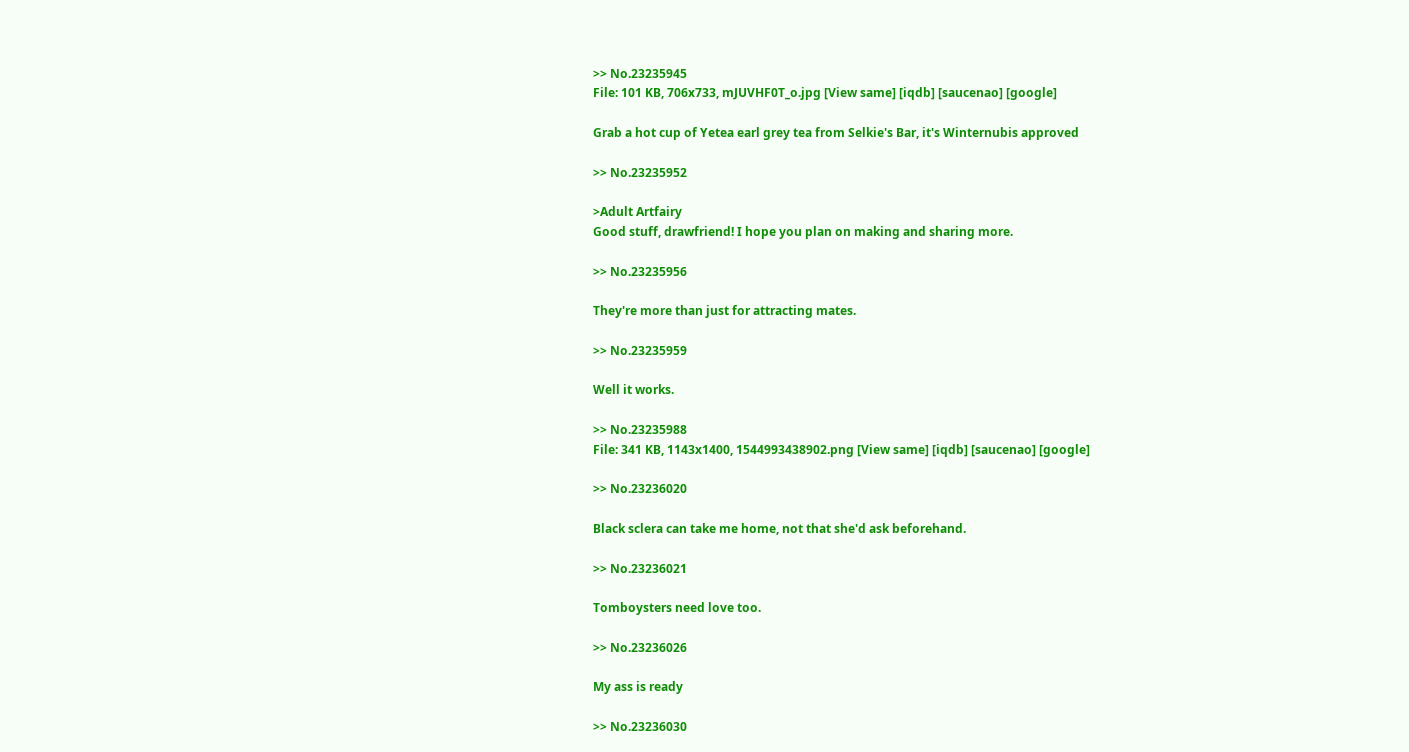>> No.23235945
File: 101 KB, 706x733, mJUVHF0T_o.jpg [View same] [iqdb] [saucenao] [google]

Grab a hot cup of Yetea earl grey tea from Selkie's Bar, it's Winternubis approved

>> No.23235952

>Adult Artfairy
Good stuff, drawfriend! I hope you plan on making and sharing more.

>> No.23235956

They're more than just for attracting mates.

>> No.23235959

Well it works.

>> No.23235988
File: 341 KB, 1143x1400, 1544993438902.png [View same] [iqdb] [saucenao] [google]

>> No.23236020

Black sclera can take me home, not that she'd ask beforehand.

>> No.23236021

Tomboysters need love too.

>> No.23236026

My ass is ready

>> No.23236030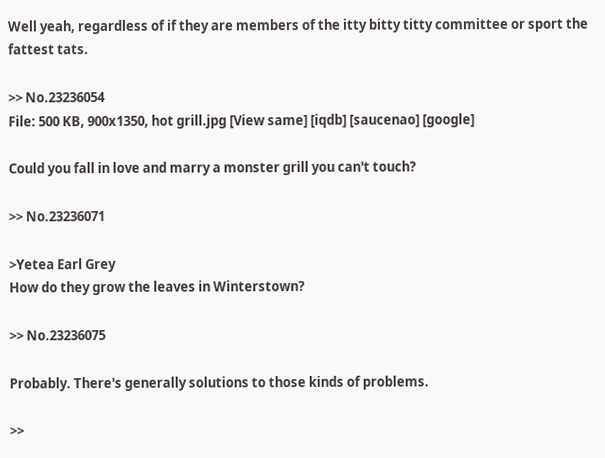Well yeah, regardless of if they are members of the itty bitty titty committee or sport the fattest tats.

>> No.23236054
File: 500 KB, 900x1350, hot grill.jpg [View same] [iqdb] [saucenao] [google]

Could you fall in love and marry a monster grill you can't touch?

>> No.23236071

>Yetea Earl Grey
How do they grow the leaves in Winterstown?

>> No.23236075

Probably. There's generally solutions to those kinds of problems.

>>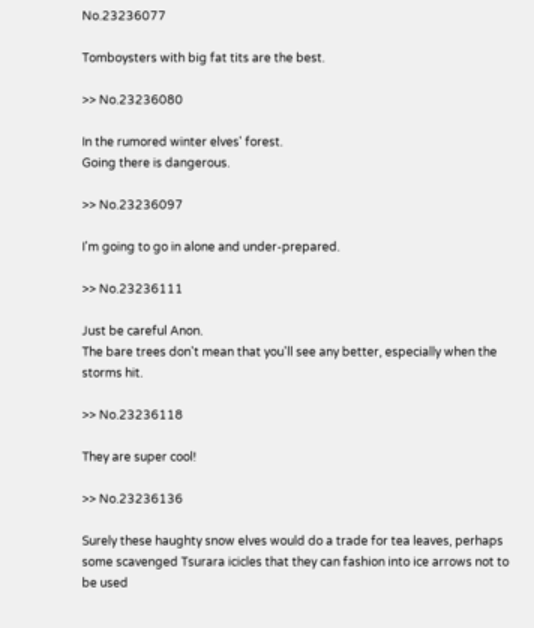No.23236077

Tomboysters with big fat tits are the best.

>> No.23236080

In the rumored winter elves' forest.
Going there is dangerous.

>> No.23236097

I'm going to go in alone and under-prepared.

>> No.23236111

Just be careful Anon.
The bare trees don't mean that you'll see any better, especially when the storms hit.

>> No.23236118

They are super cool!

>> No.23236136

Surely these haughty snow elves would do a trade for tea leaves, perhaps some scavenged Tsurara icicles that they can fashion into ice arrows not to be used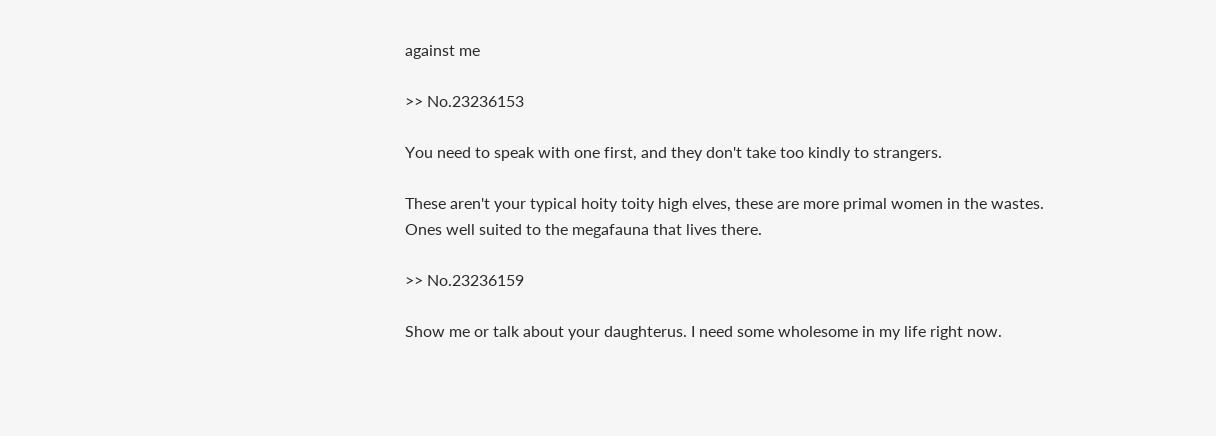against me

>> No.23236153

You need to speak with one first, and they don't take too kindly to strangers.

These aren't your typical hoity toity high elves, these are more primal women in the wastes.
Ones well suited to the megafauna that lives there.

>> No.23236159

Show me or talk about your daughterus. I need some wholesome in my life right now.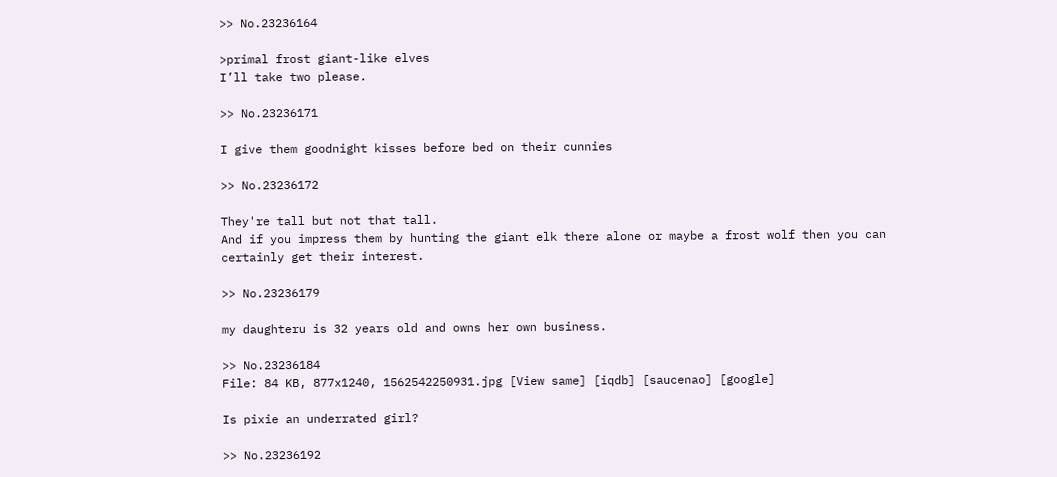>> No.23236164

>primal frost giant-like elves
I’ll take two please.

>> No.23236171

I give them goodnight kisses before bed on their cunnies

>> No.23236172

They're tall but not that tall.
And if you impress them by hunting the giant elk there alone or maybe a frost wolf then you can certainly get their interest.

>> No.23236179

my daughteru is 32 years old and owns her own business.

>> No.23236184
File: 84 KB, 877x1240, 1562542250931.jpg [View same] [iqdb] [saucenao] [google]

Is pixie an underrated girl?

>> No.23236192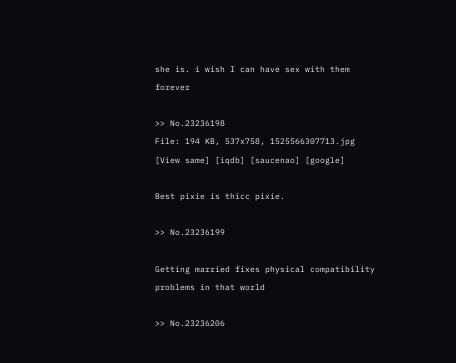she is. i wish I can have sex with them forever

>> No.23236198
File: 194 KB, 537x758, 1525566307713.jpg [View same] [iqdb] [saucenao] [google]

Best pixie is thicc pixie.

>> No.23236199

Getting married fixes physical compatibility problems in that world

>> No.23236206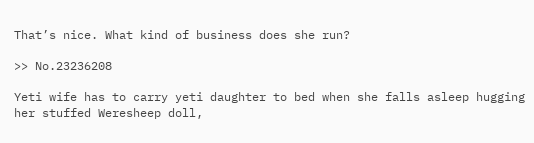That’s nice. What kind of business does she run?

>> No.23236208

Yeti wife has to carry yeti daughter to bed when she falls asleep hugging her stuffed Weresheep doll,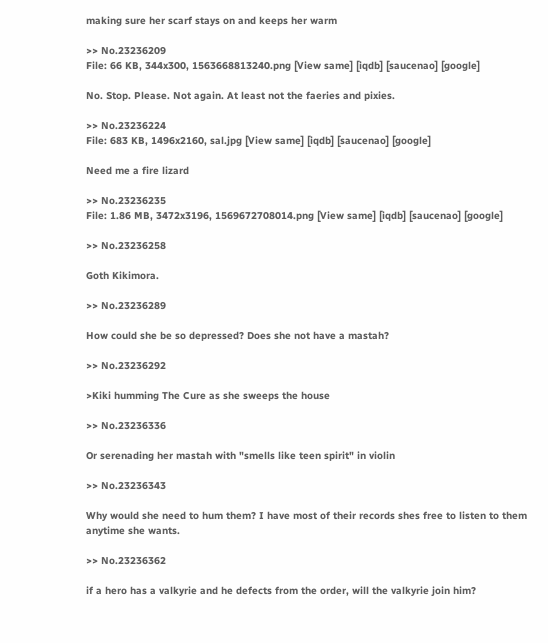making sure her scarf stays on and keeps her warm

>> No.23236209
File: 66 KB, 344x300, 1563668813240.png [View same] [iqdb] [saucenao] [google]

No. Stop. Please. Not again. At least not the faeries and pixies.

>> No.23236224
File: 683 KB, 1496x2160, sal.jpg [View same] [iqdb] [saucenao] [google]

Need me a fire lizard

>> No.23236235
File: 1.86 MB, 3472x3196, 1569672708014.png [View same] [iqdb] [saucenao] [google]

>> No.23236258

Goth Kikimora.

>> No.23236289

How could she be so depressed? Does she not have a mastah?

>> No.23236292

>Kiki humming The Cure as she sweeps the house

>> No.23236336

Or serenading her mastah with "smells like teen spirit" in violin

>> No.23236343

Why would she need to hum them? I have most of their records shes free to listen to them anytime she wants.

>> No.23236362

if a hero has a valkyrie and he defects from the order, will the valkyrie join him?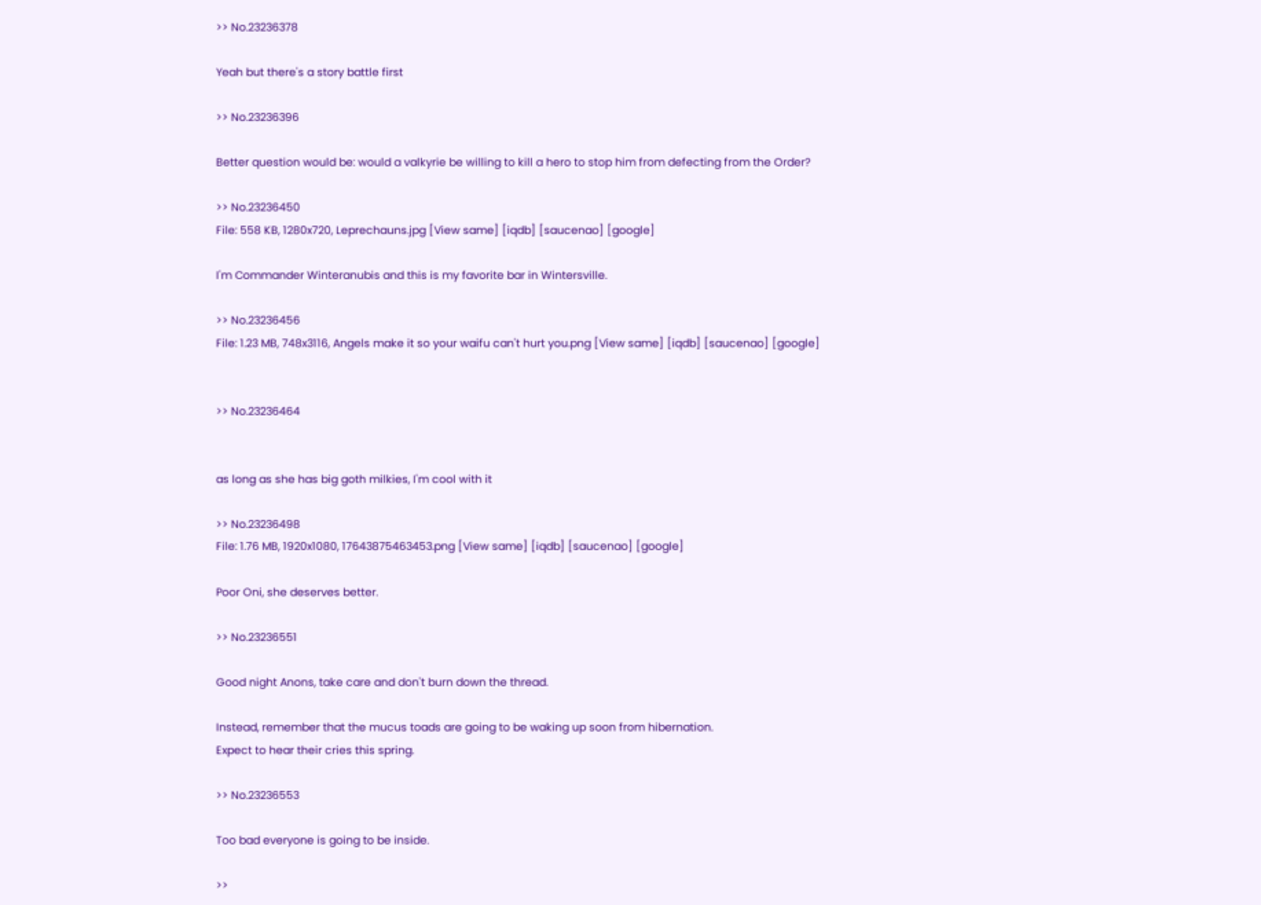>> No.23236378

Yeah but there's a story battle first

>> No.23236396

Better question would be: would a valkyrie be willing to kill a hero to stop him from defecting from the Order?

>> No.23236450
File: 558 KB, 1280x720, Leprechauns.jpg [View same] [iqdb] [saucenao] [google]

I'm Commander Winteranubis and this is my favorite bar in Wintersville.

>> No.23236456
File: 1.23 MB, 748x3116, Angels make it so your waifu can't hurt you.png [View same] [iqdb] [saucenao] [google]


>> No.23236464


as long as she has big goth milkies, I'm cool with it

>> No.23236498
File: 1.76 MB, 1920x1080, 17643875463453.png [View same] [iqdb] [saucenao] [google]

Poor Oni, she deserves better.

>> No.23236551

Good night Anons, take care and don't burn down the thread.

Instead, remember that the mucus toads are going to be waking up soon from hibernation.
Expect to hear their cries this spring.

>> No.23236553

Too bad everyone is going to be inside.

>>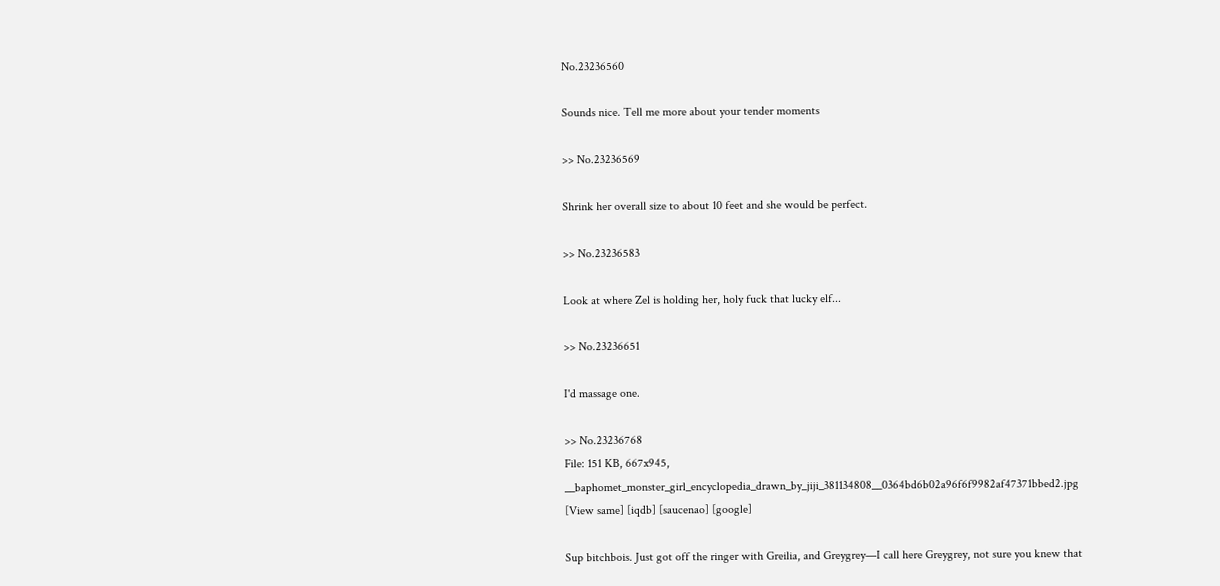No.23236560

Sounds nice. Tell me more about your tender moments

>> No.23236569

Shrink her overall size to about 10 feet and she would be perfect.

>> No.23236583

Look at where Zel is holding her, holy fuck that lucky elf...

>> No.23236651

I'd massage one.

>> No.23236768
File: 151 KB, 667x945, __baphomet_monster_girl_encyclopedia_drawn_by_jiji_381134808__0364bd6b02a96f6f9982af47371bbed2.jpg [View same] [iqdb] [saucenao] [google]

Sup bitchbois. Just got off the ringer with Greilia, and Greygrey—I call here Greygrey, not sure you knew that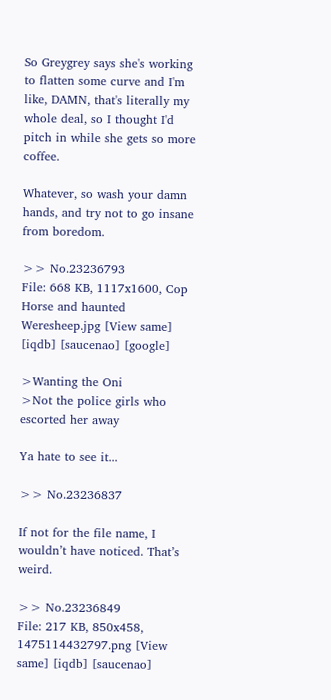So Greygrey says she's working to flatten some curve and I'm like, DAMN, that's literally my whole deal, so I thought I'd pitch in while she gets so more coffee.

Whatever, so wash your damn hands, and try not to go insane from boredom.

>> No.23236793
File: 668 KB, 1117x1600, Cop Horse and haunted Weresheep.jpg [View same] [iqdb] [saucenao] [google]

>Wanting the Oni
>Not the police girls who escorted her away

Ya hate to see it...

>> No.23236837

If not for the file name, I wouldn’t have noticed. That’s weird.

>> No.23236849
File: 217 KB, 850x458, 1475114432797.png [View same] [iqdb] [saucenao]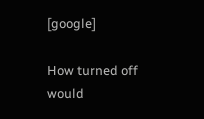[google]

How turned off would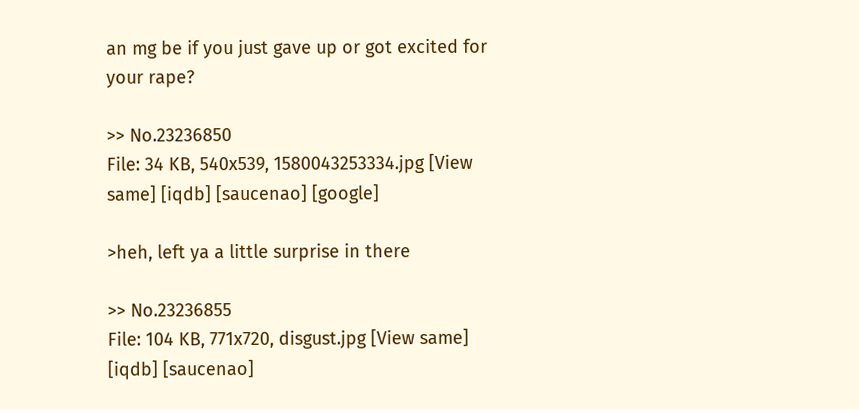an mg be if you just gave up or got excited for your rape?

>> No.23236850
File: 34 KB, 540x539, 1580043253334.jpg [View same] [iqdb] [saucenao] [google]

>heh, left ya a little surprise in there

>> No.23236855
File: 104 KB, 771x720, disgust.jpg [View same] [iqdb] [saucenao]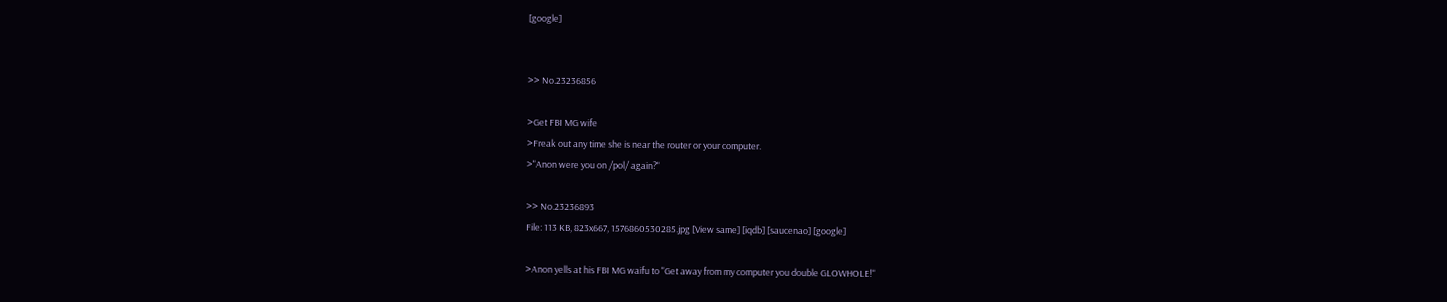[google]


>> No.23236856

>Get FBI MG wife
>Freak out any time she is near the router or your computer.
>"Anon were you on /pol/ again?"

>> No.23236893
File: 113 KB, 823x667, 1576860530285.jpg [View same] [iqdb] [saucenao] [google]

>Anon yells at his FBI MG waifu to "Get away from my computer you double GLOWHOLE!"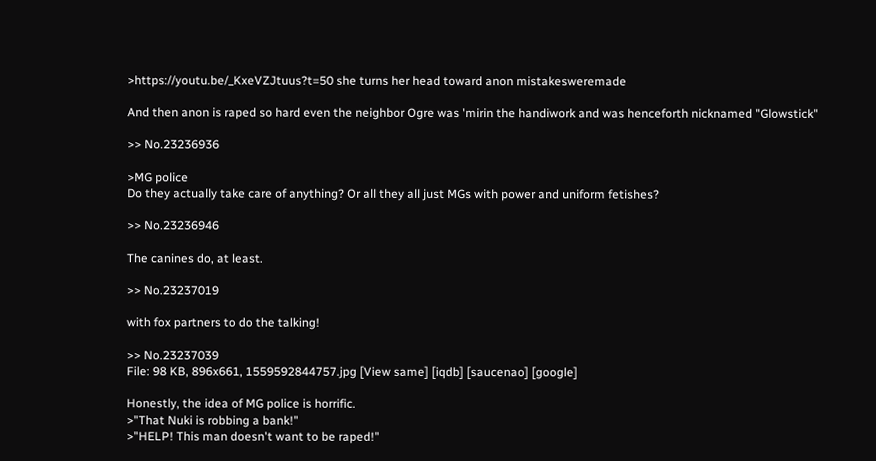>https://youtu.be/_KxeVZJtuus?t=50 she turns her head toward anon mistakesweremade

And then anon is raped so hard even the neighbor Ogre was 'mirin the handiwork and was henceforth nicknamed "Glowstick"

>> No.23236936

>MG police
Do they actually take care of anything? Or all they all just MGs with power and uniform fetishes?

>> No.23236946

The canines do, at least.

>> No.23237019

with fox partners to do the talking!

>> No.23237039
File: 98 KB, 896x661, 1559592844757.jpg [View same] [iqdb] [saucenao] [google]

Honestly, the idea of MG police is horrific.
>"That Nuki is robbing a bank!"
>"HELP! This man doesn't want to be raped!"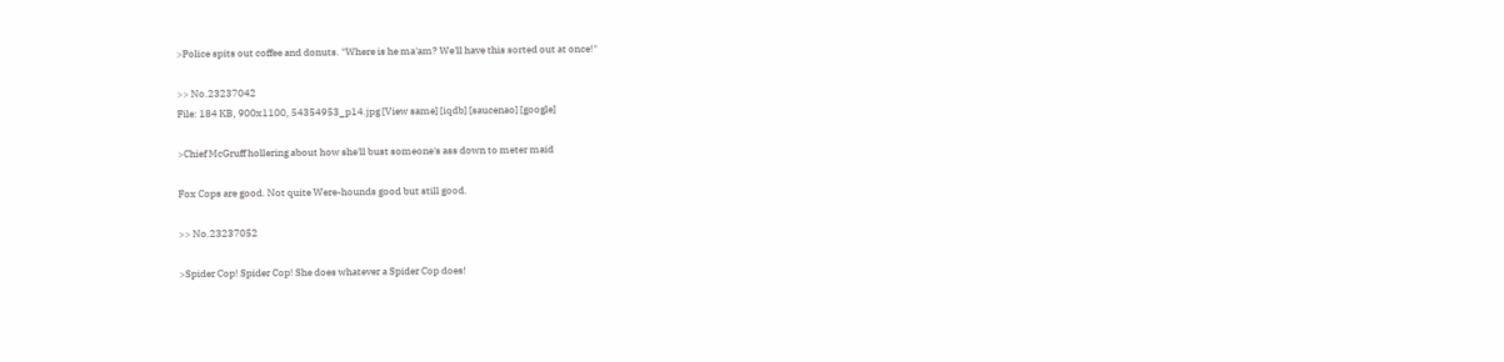>Police spits out coffee and donuts. "Where is he ma'am? We'll have this sorted out at once!"

>> No.23237042
File: 184 KB, 900x1100, 54354953_p14.jpg [View same] [iqdb] [saucenao] [google]

>Chief McGruff hollering about how she'll bust someone's ass down to meter maid

Fox Cops are good. Not quite Were-hounds good but still good.

>> No.23237052

>Spider Cop! Spider Cop! She does whatever a Spider Cop does!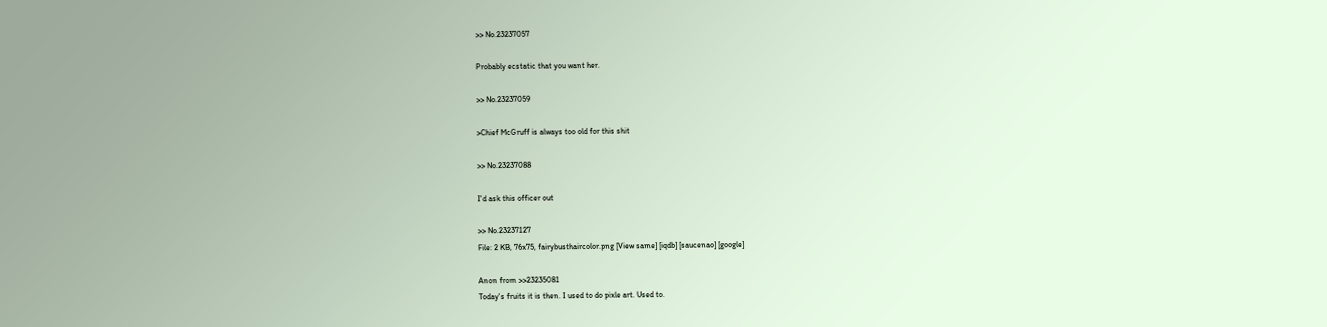>> No.23237057

Probably ecstatic that you want her.

>> No.23237059

>Chief McGruff is always too old for this shit

>> No.23237088

I'd ask this officer out

>> No.23237127
File: 2 KB, 76x75, fairybusthaircolor.png [View same] [iqdb] [saucenao] [google]

Anon from >>23235081
Today's fruits it is then. I used to do pixle art. Used to.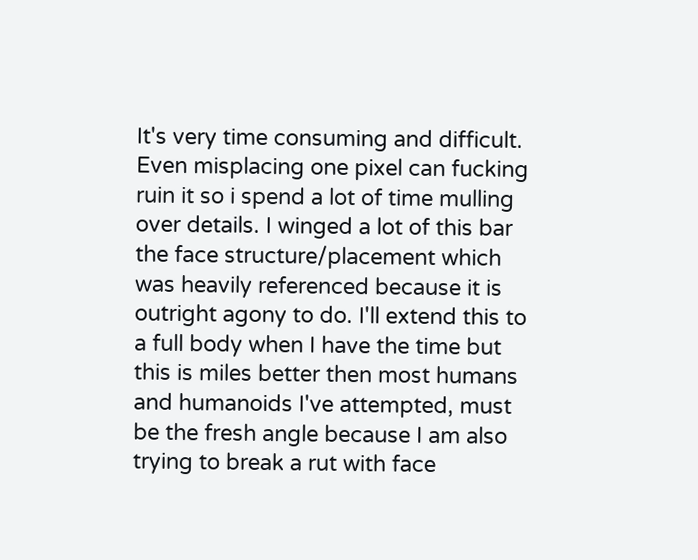It's very time consuming and difficult. Even misplacing one pixel can fucking ruin it so i spend a lot of time mulling over details. I winged a lot of this bar the face structure/placement which was heavily referenced because it is outright agony to do. I'll extend this to a full body when I have the time but this is miles better then most humans and humanoids I've attempted, must be the fresh angle because I am also trying to break a rut with face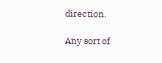direction.

Any sort of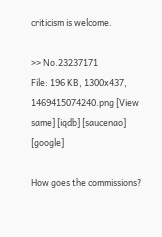criticism is welcome.

>> No.23237171
File: 196 KB, 1300x437, 1469415074240.png [View same] [iqdb] [saucenao] [google]

How goes the commissions?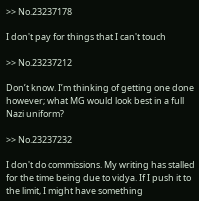>> No.23237178

I don't pay for things that I can't touch

>> No.23237212

Don’t know. I’m thinking of getting one done however; what MG would look best in a full Nazi uniform?

>> No.23237232

I don't do commissions. My writing has stalled for the time being due to vidya. If I push it to the limit, I might have something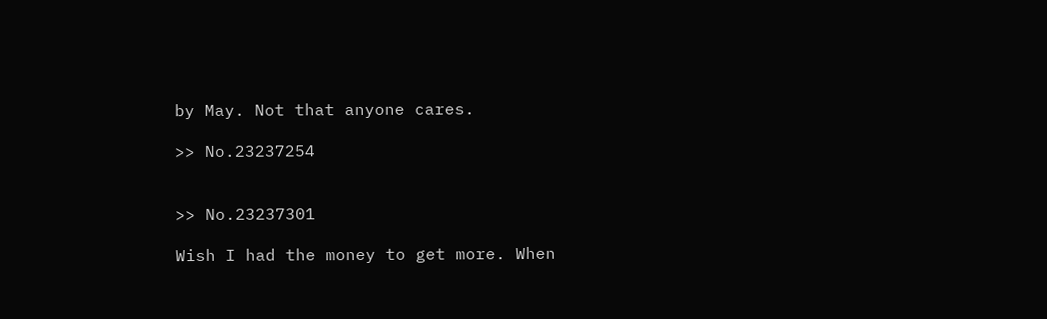by May. Not that anyone cares.

>> No.23237254


>> No.23237301

Wish I had the money to get more. When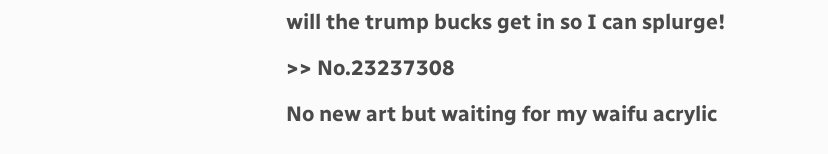will the trump bucks get in so I can splurge!

>> No.23237308

No new art but waiting for my waifu acrylic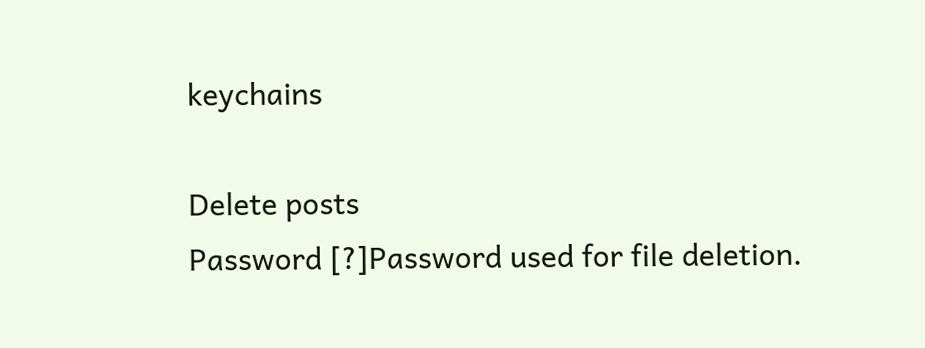keychains

Delete posts
Password [?]Password used for file deletion.